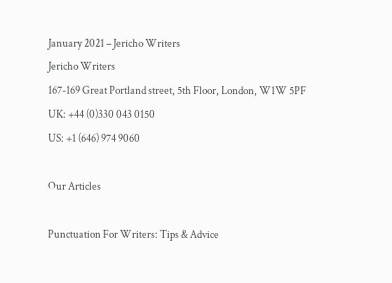January 2021 – Jericho Writers
Jericho Writers
167-169 Great Portland street, 5th Floor, London, W1W 5PF
UK: +44 (0)330 043 0150
US: +1 (646) 974 9060

Our Articles

Punctuation For Writers: Tips & Advice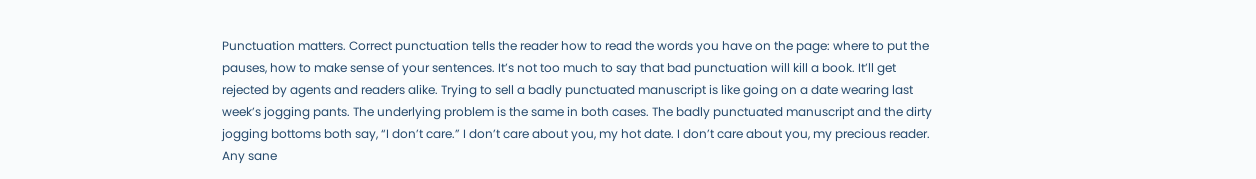Punctuation matters. Correct punctuation tells the reader how to read the words you have on the page: where to put the pauses, how to make sense of your sentences. It’s not too much to say that bad punctuation will kill a book. It’ll get rejected by agents and readers alike. Trying to sell a badly punctuated manuscript is like going on a date wearing last week’s jogging pants. The underlying problem is the same in both cases. The badly punctuated manuscript and the dirty jogging bottoms both say, “I don’t care.” I don’t care about you, my hot date. I don’t care about you, my precious reader. Any sane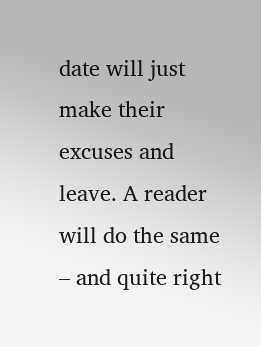date will just make their excuses and leave. A reader will do the same – and quite right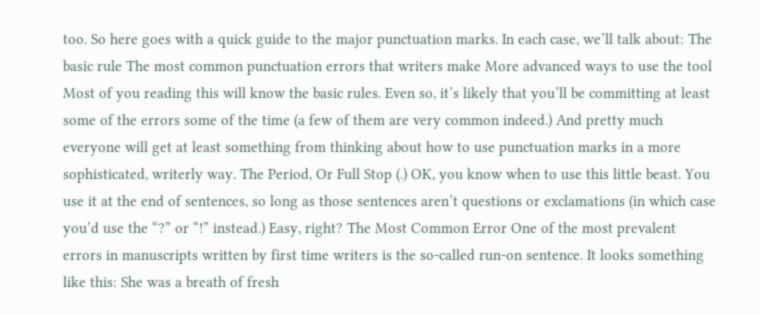too. So here goes with a quick guide to the major punctuation marks. In each case, we’ll talk about: The basic rule The most common punctuation errors that writers make More advanced ways to use the tool Most of you reading this will know the basic rules. Even so, it’s likely that you’ll be committing at least some of the errors some of the time (a few of them are very common indeed.) And pretty much everyone will get at least something from thinking about how to use punctuation marks in a more sophisticated, writerly way. The Period, Or Full Stop (.) OK, you know when to use this little beast. You use it at the end of sentences, so long as those sentences aren’t questions or exclamations (in which case you’d use the “?” or “!” instead.) Easy, right? The Most Common Error One of the most prevalent errors in manuscripts written by first time writers is the so-called run-on sentence. It looks something like this: She was a breath of fresh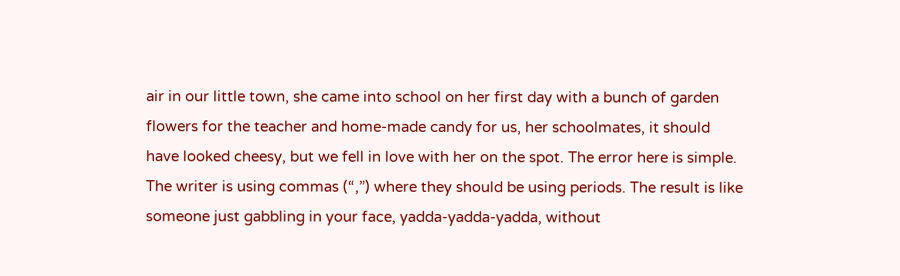air in our little town, she came into school on her first day with a bunch of garden flowers for the teacher and home-made candy for us, her schoolmates, it should have looked cheesy, but we fell in love with her on the spot. The error here is simple. The writer is using commas (“,”) where they should be using periods. The result is like someone just gabbling in your face, yadda-yadda-yadda, without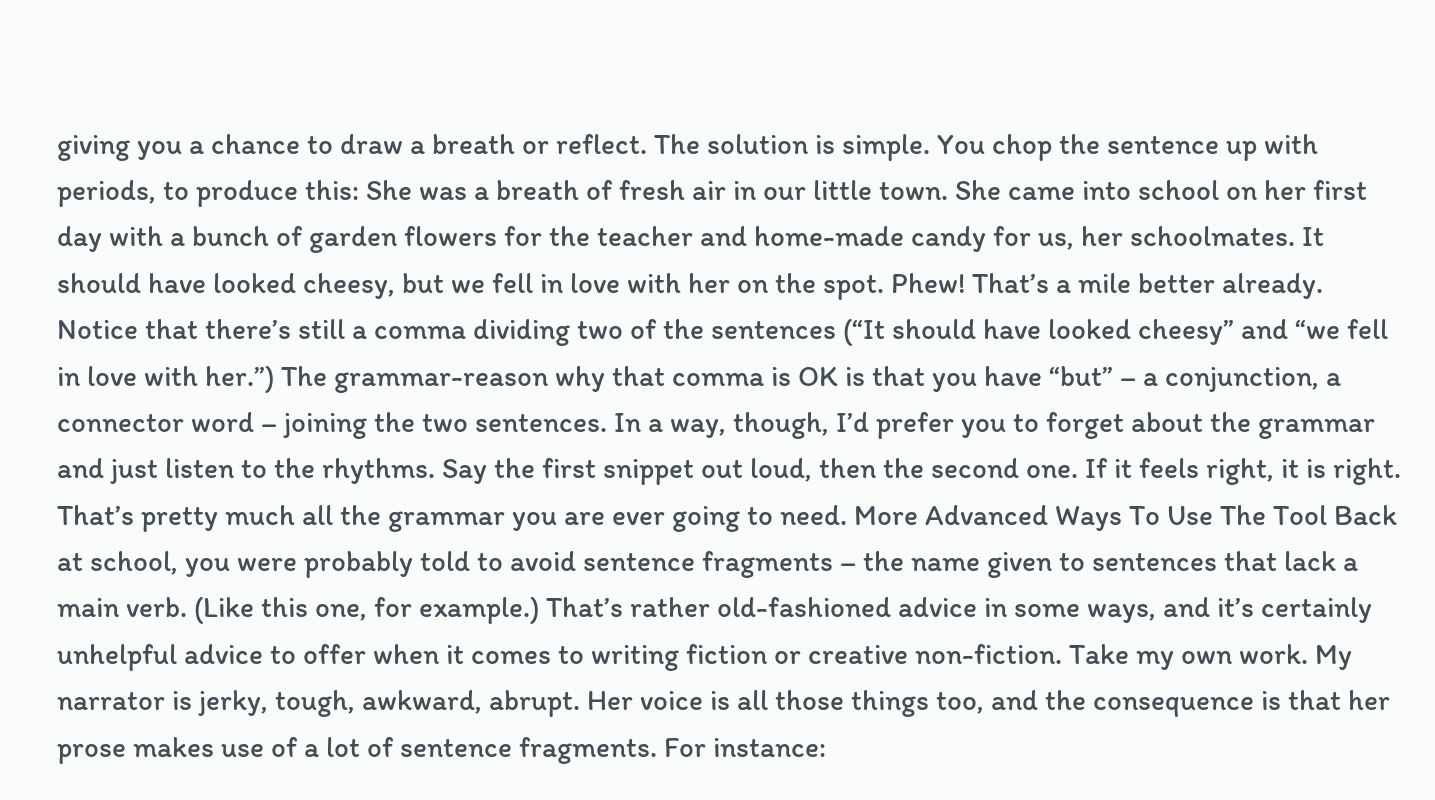giving you a chance to draw a breath or reflect. The solution is simple. You chop the sentence up with periods, to produce this: She was a breath of fresh air in our little town. She came into school on her first day with a bunch of garden flowers for the teacher and home-made candy for us, her schoolmates. It should have looked cheesy, but we fell in love with her on the spot. Phew! That’s a mile better already. Notice that there’s still a comma dividing two of the sentences (“It should have looked cheesy” and “we fell in love with her.”) The grammar-reason why that comma is OK is that you have “but” – a conjunction, a connector word – joining the two sentences. In a way, though, I’d prefer you to forget about the grammar and just listen to the rhythms. Say the first snippet out loud, then the second one. If it feels right, it is right. That’s pretty much all the grammar you are ever going to need. More Advanced Ways To Use The Tool Back at school, you were probably told to avoid sentence fragments – the name given to sentences that lack a main verb. (Like this one, for example.) That’s rather old-fashioned advice in some ways, and it’s certainly unhelpful advice to offer when it comes to writing fiction or creative non-fiction. Take my own work. My narrator is jerky, tough, awkward, abrupt. Her voice is all those things too, and the consequence is that her prose makes use of a lot of sentence fragments. For instance: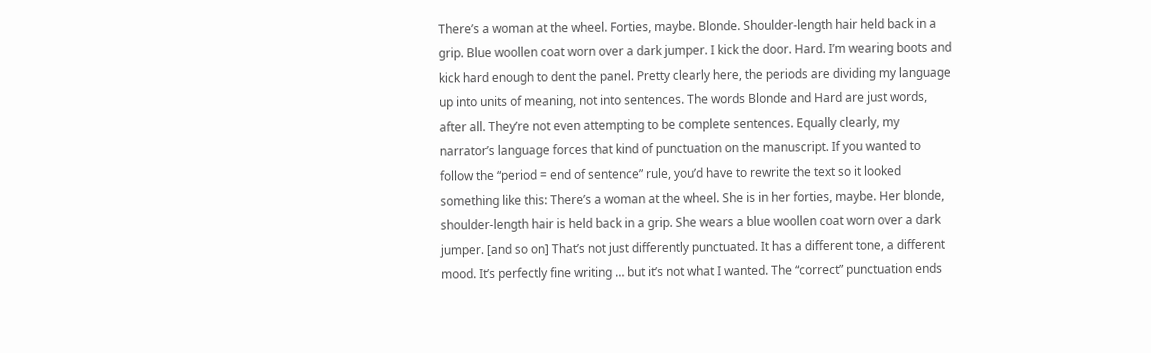There’s a woman at the wheel. Forties, maybe. Blonde. Shoulder-length hair held back in a grip. Blue woollen coat worn over a dark jumper. I kick the door. Hard. I’m wearing boots and kick hard enough to dent the panel. Pretty clearly here, the periods are dividing my language up into units of meaning, not into sentences. The words Blonde and Hard are just words, after all. They’re not even attempting to be complete sentences. Equally clearly, my narrator’s language forces that kind of punctuation on the manuscript. If you wanted to follow the “period = end of sentence” rule, you’d have to rewrite the text so it looked something like this: There’s a woman at the wheel. She is in her forties, maybe. Her blonde, shoulder-length hair is held back in a grip. She wears a blue woollen coat worn over a dark jumper. [and so on] That’s not just differently punctuated. It has a different tone, a different mood. It’s perfectly fine writing … but it’s not what I wanted. The “correct” punctuation ends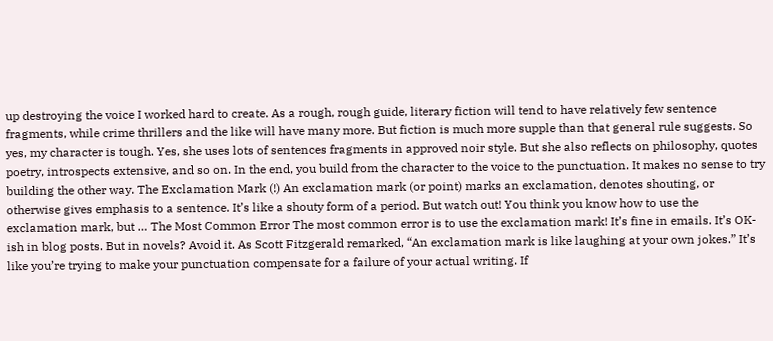up destroying the voice I worked hard to create. As a rough, rough guide, literary fiction will tend to have relatively few sentence fragments, while crime thrillers and the like will have many more. But fiction is much more supple than that general rule suggests. So yes, my character is tough. Yes, she uses lots of sentences fragments in approved noir style. But she also reflects on philosophy, quotes poetry, introspects extensive, and so on. In the end, you build from the character to the voice to the punctuation. It makes no sense to try building the other way. The Exclamation Mark (!) An exclamation mark (or point) marks an exclamation, denotes shouting, or otherwise gives emphasis to a sentence. It’s like a shouty form of a period. But watch out! You think you know how to use the exclamation mark, but … The Most Common Error The most common error is to use the exclamation mark! It’s fine in emails. It’s OK-ish in blog posts. But in novels? Avoid it. As Scott Fitzgerald remarked, “An exclamation mark is like laughing at your own jokes.” It’s like you’re trying to make your punctuation compensate for a failure of your actual writing. If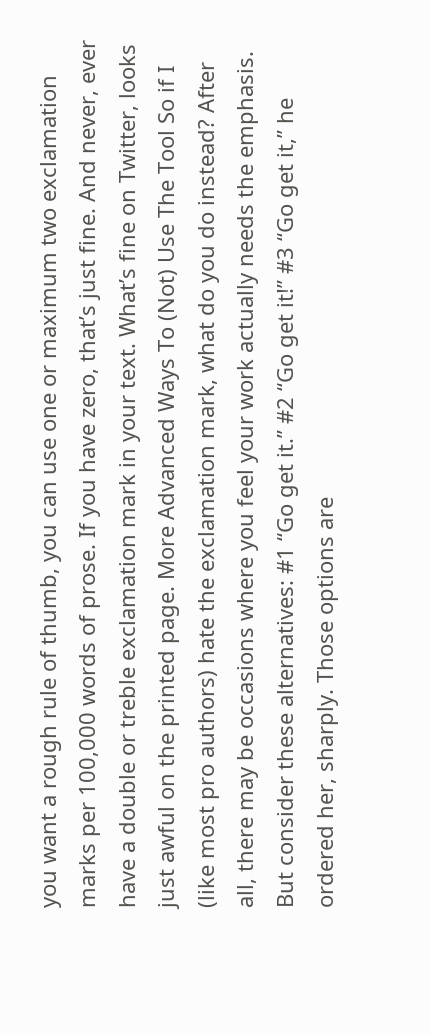you want a rough rule of thumb, you can use one or maximum two exclamation marks per 100,000 words of prose. If you have zero, that’s just fine. And never, ever have a double or treble exclamation mark in your text. What’s fine on Twitter, looks just awful on the printed page. More Advanced Ways To (Not) Use The Tool So if I (like most pro authors) hate the exclamation mark, what do you do instead? After all, there may be occasions where you feel your work actually needs the emphasis. But consider these alternatives: #1 “Go get it.” #2 “Go get it!” #3 “Go get it,” he ordered her, sharply. Those options are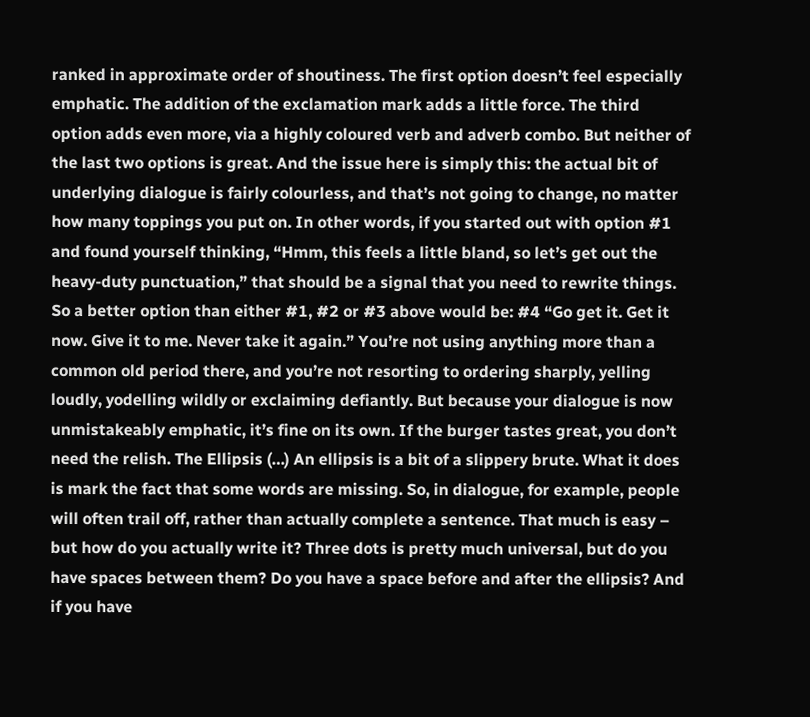ranked in approximate order of shoutiness. The first option doesn’t feel especially emphatic. The addition of the exclamation mark adds a little force. The third option adds even more, via a highly coloured verb and adverb combo. But neither of the last two options is great. And the issue here is simply this: the actual bit of underlying dialogue is fairly colourless, and that’s not going to change, no matter how many toppings you put on. In other words, if you started out with option #1 and found yourself thinking, “Hmm, this feels a little bland, so let’s get out the heavy-duty punctuation,” that should be a signal that you need to rewrite things. So a better option than either #1, #2 or #3 above would be: #4 “Go get it. Get it now. Give it to me. Never take it again.” You’re not using anything more than a common old period there, and you’re not resorting to ordering sharply, yelling loudly, yodelling wildly or exclaiming defiantly. But because your dialogue is now unmistakeably emphatic, it’s fine on its own. If the burger tastes great, you don’t need the relish. The Ellipsis (…) An ellipsis is a bit of a slippery brute. What it does is mark the fact that some words are missing. So, in dialogue, for example, people will often trail off, rather than actually complete a sentence. That much is easy – but how do you actually write it? Three dots is pretty much universal, but do you have spaces between them? Do you have a space before and after the ellipsis? And if you have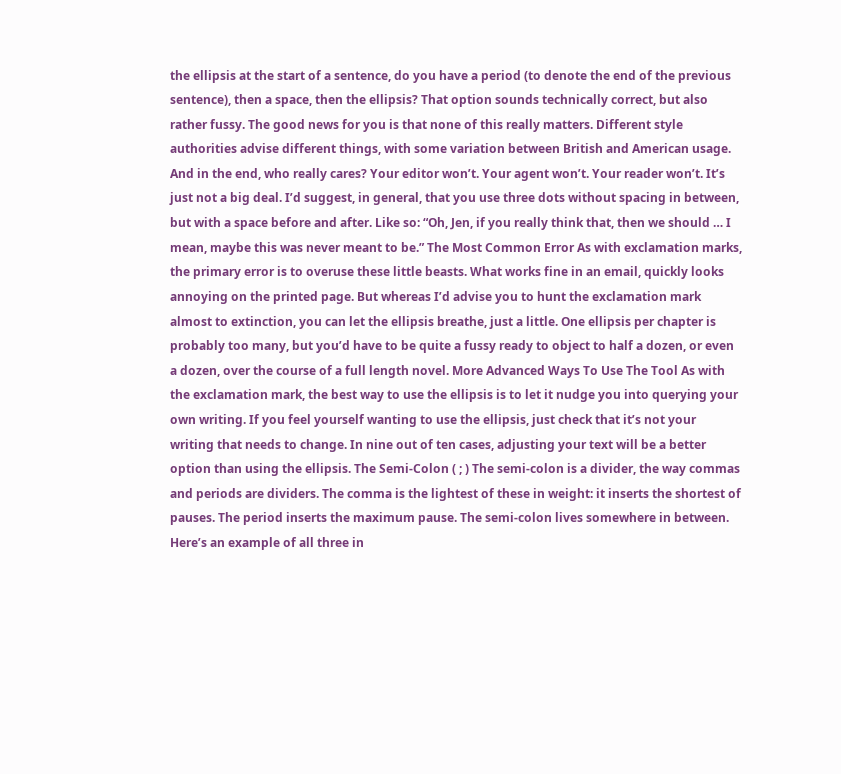the ellipsis at the start of a sentence, do you have a period (to denote the end of the previous sentence), then a space, then the ellipsis? That option sounds technically correct, but also rather fussy. The good news for you is that none of this really matters. Different style authorities advise different things, with some variation between British and American usage. And in the end, who really cares? Your editor won’t. Your agent won’t. Your reader won’t. It’s just not a big deal. I’d suggest, in general, that you use three dots without spacing in between, but with a space before and after. Like so: “Oh, Jen, if you really think that, then we should … I mean, maybe this was never meant to be.” The Most Common Error As with exclamation marks, the primary error is to overuse these little beasts. What works fine in an email, quickly looks annoying on the printed page. But whereas I’d advise you to hunt the exclamation mark almost to extinction, you can let the ellipsis breathe, just a little. One ellipsis per chapter is probably too many, but you’d have to be quite a fussy ready to object to half a dozen, or even a dozen, over the course of a full length novel. More Advanced Ways To Use The Tool As with the exclamation mark, the best way to use the ellipsis is to let it nudge you into querying your own writing. If you feel yourself wanting to use the ellipsis, just check that it’s not your writing that needs to change. In nine out of ten cases, adjusting your text will be a better option than using the ellipsis. The Semi-Colon ( ; ) The semi-colon is a divider, the way commas and periods are dividers. The comma is the lightest of these in weight: it inserts the shortest of pauses. The period inserts the maximum pause. The semi-colon lives somewhere in between. Here’s an example of all three in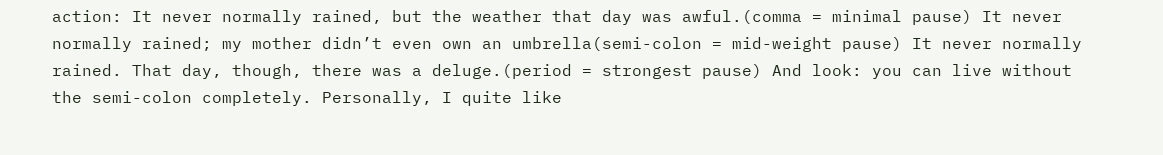action: It never normally rained, but the weather that day was awful.(comma = minimal pause) It never normally rained; my mother didn’t even own an umbrella(semi-colon = mid-weight pause) It never normally rained. That day, though, there was a deluge.(period = strongest pause) And look: you can live without the semi-colon completely. Personally, I quite like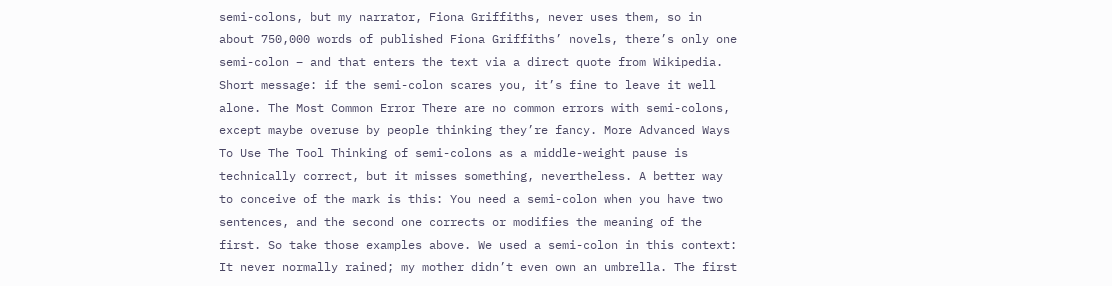semi-colons, but my narrator, Fiona Griffiths, never uses them, so in about 750,000 words of published Fiona Griffiths’ novels, there’s only one semi-colon – and that enters the text via a direct quote from Wikipedia. Short message: if the semi-colon scares you, it’s fine to leave it well alone. The Most Common Error There are no common errors with semi-colons, except maybe overuse by people thinking they’re fancy. More Advanced Ways To Use The Tool Thinking of semi-colons as a middle-weight pause is technically correct, but it misses something, nevertheless. A better way to conceive of the mark is this: You need a semi-colon when you have two sentences, and the second one corrects or modifies the meaning of the first. So take those examples above. We used a semi-colon in this context: It never normally rained; my mother didn’t even own an umbrella. The first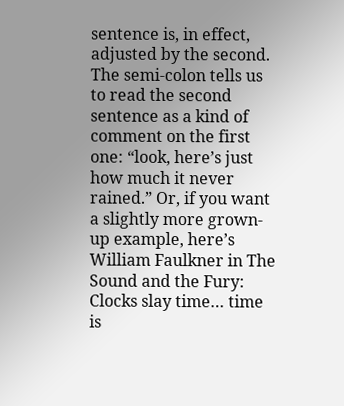sentence is, in effect, adjusted by the second. The semi-colon tells us to read the second sentence as a kind of comment on the first one: “look, here’s just how much it never rained.” Or, if you want a slightly more grown-up example, here’s William Faulkner in The Sound and the Fury: Clocks slay time… time is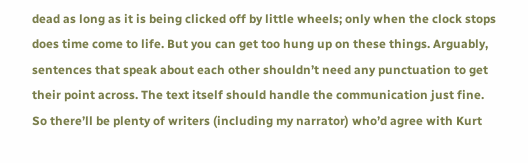dead as long as it is being clicked off by little wheels; only when the clock stops does time come to life. But you can get too hung up on these things. Arguably, sentences that speak about each other shouldn’t need any punctuation to get their point across. The text itself should handle the communication just fine. So there’ll be plenty of writers (including my narrator) who’d agree with Kurt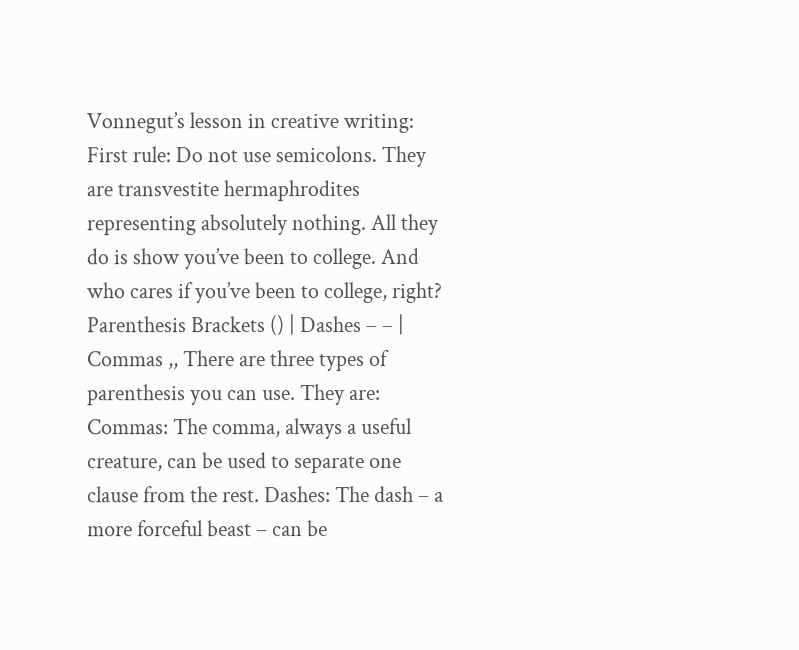Vonnegut’s lesson in creative writing: First rule: Do not use semicolons. They are transvestite hermaphrodites representing absolutely nothing. All they do is show you’ve been to college. And who cares if you’ve been to college, right? Parenthesis Brackets () | Dashes – – | Commas ,, There are three types of parenthesis you can use. They are: Commas: The comma, always a useful creature, can be used to separate one clause from the rest. Dashes: The dash – a more forceful beast – can be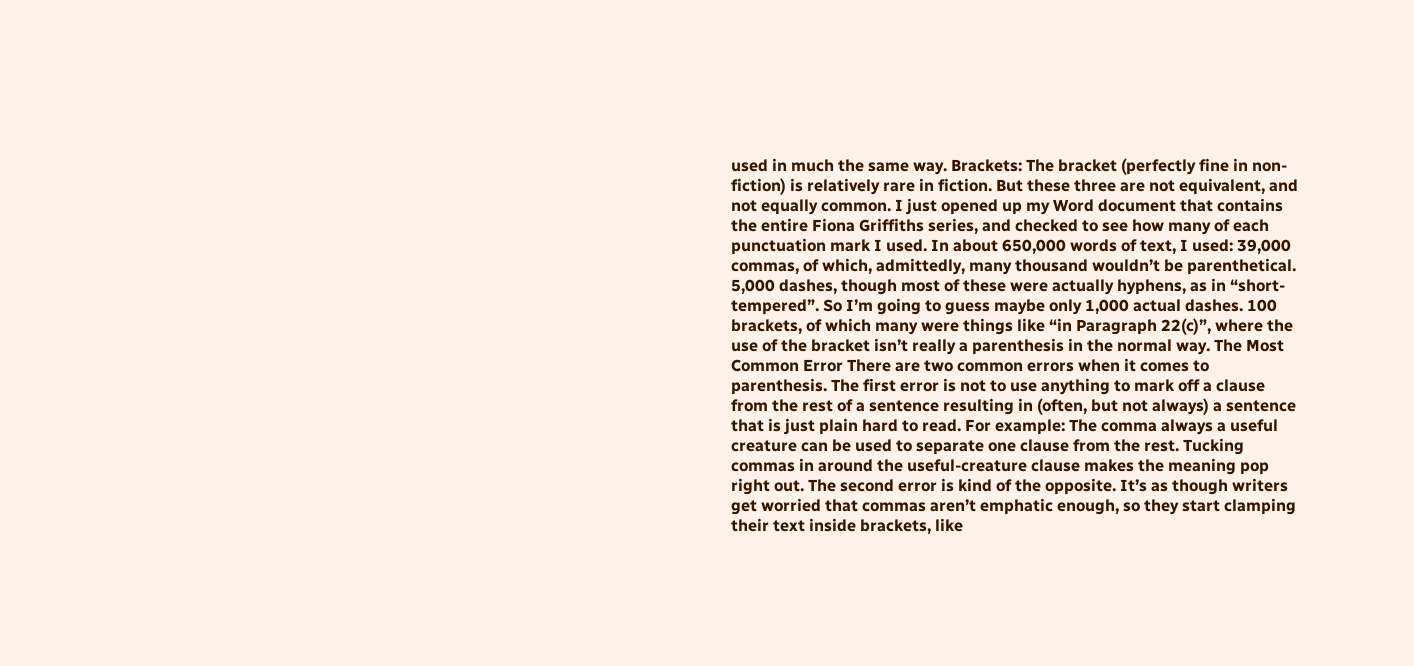used in much the same way. Brackets: The bracket (perfectly fine in non-fiction) is relatively rare in fiction. But these three are not equivalent, and not equally common. I just opened up my Word document that contains the entire Fiona Griffiths series, and checked to see how many of each punctuation mark I used. In about 650,000 words of text, I used: 39,000 commas, of which, admittedly, many thousand wouldn’t be parenthetical. 5,000 dashes, though most of these were actually hyphens, as in “short-tempered”. So I’m going to guess maybe only 1,000 actual dashes. 100 brackets, of which many were things like “in Paragraph 22(c)”, where the use of the bracket isn’t really a parenthesis in the normal way. The Most Common Error There are two common errors when it comes to parenthesis. The first error is not to use anything to mark off a clause from the rest of a sentence resulting in (often, but not always) a sentence that is just plain hard to read. For example: The comma always a useful creature can be used to separate one clause from the rest. Tucking commas in around the useful-creature clause makes the meaning pop right out. The second error is kind of the opposite. It’s as though writers get worried that commas aren’t emphatic enough, so they start clamping their text inside brackets, like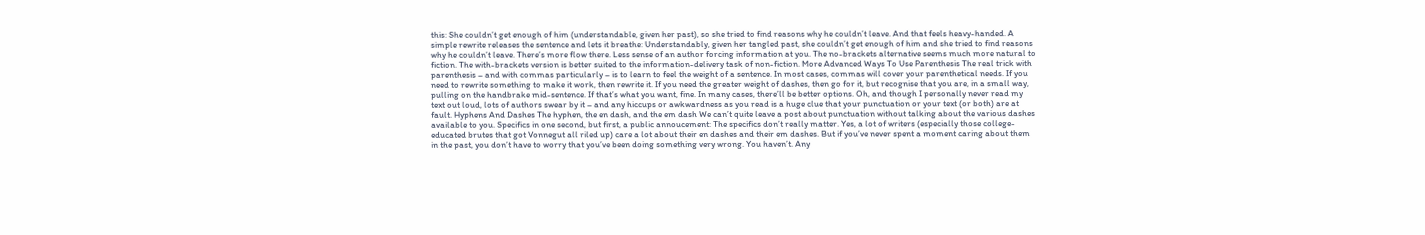this: She couldn’t get enough of him (understandable, given her past), so she tried to find reasons why he couldn’t leave. And that feels heavy-handed. A simple rewrite releases the sentence and lets it breathe: Understandably, given her tangled past, she couldn’t get enough of him and she tried to find reasons why he couldn’t leave. There’s more flow there. Less sense of an author forcing information at you. The no-brackets alternative seems much more natural to fiction. The with-brackets version is better suited to the information-delivery task of non-fiction. More Advanced Ways To Use Parenthesis The real trick with parenthesis – and with commas particularly – is to learn to feel the weight of a sentence. In most cases, commas will cover your parenthetical needs. If you need to rewrite something to make it work, then rewrite it. If you need the greater weight of dashes, then go for it, but recognise that you are, in a small way, pulling on the handbrake mid-sentence. If that’s what you want, fine. In many cases, there’ll be better options. Oh, and though I personally never read my text out loud, lots of authors swear by it – and any hiccups or awkwardness as you read is a huge clue that your punctuation or your text (or both) are at fault. Hyphens And Dashes The hyphen, the en dash, and the em dash We can’t quite leave a post about punctuation without talking about the various dashes available to you. Specifics in one second, but first, a public annoucement: The specifics don’t really matter. Yes, a lot of writers (especially those college-educated brutes that got Vonnegut all riled up) care a lot about their en dashes and their em dashes. But if you’ve never spent a moment caring about them in the past, you don’t have to worry that you’ve been doing something very wrong. You haven’t. Any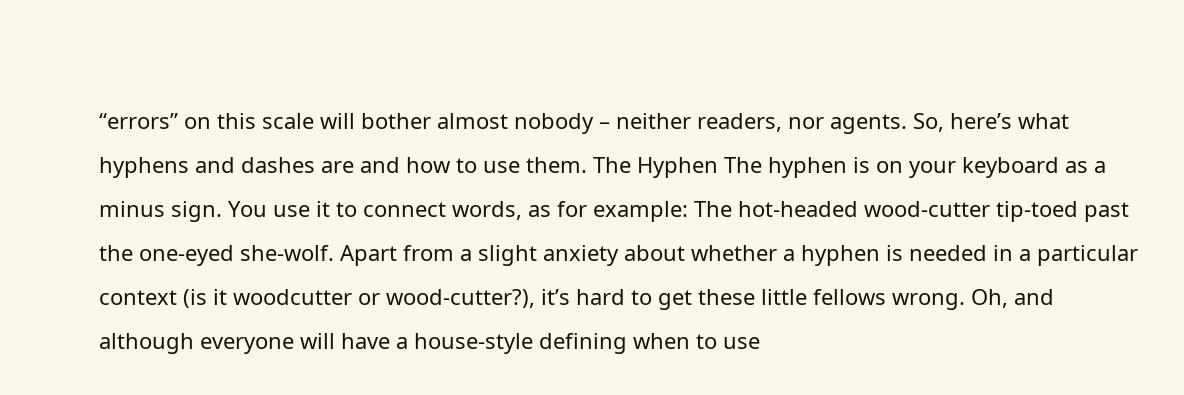“errors” on this scale will bother almost nobody – neither readers, nor agents. So, here’s what hyphens and dashes are and how to use them. The Hyphen The hyphen is on your keyboard as a minus sign. You use it to connect words, as for example: The hot-headed wood-cutter tip-toed past the one-eyed she-wolf. Apart from a slight anxiety about whether a hyphen is needed in a particular context (is it woodcutter or wood-cutter?), it’s hard to get these little fellows wrong. Oh, and although everyone will have a house-style defining when to use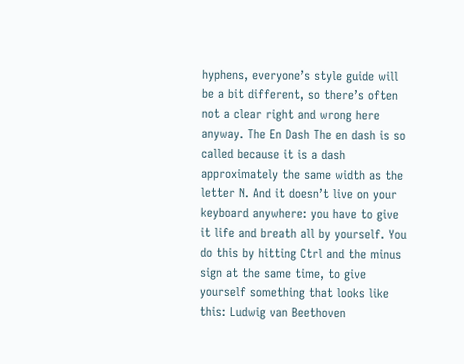hyphens, everyone’s style guide will be a bit different, so there’s often not a clear right and wrong here anyway. The En Dash The en dash is so called because it is a dash approximately the same width as the letter N. And it doesn’t live on your keyboard anywhere: you have to give it life and breath all by yourself. You do this by hitting Ctrl and the minus sign at the same time, to give yourself something that looks like this: Ludwig van Beethoven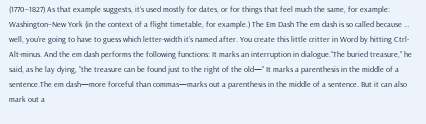(1770–1827) As that example suggests, it’s used mostly for dates, or for things that feel much the same, for example: Washington–New York (in the context of a flight timetable, for example.) The Em Dash The em dash is so called because … well, you’re going to have to guess which letter-width it’s named after. You create this little critter in Word by hitting Ctrl-Alt-minus. And the em dash performs the following functions: It marks an interruption in dialogue.“The buried treasure,” he said, as he lay dying, “the treasure can be found just to the right of the old—” It marks a parenthesis in the middle of a sentence.The em dash—more forceful than commas—marks out a parenthesis in the middle of a sentence. But it can also mark out a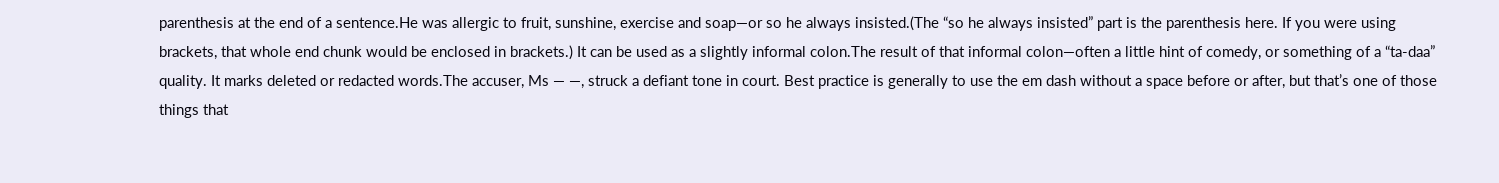parenthesis at the end of a sentence.He was allergic to fruit, sunshine, exercise and soap—or so he always insisted.(The “so he always insisted” part is the parenthesis here. If you were using brackets, that whole end chunk would be enclosed in brackets.) It can be used as a slightly informal colon.The result of that informal colon—often a little hint of comedy, or something of a “ta-daa” quality. It marks deleted or redacted words.The accuser, Ms — —, struck a defiant tone in court. Best practice is generally to use the em dash without a space before or after, but that’s one of those things that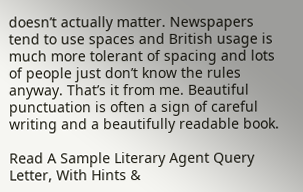doesn’t actually matter. Newspapers tend to use spaces and British usage is much more tolerant of spacing and lots of people just don’t know the rules anyway. That’s it from me. Beautiful punctuation is often a sign of careful writing and a beautifully readable book.

Read A Sample Literary Agent Query Letter, With Hints &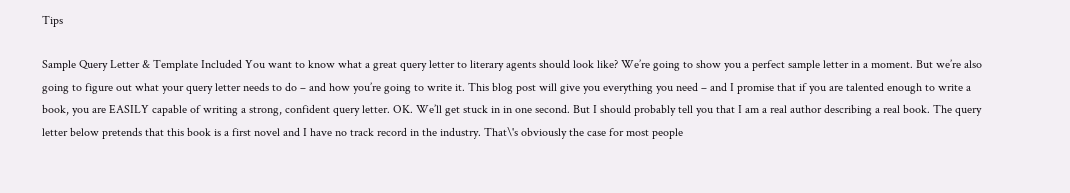Tips

Sample Query Letter & Template Included You want to know what a great query letter to literary agents should look like? We’re going to show you a perfect sample letter in a moment. But we’re also going to figure out what your query letter needs to do – and how you’re going to write it. This blog post will give you everything you need – and I promise that if you are talented enough to write a book, you are EASILY capable of writing a strong, confident query letter. OK. We’ll get stuck in in one second. But I should probably tell you that I am a real author describing a real book. The query letter below pretends that this book is a first novel and I have no track record in the industry. That\'s obviously the case for most people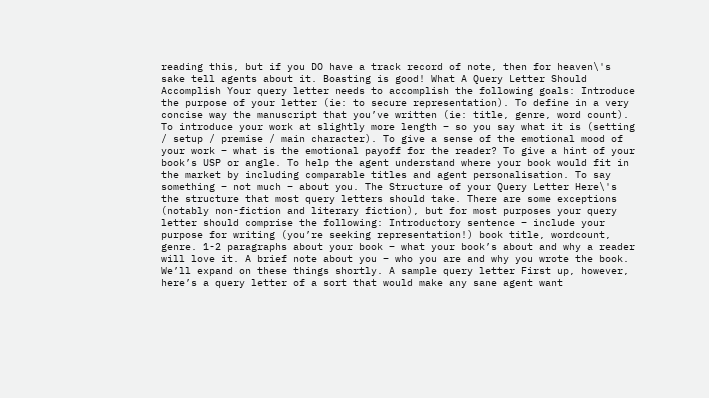reading this, but if you DO have a track record of note, then for heaven\'s sake tell agents about it. Boasting is good! What A Query Letter Should Accomplish Your query letter needs to accomplish the following goals: Introduce the purpose of your letter (ie: to secure representation). To define in a very concise way the manuscript that you’ve written (ie: title, genre, word count). To introduce your work at slightly more length – so you say what it is (setting / setup / premise / main character). To give a sense of the emotional mood of your work – what is the emotional payoff for the reader? To give a hint of your book’s USP or angle. To help the agent understand where your book would fit in the market by including comparable titles and agent personalisation. To say something – not much – about you. The Structure of your Query Letter Here\'s the structure that most query letters should take. There are some exceptions (notably non-fiction and literary fiction), but for most purposes your query letter should comprise the following: Introductory sentence – include your purpose for writing (you’re seeking representation!) book title, wordcount, genre. 1-2 paragraphs about your book – what your book’s about and why a reader will love it. A brief note about you – who you are and why you wrote the book. We’ll expand on these things shortly. A sample query letter First up, however, here’s a query letter of a sort that would make any sane agent want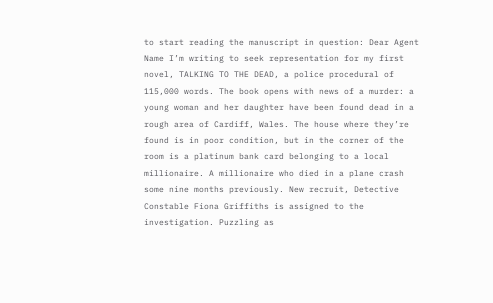to start reading the manuscript in question: Dear Agent Name I’m writing to seek representation for my first novel, TALKING TO THE DEAD, a police procedural of 115,000 words. The book opens with news of a murder: a young woman and her daughter have been found dead in a rough area of Cardiff, Wales. The house where they’re found is in poor condition, but in the corner of the room is a platinum bank card belonging to a local millionaire. A millionaire who died in a plane crash some nine months previously. New recruit, Detective Constable Fiona Griffiths is assigned to the investigation. Puzzling as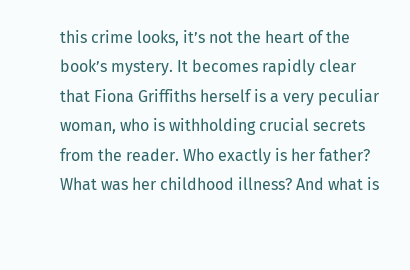this crime looks, it’s not the heart of the book’s mystery. It becomes rapidly clear that Fiona Griffiths herself is a very peculiar woman, who is withholding crucial secrets from the reader. Who exactly is her father? What was her childhood illness? And what is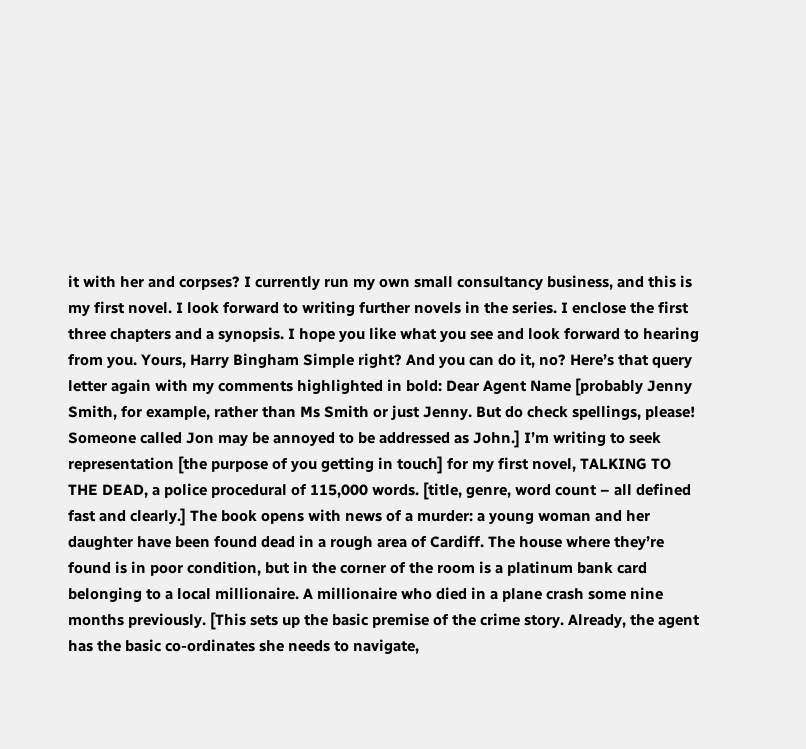it with her and corpses? I currently run my own small consultancy business, and this is my first novel. I look forward to writing further novels in the series. I enclose the first three chapters and a synopsis. I hope you like what you see and look forward to hearing from you. Yours, Harry Bingham Simple right? And you can do it, no? Here’s that query letter again with my comments highlighted in bold: Dear Agent Name [probably Jenny Smith, for example, rather than Ms Smith or just Jenny. But do check spellings, please! Someone called Jon may be annoyed to be addressed as John.] I’m writing to seek representation [the purpose of you getting in touch] for my first novel, TALKING TO THE DEAD, a police procedural of 115,000 words. [title, genre, word count – all defined fast and clearly.] The book opens with news of a murder: a young woman and her daughter have been found dead in a rough area of Cardiff. The house where they’re found is in poor condition, but in the corner of the room is a platinum bank card belonging to a local millionaire. A millionaire who died in a plane crash some nine months previously. [This sets up the basic premise of the crime story. Already, the agent has the basic co-ordinates she needs to navigate,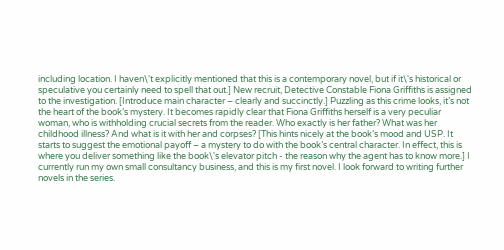including location. I haven\'t explicitly mentioned that this is a contemporary novel, but if it\'s historical or speculative you certainly need to spell that out.] New recruit, Detective Constable Fiona Griffiths is assigned to the investigation. [Introduce main character – clearly and succinctly.] Puzzling as this crime looks, it’s not the heart of the book’s mystery. It becomes rapidly clear that Fiona Griffiths herself is a very peculiar woman, who is withholding crucial secrets from the reader. Who exactly is her father? What was her childhood illness? And what is it with her and corpses? [This hints nicely at the book’s mood and USP. It starts to suggest the emotional payoff – a mystery to do with the book’s central character. In effect, this is where you deliver something like the book\'s elevator pitch - the reason why the agent has to know more.] I currently run my own small consultancy business, and this is my first novel. I look forward to writing further novels in the series.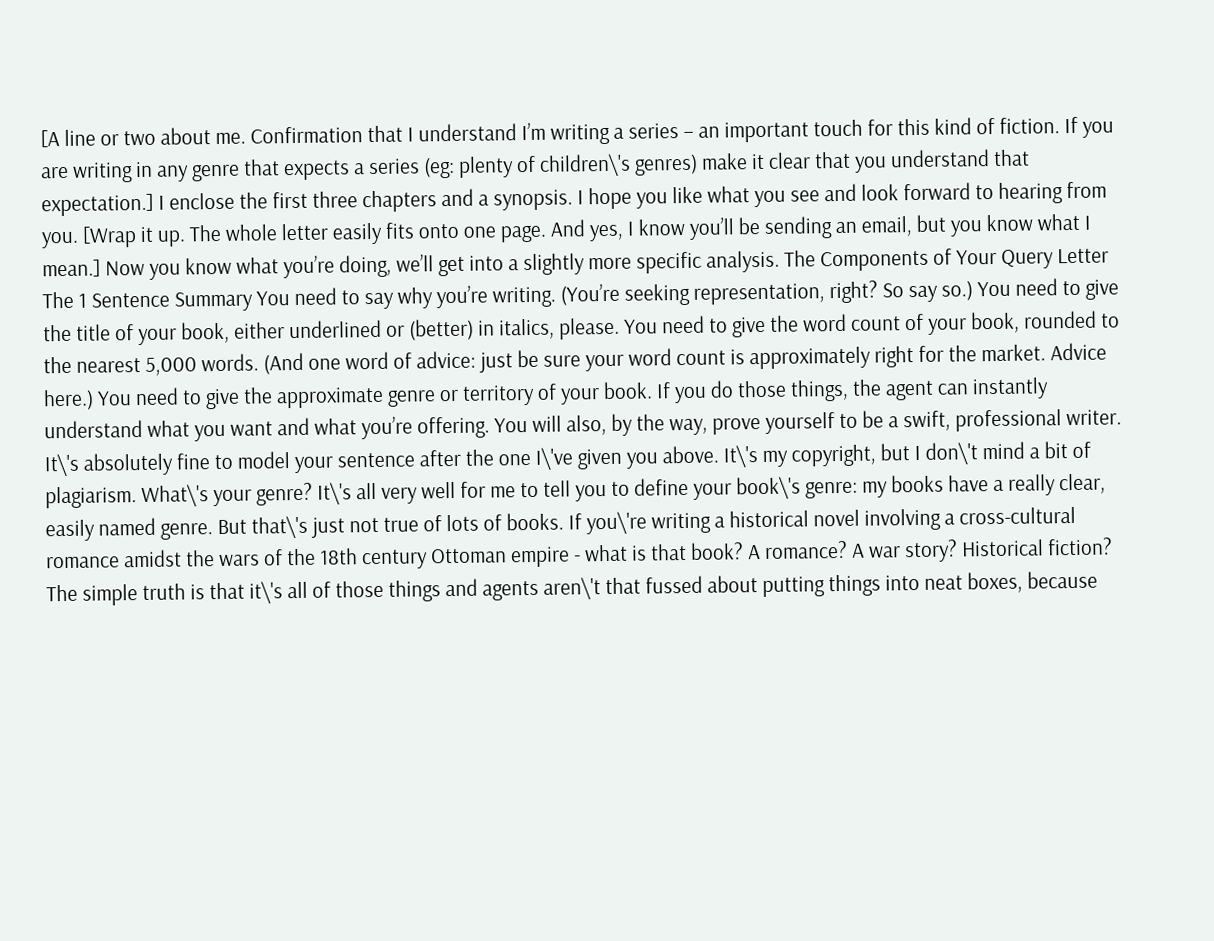[A line or two about me. Confirmation that I understand I’m writing a series – an important touch for this kind of fiction. If you are writing in any genre that expects a series (eg: plenty of children\'s genres) make it clear that you understand that expectation.] I enclose the first three chapters and a synopsis. I hope you like what you see and look forward to hearing from you. [Wrap it up. The whole letter easily fits onto one page. And yes, I know you’ll be sending an email, but you know what I mean.] Now you know what you’re doing, we’ll get into a slightly more specific analysis. The Components of Your Query Letter The 1 Sentence Summary You need to say why you’re writing. (You’re seeking representation, right? So say so.) You need to give the title of your book, either underlined or (better) in italics, please. You need to give the word count of your book, rounded to the nearest 5,000 words. (And one word of advice: just be sure your word count is approximately right for the market. Advice here.) You need to give the approximate genre or territory of your book. If you do those things, the agent can instantly understand what you want and what you’re offering. You will also, by the way, prove yourself to be a swift, professional writer. It\'s absolutely fine to model your sentence after the one I\'ve given you above. It\'s my copyright, but I don\'t mind a bit of plagiarism. What\'s your genre? It\'s all very well for me to tell you to define your book\'s genre: my books have a really clear, easily named genre. But that\'s just not true of lots of books. If you\'re writing a historical novel involving a cross-cultural romance amidst the wars of the 18th century Ottoman empire - what is that book? A romance? A war story? Historical fiction? The simple truth is that it\'s all of those things and agents aren\'t that fussed about putting things into neat boxes, because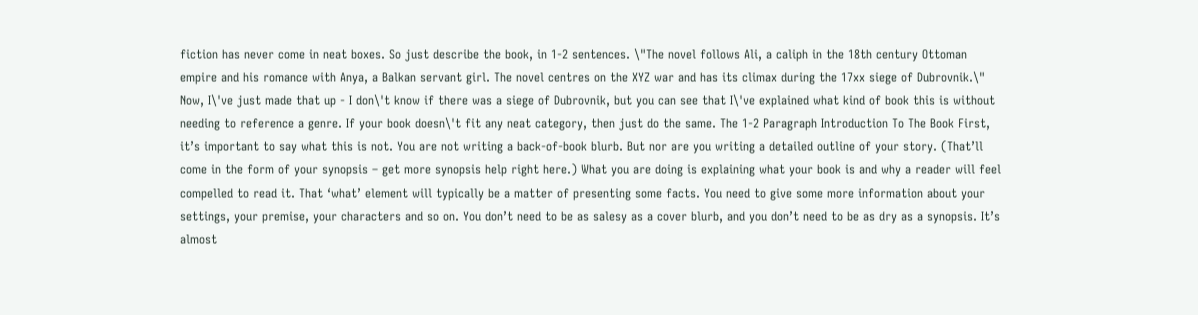fiction has never come in neat boxes. So just describe the book, in 1-2 sentences. \"The novel follows Ali, a caliph in the 18th century Ottoman empire and his romance with Anya, a Balkan servant girl. The novel centres on the XYZ war and has its climax during the 17xx siege of Dubrovnik.\" Now, I\'ve just made that up - I don\'t know if there was a siege of Dubrovnik, but you can see that I\'ve explained what kind of book this is without needing to reference a genre. If your book doesn\'t fit any neat category, then just do the same. The 1-2 Paragraph Introduction To The Book First, it’s important to say what this is not. You are not writing a back-of-book blurb. But nor are you writing a detailed outline of your story. (That’ll come in the form of your synopsis – get more synopsis help right here.) What you are doing is explaining what your book is and why a reader will feel compelled to read it. That ‘what’ element will typically be a matter of presenting some facts. You need to give some more information about your settings, your premise, your characters and so on. You don’t need to be as salesy as a cover blurb, and you don’t need to be as dry as a synopsis. It’s almost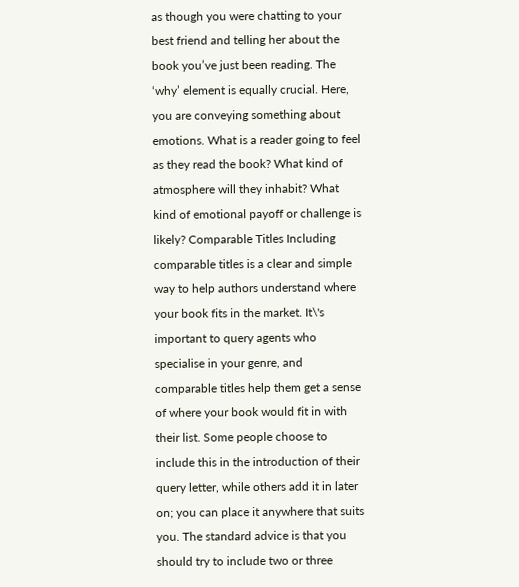as though you were chatting to your best friend and telling her about the book you’ve just been reading. The ‘why’ element is equally crucial. Here, you are conveying something about emotions. What is a reader going to feel as they read the book? What kind of atmosphere will they inhabit? What kind of emotional payoff or challenge is likely? Comparable Titles Including comparable titles is a clear and simple way to help authors understand where your book fits in the market. It\'s important to query agents who specialise in your genre, and comparable titles help them get a sense of where your book would fit in with their list. Some people choose to include this in the introduction of their query letter, while others add it in later on; you can place it anywhere that suits you. The standard advice is that you should try to include two or three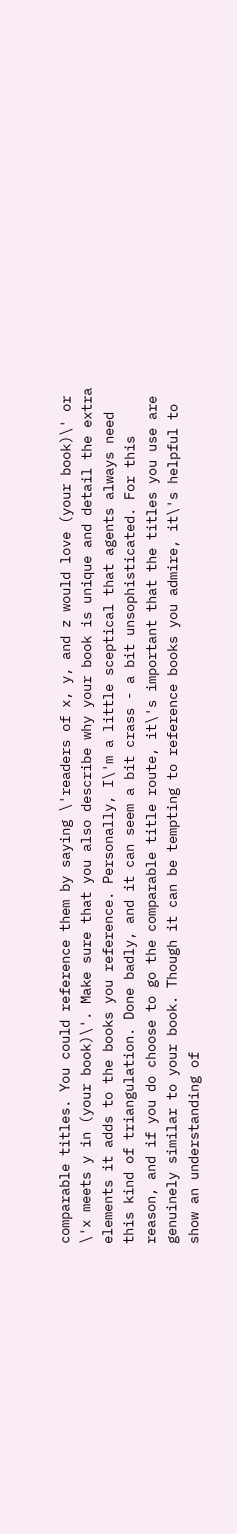comparable titles. You could reference them by saying \'readers of x, y, and z would love (your book)\' or \'x meets y in (your book)\'. Make sure that you also describe why your book is unique and detail the extra elements it adds to the books you reference. Personally, I\'m a little sceptical that agents always need this kind of triangulation. Done badly, and it can seem a bit crass - a bit unsophisticated. For this reason, and if you do choose to go the comparable title route, it\'s important that the titles you use are genuinely similar to your book. Though it can be tempting to reference books you admire, it\'s helpful to show an understanding of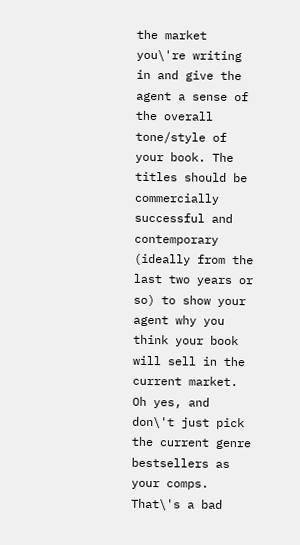the market you\'re writing in and give the agent a sense of the overall tone/style of your book. The titles should be commercially successful and contemporary (ideally from the last two years or so) to show your agent why you think your book will sell in the current market. Oh yes, and don\'t just pick the current genre bestsellers as your comps. That\'s a bad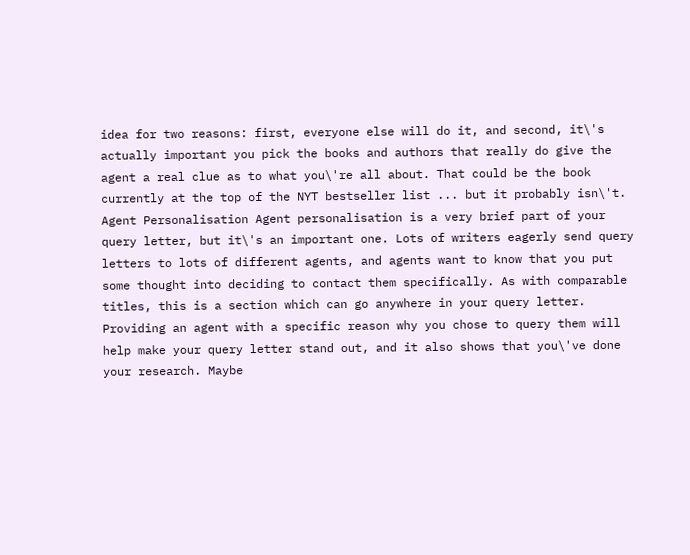idea for two reasons: first, everyone else will do it, and second, it\'s actually important you pick the books and authors that really do give the agent a real clue as to what you\'re all about. That could be the book currently at the top of the NYT bestseller list ... but it probably isn\'t. Agent Personalisation Agent personalisation is a very brief part of your query letter, but it\'s an important one. Lots of writers eagerly send query letters to lots of different agents, and agents want to know that you put some thought into deciding to contact them specifically. As with comparable titles, this is a section which can go anywhere in your query letter. Providing an agent with a specific reason why you chose to query them will help make your query letter stand out, and it also shows that you\'ve done your research. Maybe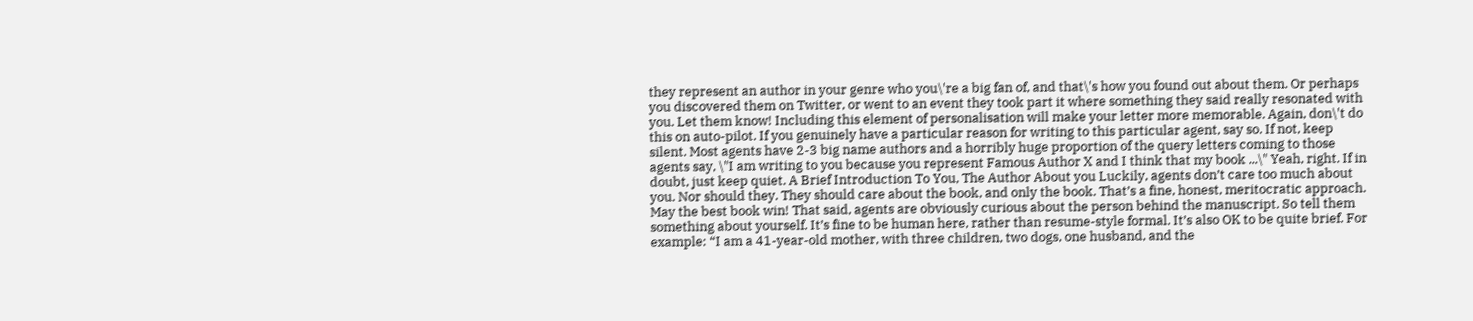they represent an author in your genre who you\'re a big fan of, and that\'s how you found out about them. Or perhaps you discovered them on Twitter, or went to an event they took part it where something they said really resonated with you. Let them know! Including this element of personalisation will make your letter more memorable. Again, don\'t do this on auto-pilot. If you genuinely have a particular reason for writing to this particular agent, say so. If not, keep silent. Most agents have 2-3 big name authors and a horribly huge proportion of the query letters coming to those agents say, \"I am writing to you because you represent Famous Author X and I think that my book ...\" Yeah, right. If in doubt, just keep quiet. A Brief Introduction To You, The Author About you Luckily, agents don’t care too much about you. Nor should they. They should care about the book, and only the book. That’s a fine, honest, meritocratic approach. May the best book win! That said, agents are obviously curious about the person behind the manuscript. So tell them something about yourself. It’s fine to be human here, rather than resume-style formal. It’s also OK to be quite brief. For example: “I am a 41-year-old mother, with three children, two dogs, one husband, and the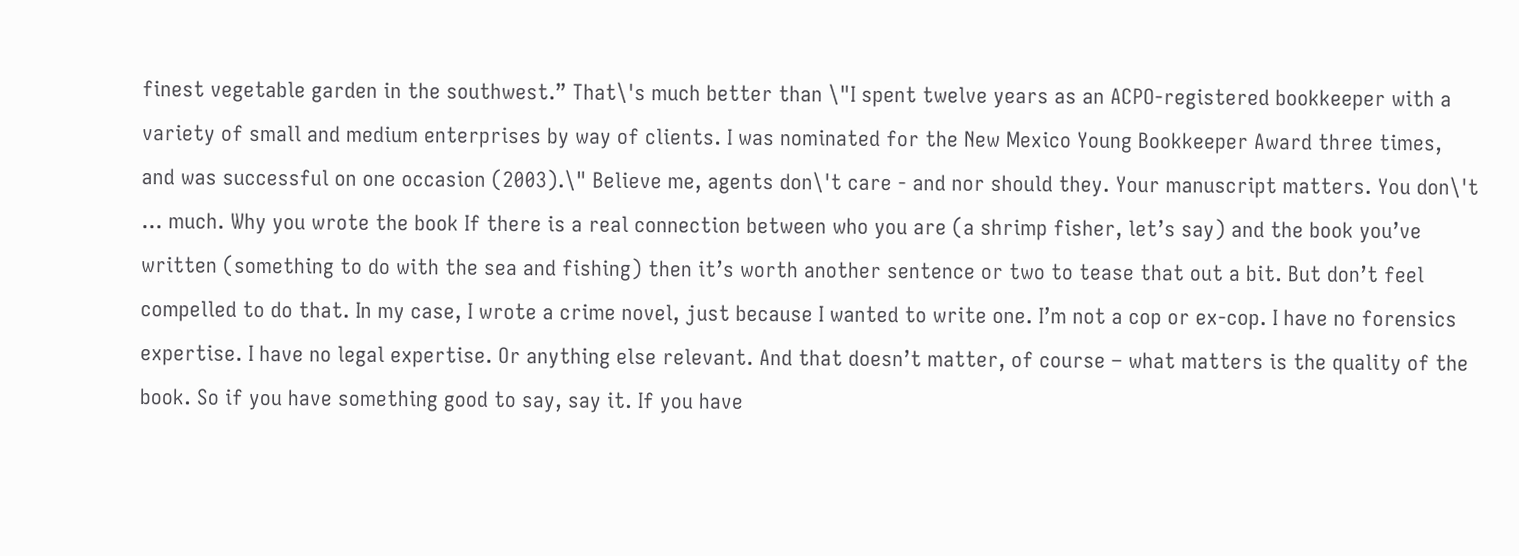finest vegetable garden in the southwest.” That\'s much better than \"I spent twelve years as an ACPO-registered bookkeeper with a variety of small and medium enterprises by way of clients. I was nominated for the New Mexico Young Bookkeeper Award three times, and was successful on one occasion (2003).\" Believe me, agents don\'t care - and nor should they. Your manuscript matters. You don\'t ... much. Why you wrote the book If there is a real connection between who you are (a shrimp fisher, let’s say) and the book you’ve written (something to do with the sea and fishing) then it’s worth another sentence or two to tease that out a bit. But don’t feel compelled to do that. In my case, I wrote a crime novel, just because I wanted to write one. I’m not a cop or ex-cop. I have no forensics expertise. I have no legal expertise. Or anything else relevant. And that doesn’t matter, of course – what matters is the quality of the book. So if you have something good to say, say it. If you have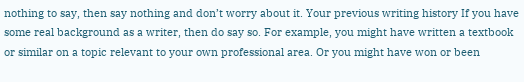nothing to say, then say nothing and don’t worry about it. Your previous writing history If you have some real background as a writer, then do say so. For example, you might have written a textbook or similar on a topic relevant to your own professional area. Or you might have won or been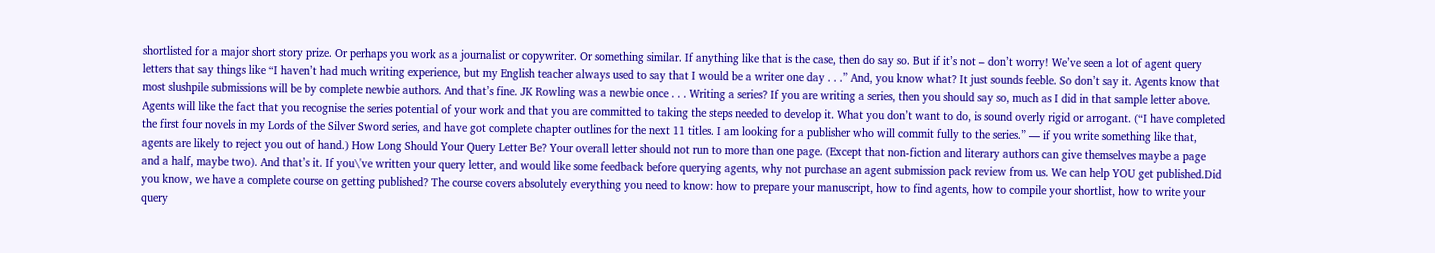shortlisted for a major short story prize. Or perhaps you work as a journalist or copywriter. Or something similar. If anything like that is the case, then do say so. But if it’s not – don’t worry! We’ve seen a lot of agent query letters that say things like “I haven’t had much writing experience, but my English teacher always used to say that I would be a writer one day . . .” And, you know what? It just sounds feeble. So don’t say it. Agents know that most slushpile submissions will be by complete newbie authors. And that’s fine. JK Rowling was a newbie once . . . Writing a series? If you are writing a series, then you should say so, much as I did in that sample letter above. Agents will like the fact that you recognise the series potential of your work and that you are committed to taking the steps needed to develop it. What you don’t want to do, is sound overly rigid or arrogant. (“I have completed the first four novels in my Lords of the Silver Sword series, and have got complete chapter outlines for the next 11 titles. I am looking for a publisher who will commit fully to the series.” — if you write something like that, agents are likely to reject you out of hand.) How Long Should Your Query Letter Be? Your overall letter should not run to more than one page. (Except that non-fiction and literary authors can give themselves maybe a page and a half, maybe two). And that’s it. If you\'ve written your query letter, and would like some feedback before querying agents, why not purchase an agent submission pack review from us. We can help YOU get published.Did you know, we have a complete course on getting published? The course covers absolutely everything you need to know: how to prepare your manuscript, how to find agents, how to compile your shortlist, how to write your query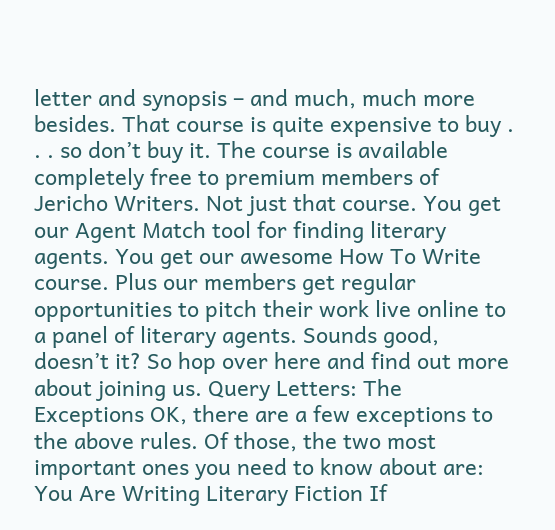letter and synopsis – and much, much more besides. That course is quite expensive to buy . . . so don’t buy it. The course is available completely free to premium members of Jericho Writers. Not just that course. You get our Agent Match tool for finding literary agents. You get our awesome How To Write course. Plus our members get regular opportunities to pitch their work live online to a panel of literary agents. Sounds good, doesn’t it? So hop over here and find out more about joining us. Query Letters: The Exceptions OK, there are a few exceptions to the above rules. Of those, the two most important ones you need to know about are: You Are Writing Literary Fiction If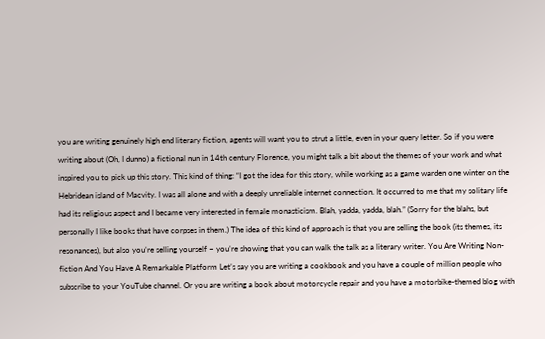you are writing genuinely high end literary fiction, agents will want you to strut a little, even in your query letter. So if you were writing about (Oh, I dunno) a fictional nun in 14th century Florence, you might talk a bit about the themes of your work and what inspired you to pick up this story. This kind of thing: “I got the idea for this story, while working as a game warden one winter on the Hebridean island of Macvity. I was all alone and with a deeply unreliable internet connection. It occurred to me that my solitary life had its religious aspect and I became very interested in female monasticism. Blah, yadda, yadda, blah.” (Sorry for the blahs, but personally I like books that have corpses in them.) The idea of this kind of approach is that you are selling the book (its themes, its resonances), but also you’re selling yourself – you’re showing that you can walk the talk as a literary writer. You Are Writing Non-fiction And You Have A Remarkable Platform Let’s say you are writing a cookbook and you have a couple of million people who subscribe to your YouTube channel. Or you are writing a book about motorcycle repair and you have a motorbike-themed blog with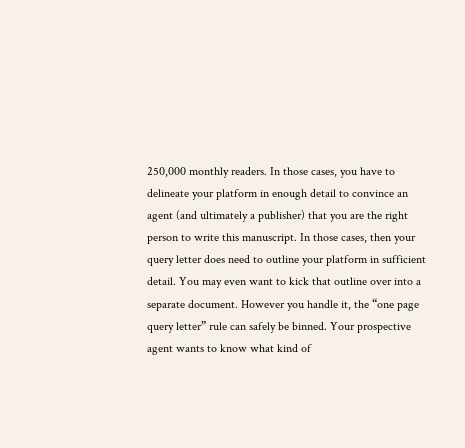250,000 monthly readers. In those cases, you have to delineate your platform in enough detail to convince an agent (and ultimately a publisher) that you are the right person to write this manuscript. In those cases, then your query letter does need to outline your platform in sufficient detail. You may even want to kick that outline over into a separate document. However you handle it, the “one page query letter” rule can safely be binned. Your prospective agent wants to know what kind of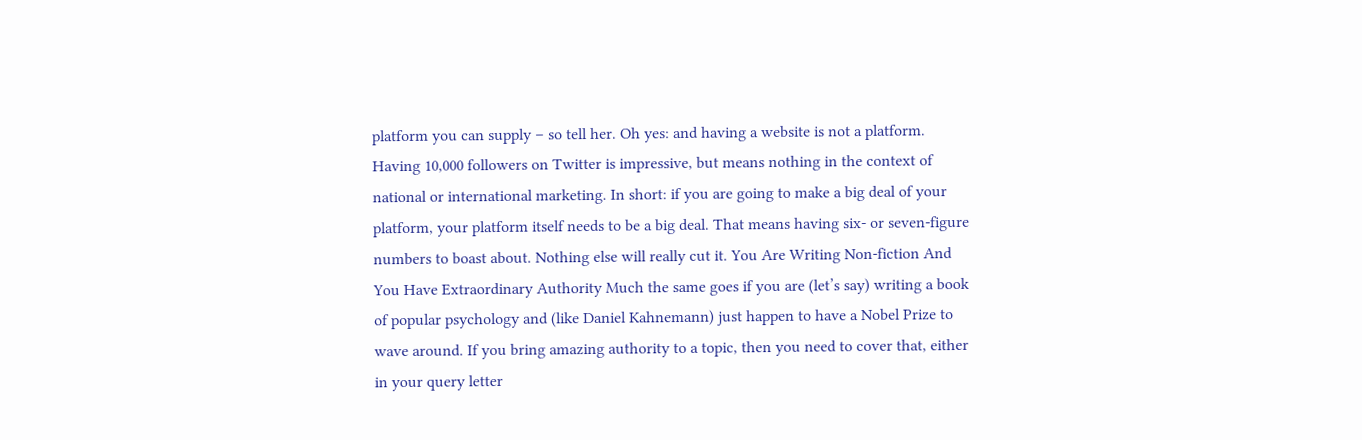platform you can supply – so tell her. Oh yes: and having a website is not a platform. Having 10,000 followers on Twitter is impressive, but means nothing in the context of national or international marketing. In short: if you are going to make a big deal of your platform, your platform itself needs to be a big deal. That means having six- or seven-figure numbers to boast about. Nothing else will really cut it. You Are Writing Non-fiction And You Have Extraordinary Authority Much the same goes if you are (let’s say) writing a book of popular psychology and (like Daniel Kahnemann) just happen to have a Nobel Prize to wave around. If you bring amazing authority to a topic, then you need to cover that, either in your query letter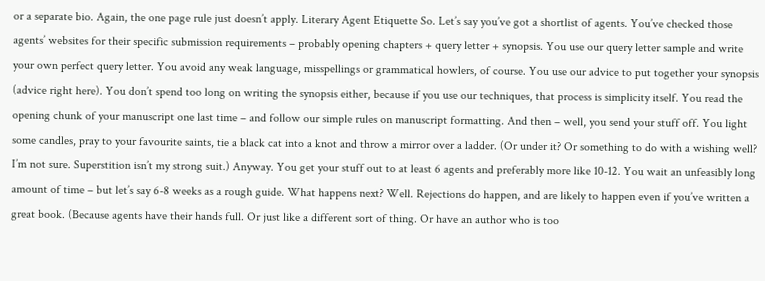or a separate bio. Again, the one page rule just doesn’t apply. Literary Agent Etiquette So. Let’s say you’ve got a shortlist of agents. You’ve checked those agents’ websites for their specific submission requirements – probably opening chapters + query letter + synopsis. You use our query letter sample and write your own perfect query letter. You avoid any weak language, misspellings or grammatical howlers, of course. You use our advice to put together your synopsis (advice right here). You don’t spend too long on writing the synopsis either, because if you use our techniques, that process is simplicity itself. You read the opening chunk of your manuscript one last time – and follow our simple rules on manuscript formatting. And then – well, you send your stuff off. You light some candles, pray to your favourite saints, tie a black cat into a knot and throw a mirror over a ladder. (Or under it? Or something to do with a wishing well? I’m not sure. Superstition isn’t my strong suit.) Anyway. You get your stuff out to at least 6 agents and preferably more like 10-12. You wait an unfeasibly long amount of time – but let’s say 6-8 weeks as a rough guide. What happens next? Well. Rejections do happen, and are likely to happen even if you’ve written a great book. (Because agents have their hands full. Or just like a different sort of thing. Or have an author who is too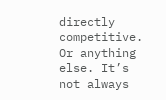directly competitive. Or anything else. It’s not always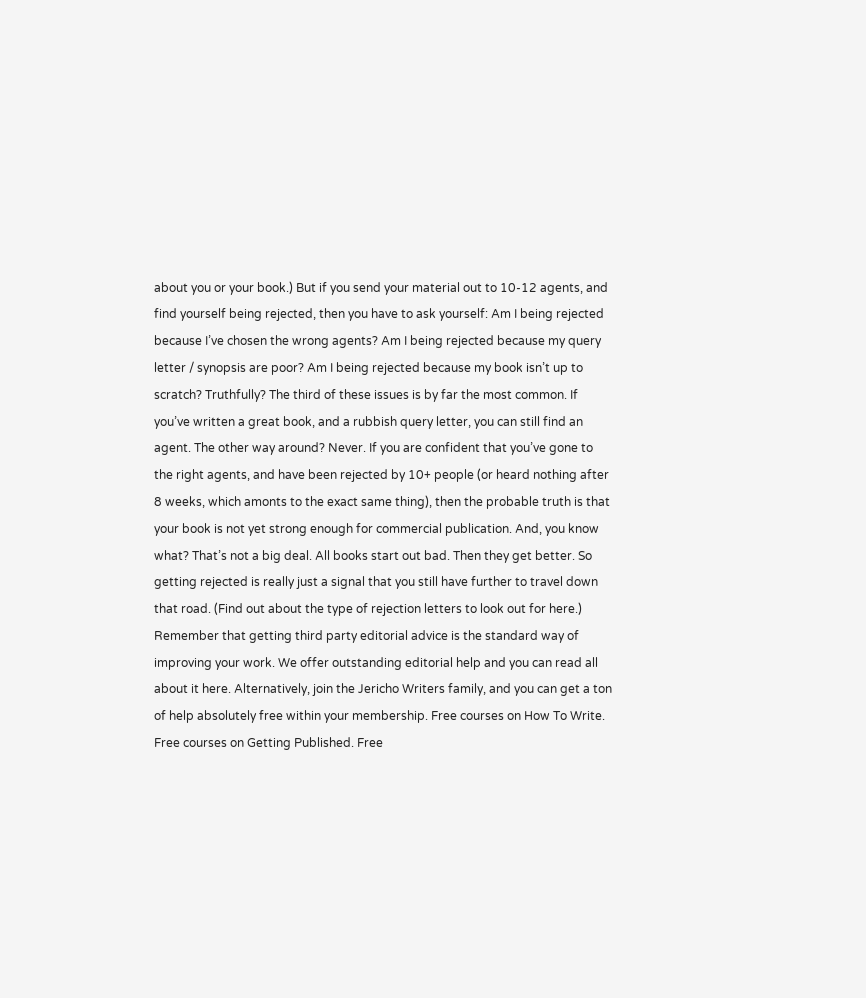about you or your book.) But if you send your material out to 10-12 agents, and find yourself being rejected, then you have to ask yourself: Am I being rejected because I’ve chosen the wrong agents? Am I being rejected because my query letter / synopsis are poor? Am I being rejected because my book isn’t up to scratch? Truthfully? The third of these issues is by far the most common. If you’ve written a great book, and a rubbish query letter, you can still find an agent. The other way around? Never. If you are confident that you’ve gone to the right agents, and have been rejected by 10+ people (or heard nothing after 8 weeks, which amonts to the exact same thing), then the probable truth is that your book is not yet strong enough for commercial publication. And, you know what? That’s not a big deal. All books start out bad. Then they get better. So getting rejected is really just a signal that you still have further to travel down that road. (Find out about the type of rejection letters to look out for here.) Remember that getting third party editorial advice is the standard way of improving your work. We offer outstanding editorial help and you can read all about it here. Alternatively, join the Jericho Writers family, and you can get a ton of help absolutely free within your membership. Free courses on How To Write. Free courses on Getting Published. Free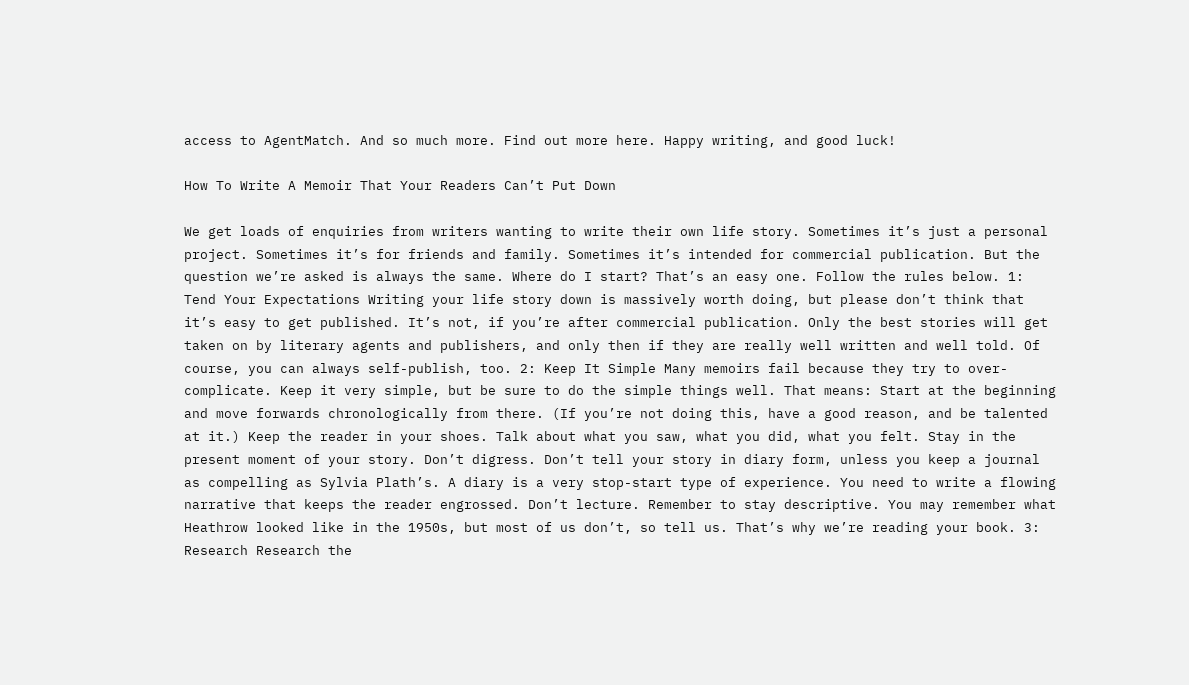access to AgentMatch. And so much more. Find out more here. Happy writing, and good luck!

How To Write A Memoir That Your Readers Can’t Put Down

We get loads of enquiries from writers wanting to write their own life story. Sometimes it’s just a personal project. Sometimes it’s for friends and family. Sometimes it’s intended for commercial publication. But the question we’re asked is always the same. Where do I start? That’s an easy one. Follow the rules below. 1: Tend Your Expectations Writing your life story down is massively worth doing, but please don’t think that it’s easy to get published. It’s not, if you’re after commercial publication. Only the best stories will get taken on by literary agents and publishers, and only then if they are really well written and well told. Of course, you can always self-publish, too. 2: Keep It Simple Many memoirs fail because they try to over-complicate. Keep it very simple, but be sure to do the simple things well. That means: Start at the beginning and move forwards chronologically from there. (If you’re not doing this, have a good reason, and be talented at it.) Keep the reader in your shoes. Talk about what you saw, what you did, what you felt. Stay in the present moment of your story. Don’t digress. Don’t tell your story in diary form, unless you keep a journal as compelling as Sylvia Plath’s. A diary is a very stop-start type of experience. You need to write a flowing narrative that keeps the reader engrossed. Don’t lecture. Remember to stay descriptive. You may remember what Heathrow looked like in the 1950s, but most of us don’t, so tell us. That’s why we’re reading your book. 3: Research Research the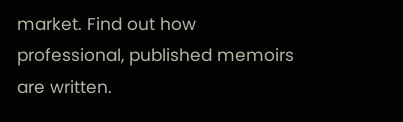market. Find out how professional, published memoirs are written.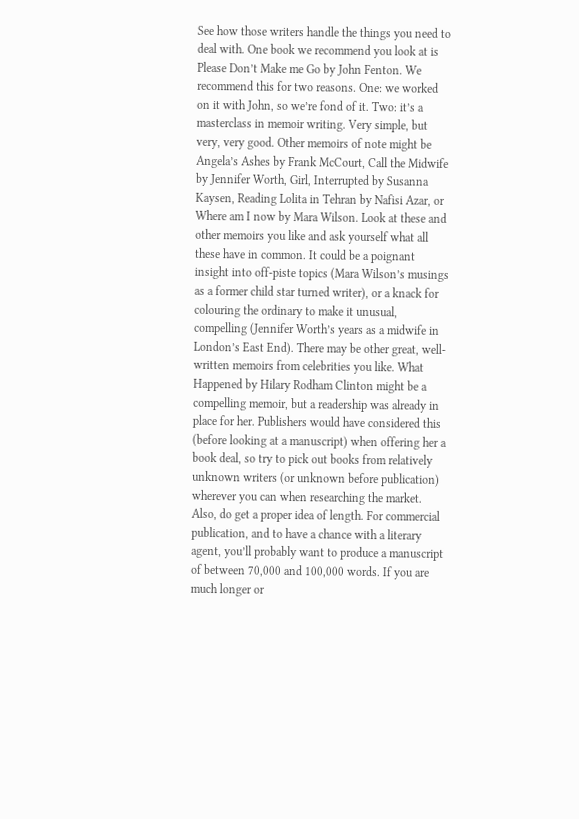See how those writers handle the things you need to deal with. One book we recommend you look at is Please Don’t Make me Go by John Fenton. We recommend this for two reasons. One: we worked on it with John, so we’re fond of it. Two: it’s a masterclass in memoir writing. Very simple, but very, very good. Other memoirs of note might be Angela’s Ashes by Frank McCourt, Call the Midwife by Jennifer Worth, Girl, Interrupted by Susanna Kaysen, Reading Lolita in Tehran by Nafisi Azar, or Where am I now by Mara Wilson. Look at these and other memoirs you like and ask yourself what all these have in common. It could be a poignant insight into off-piste topics (Mara Wilson’s musings as a former child star turned writer), or a knack for colouring the ordinary to make it unusual, compelling (Jennifer Worth’s years as a midwife in London’s East End). There may be other great, well-written memoirs from celebrities you like. What Happened by Hilary Rodham Clinton might be a compelling memoir, but a readership was already in place for her. Publishers would have considered this (before looking at a manuscript) when offering her a book deal, so try to pick out books from relatively unknown writers (or unknown before publication) wherever you can when researching the market. Also, do get a proper idea of length. For commercial publication, and to have a chance with a literary agent, you’ll probably want to produce a manuscript of between 70,000 and 100,000 words. If you are much longer or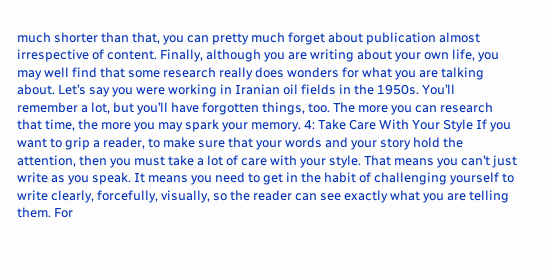much shorter than that, you can pretty much forget about publication almost irrespective of content. Finally, although you are writing about your own life, you may well find that some research really does wonders for what you are talking about. Let’s say you were working in Iranian oil fields in the 1950s. You’ll remember a lot, but you’ll have forgotten things, too. The more you can research that time, the more you may spark your memory. 4: Take Care With Your Style If you want to grip a reader, to make sure that your words and your story hold the attention, then you must take a lot of care with your style. That means you can’t just write as you speak. It means you need to get in the habit of challenging yourself to write clearly, forcefully, visually, so the reader can see exactly what you are telling them. For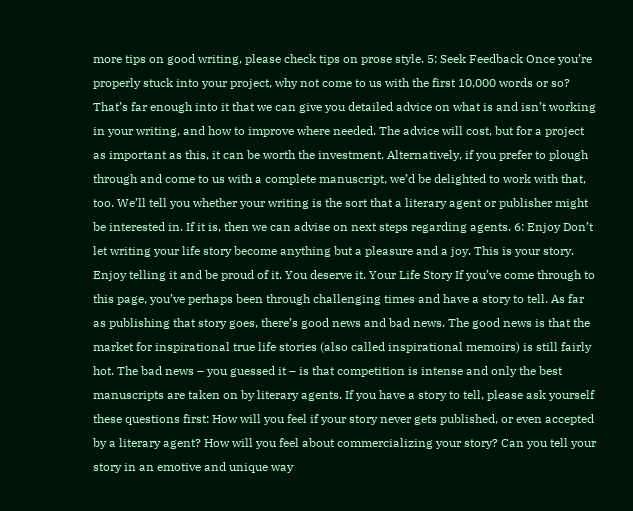more tips on good writing, please check tips on prose style. 5: Seek Feedback Once you’re properly stuck into your project, why not come to us with the first 10,000 words or so? That’s far enough into it that we can give you detailed advice on what is and isn’t working in your writing, and how to improve where needed. The advice will cost, but for a project as important as this, it can be worth the investment. Alternatively, if you prefer to plough through and come to us with a complete manuscript, we’d be delighted to work with that, too. We’ll tell you whether your writing is the sort that a literary agent or publisher might be interested in. If it is, then we can advise on next steps regarding agents. 6: Enjoy Don’t let writing your life story become anything but a pleasure and a joy. This is your story. Enjoy telling it and be proud of it. You deserve it. Your Life Story If you’ve come through to this page, you’ve perhaps been through challenging times and have a story to tell. As far as publishing that story goes, there’s good news and bad news. The good news is that the market for inspirational true life stories (also called inspirational memoirs) is still fairly hot. The bad news – you guessed it – is that competition is intense and only the best manuscripts are taken on by literary agents. If you have a story to tell, please ask yourself these questions first: How will you feel if your story never gets published, or even accepted by a literary agent? How will you feel about commercializing your story? Can you tell your story in an emotive and unique way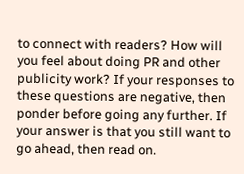to connect with readers? How will you feel about doing PR and other publicity work? If your responses to these questions are negative, then ponder before going any further. If your answer is that you still want to go ahead, then read on.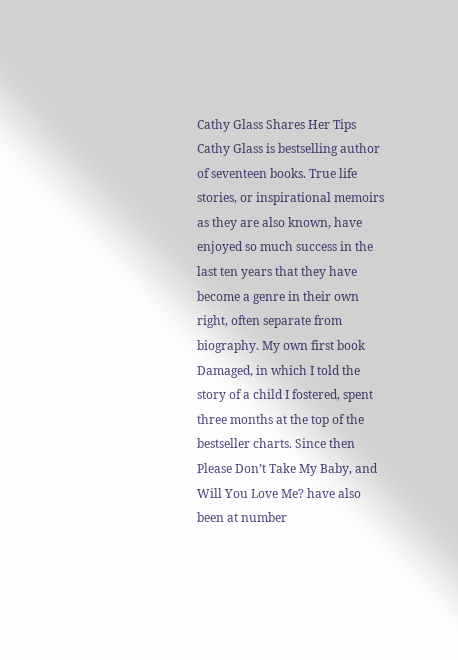Cathy Glass Shares Her Tips Cathy Glass is bestselling author of seventeen books. True life stories, or inspirational memoirs as they are also known, have enjoyed so much success in the last ten years that they have become a genre in their own right, often separate from biography. My own first book Damaged, in which I told the story of a child I fostered, spent three months at the top of the bestseller charts. Since then Please Don’t Take My Baby, and Will You Love Me? have also been at number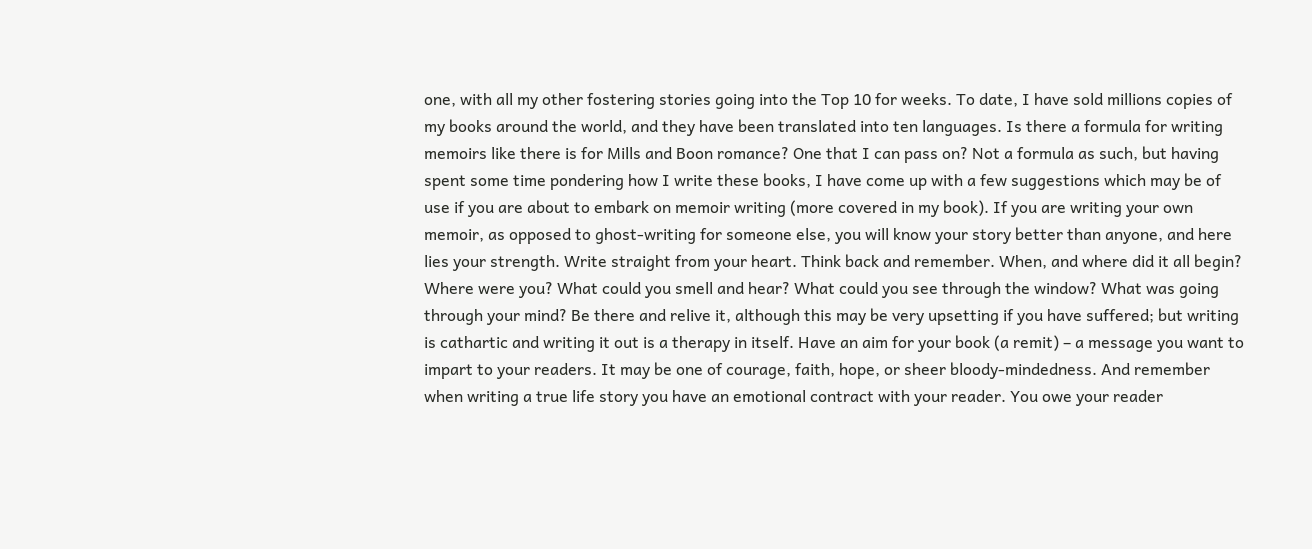one, with all my other fostering stories going into the Top 10 for weeks. To date, I have sold millions copies of my books around the world, and they have been translated into ten languages. Is there a formula for writing memoirs like there is for Mills and Boon romance? One that I can pass on? Not a formula as such, but having spent some time pondering how I write these books, I have come up with a few suggestions which may be of use if you are about to embark on memoir writing (more covered in my book). If you are writing your own memoir, as opposed to ghost-writing for someone else, you will know your story better than anyone, and here lies your strength. Write straight from your heart. Think back and remember. When, and where did it all begin? Where were you? What could you smell and hear? What could you see through the window? What was going through your mind? Be there and relive it, although this may be very upsetting if you have suffered; but writing is cathartic and writing it out is a therapy in itself. Have an aim for your book (a remit) – a message you want to impart to your readers. It may be one of courage, faith, hope, or sheer bloody-mindedness. And remember when writing a true life story you have an emotional contract with your reader. You owe your reader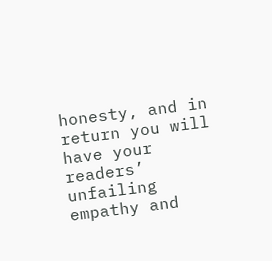honesty, and in return you will have your readers’ unfailing empathy and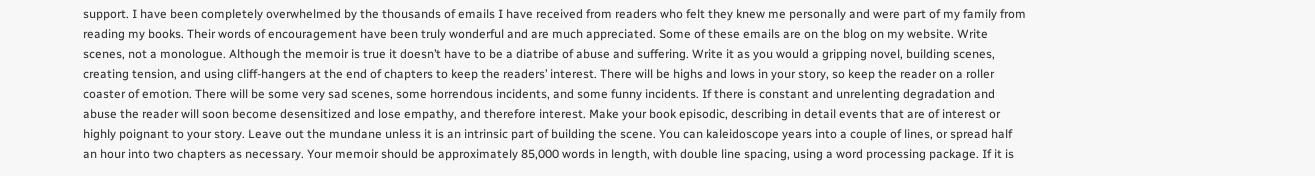support. I have been completely overwhelmed by the thousands of emails I have received from readers who felt they knew me personally and were part of my family from reading my books. Their words of encouragement have been truly wonderful and are much appreciated. Some of these emails are on the blog on my website. Write scenes, not a monologue. Although the memoir is true it doesn’t have to be a diatribe of abuse and suffering. Write it as you would a gripping novel, building scenes, creating tension, and using cliff-hangers at the end of chapters to keep the readers’ interest. There will be highs and lows in your story, so keep the reader on a roller coaster of emotion. There will be some very sad scenes, some horrendous incidents, and some funny incidents. If there is constant and unrelenting degradation and abuse the reader will soon become desensitized and lose empathy, and therefore interest. Make your book episodic, describing in detail events that are of interest or highly poignant to your story. Leave out the mundane unless it is an intrinsic part of building the scene. You can kaleidoscope years into a couple of lines, or spread half an hour into two chapters as necessary. Your memoir should be approximately 85,000 words in length, with double line spacing, using a word processing package. If it is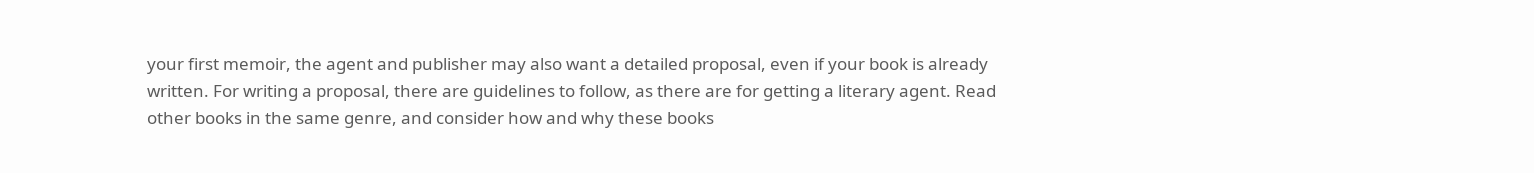your first memoir, the agent and publisher may also want a detailed proposal, even if your book is already written. For writing a proposal, there are guidelines to follow, as there are for getting a literary agent. Read other books in the same genre, and consider how and why these books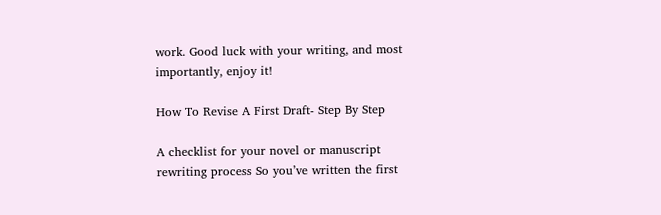work. Good luck with your writing, and most importantly, enjoy it!

How To Revise A First Draft- Step By Step

A checklist for your novel or manuscript rewriting process So you’ve written the first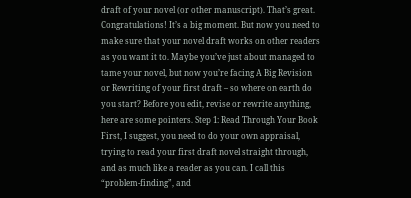draft of your novel (or other manuscript). That’s great. Congratulations! It’s a big moment. But now you need to make sure that your novel draft works on other readers as you want it to. Maybe you’ve just about managed to tame your novel, but now you’re facing A Big Revision or Rewriting of your first draft – so where on earth do you start? Before you edit, revise or rewrite anything, here are some pointers. Step 1: Read Through Your Book First, I suggest, you need to do your own appraisal, trying to read your first draft novel straight through, and as much like a reader as you can. I call this “problem-finding”, and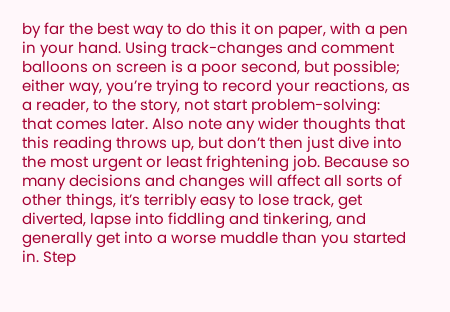by far the best way to do this it on paper, with a pen in your hand. Using track-changes and comment balloons on screen is a poor second, but possible; either way, you’re trying to record your reactions, as a reader, to the story, not start problem-solving: that comes later. Also note any wider thoughts that this reading throws up, but don’t then just dive into the most urgent or least frightening job. Because so many decisions and changes will affect all sorts of other things, it’s terribly easy to lose track, get diverted, lapse into fiddling and tinkering, and generally get into a worse muddle than you started in. Step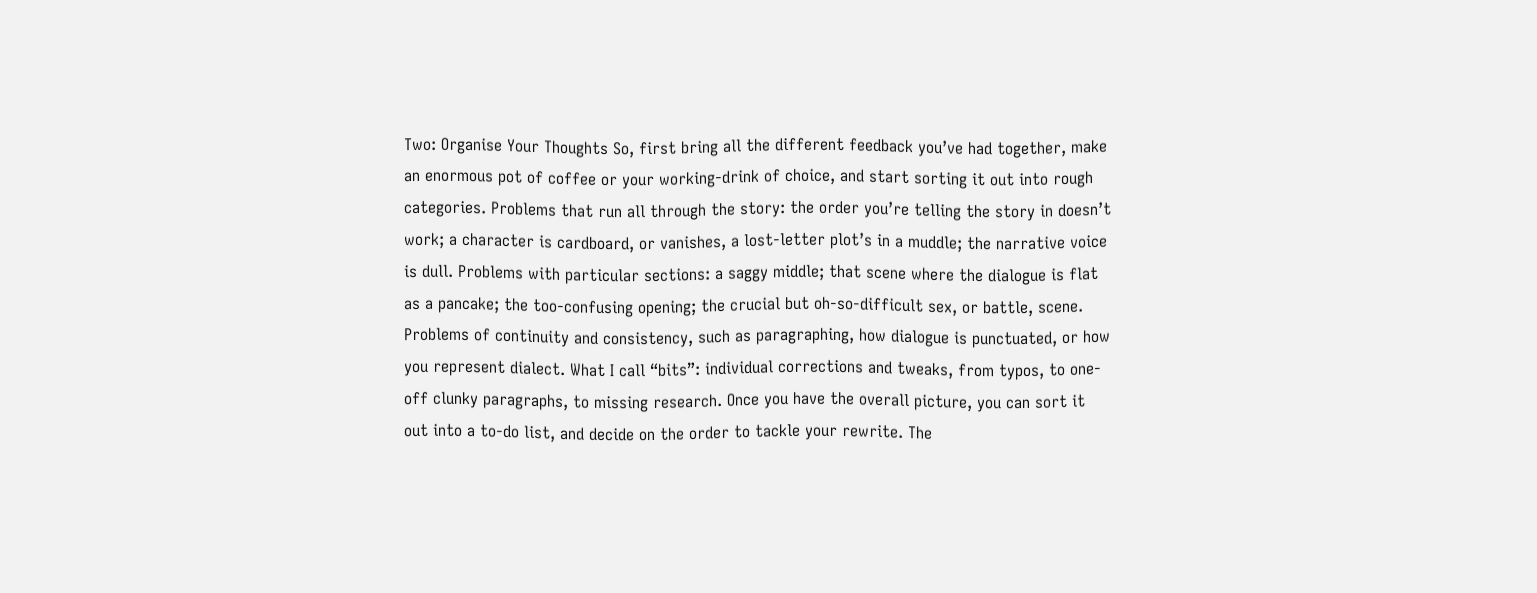Two: Organise Your Thoughts So, first bring all the different feedback you’ve had together, make an enormous pot of coffee or your working-drink of choice, and start sorting it out into rough categories. Problems that run all through the story: the order you’re telling the story in doesn’t work; a character is cardboard, or vanishes, a lost-letter plot’s in a muddle; the narrative voice is dull. Problems with particular sections: a saggy middle; that scene where the dialogue is flat as a pancake; the too-confusing opening; the crucial but oh-so-difficult sex, or battle, scene. Problems of continuity and consistency, such as paragraphing, how dialogue is punctuated, or how you represent dialect. What I call “bits”: individual corrections and tweaks, from typos, to one-off clunky paragraphs, to missing research. Once you have the overall picture, you can sort it out into a to-do list, and decide on the order to tackle your rewrite. The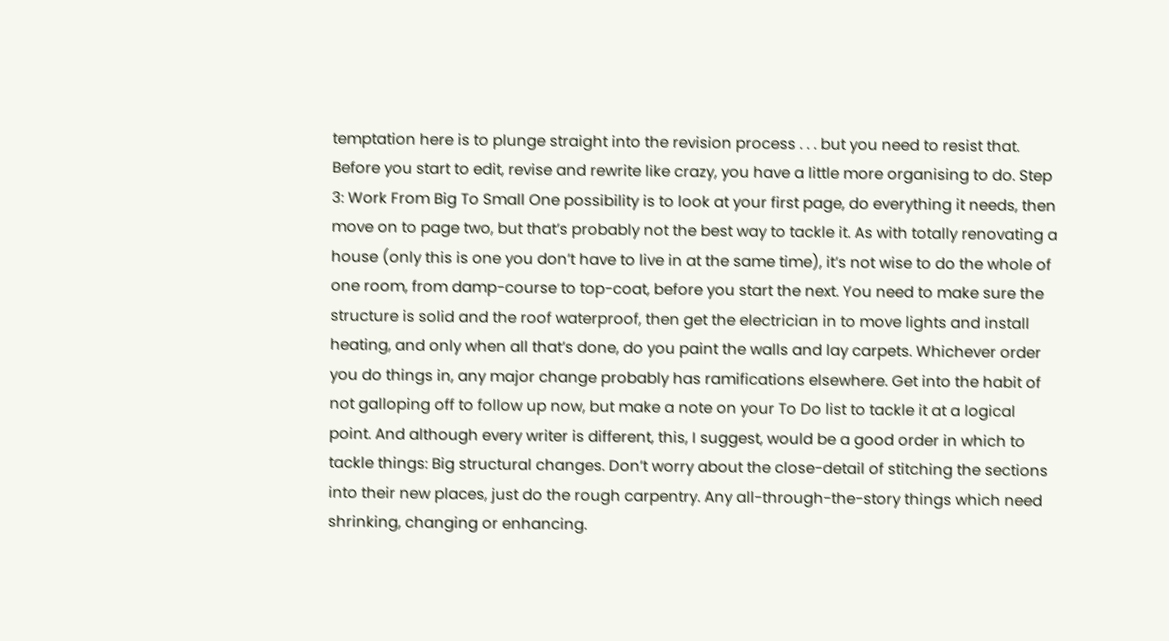temptation here is to plunge straight into the revision process . . . but you need to resist that. Before you start to edit, revise and rewrite like crazy, you have a little more organising to do. Step 3: Work From Big To Small One possibility is to look at your first page, do everything it needs, then move on to page two, but that’s probably not the best way to tackle it. As with totally renovating a house (only this is one you don’t have to live in at the same time), it’s not wise to do the whole of one room, from damp-course to top-coat, before you start the next. You need to make sure the structure is solid and the roof waterproof, then get the electrician in to move lights and install heating, and only when all that’s done, do you paint the walls and lay carpets. Whichever order you do things in, any major change probably has ramifications elsewhere. Get into the habit of not galloping off to follow up now, but make a note on your To Do list to tackle it at a logical point. And although every writer is different, this, I suggest, would be a good order in which to tackle things: Big structural changes. Don’t worry about the close-detail of stitching the sections into their new places, just do the rough carpentry. Any all-through-the-story things which need shrinking, changing or enhancing.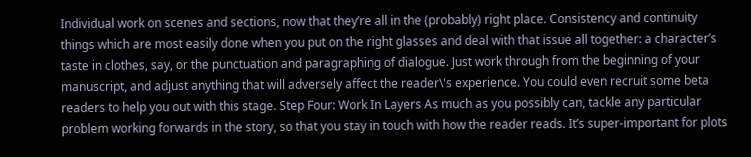Individual work on scenes and sections, now that they’re all in the (probably) right place. Consistency and continuity things which are most easily done when you put on the right glasses and deal with that issue all together: a character’s taste in clothes, say, or the punctuation and paragraphing of dialogue. Just work through from the beginning of your manuscript, and adjust anything that will adversely affect the reader\'s experience. You could even recruit some beta readers to help you out with this stage. Step Four: Work In Layers As much as you possibly can, tackle any particular problem working forwards in the story, so that you stay in touch with how the reader reads. It’s super-important for plots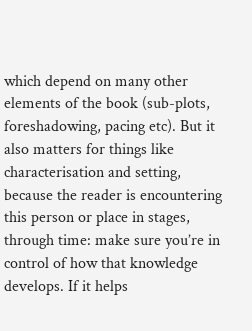which depend on many other elements of the book (sub-plots, foreshadowing, pacing etc). But it also matters for things like characterisation and setting, because the reader is encountering this person or place in stages, through time: make sure you’re in control of how that knowledge develops. If it helps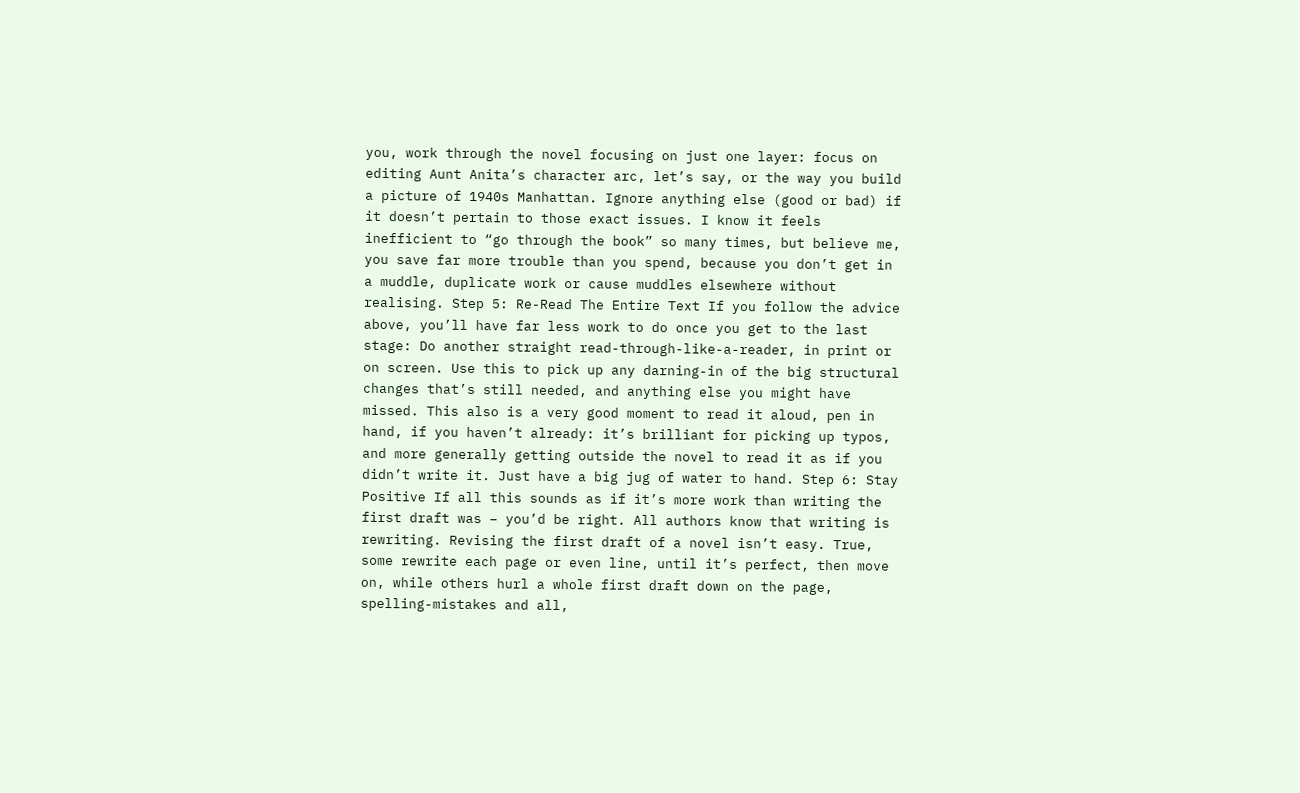you, work through the novel focusing on just one layer: focus on editing Aunt Anita’s character arc, let’s say, or the way you build a picture of 1940s Manhattan. Ignore anything else (good or bad) if it doesn’t pertain to those exact issues. I know it feels inefficient to “go through the book” so many times, but believe me, you save far more trouble than you spend, because you don’t get in a muddle, duplicate work or cause muddles elsewhere without realising. Step 5: Re-Read The Entire Text If you follow the advice above, you’ll have far less work to do once you get to the last stage: Do another straight read-through-like-a-reader, in print or on screen. Use this to pick up any darning-in of the big structural changes that’s still needed, and anything else you might have missed. This also is a very good moment to read it aloud, pen in hand, if you haven’t already: it’s brilliant for picking up typos, and more generally getting outside the novel to read it as if you didn’t write it. Just have a big jug of water to hand. Step 6: Stay Positive If all this sounds as if it’s more work than writing the first draft was – you’d be right. All authors know that writing is rewriting. Revising the first draft of a novel isn’t easy. True, some rewrite each page or even line, until it’s perfect, then move on, while others hurl a whole first draft down on the page, spelling-mistakes and all,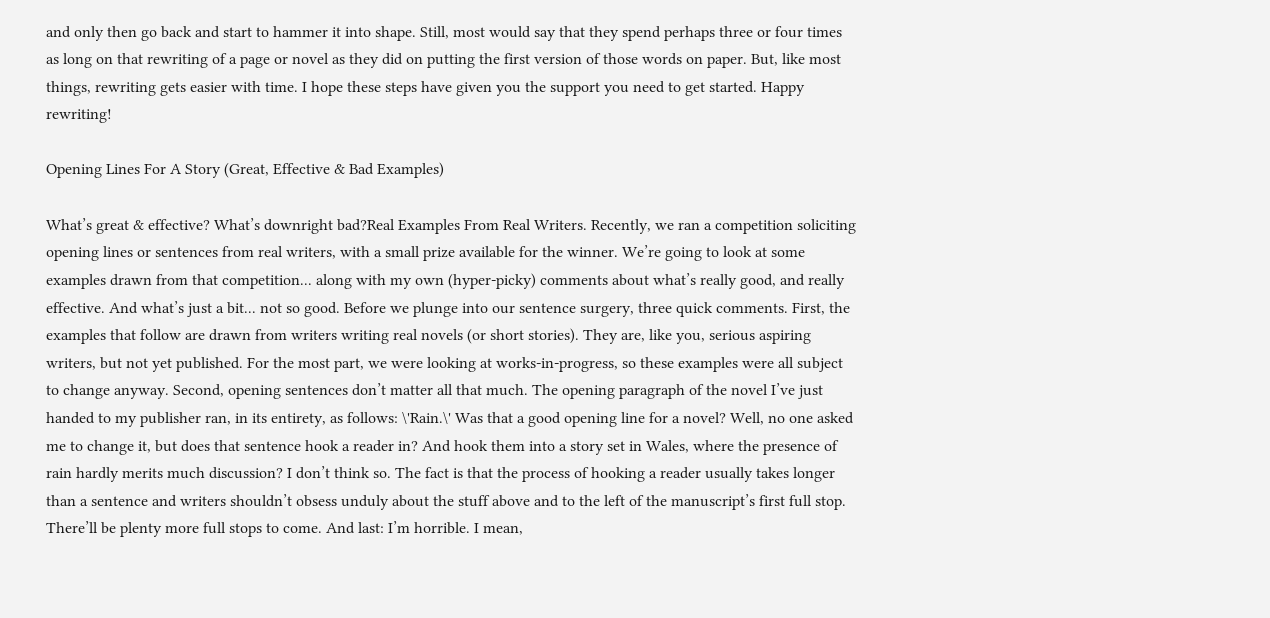and only then go back and start to hammer it into shape. Still, most would say that they spend perhaps three or four times as long on that rewriting of a page or novel as they did on putting the first version of those words on paper. But, like most things, rewriting gets easier with time. I hope these steps have given you the support you need to get started. Happy rewriting!

Opening Lines For A Story (Great, Effective & Bad Examples)

What’s great & effective? What’s downright bad?Real Examples From Real Writers. Recently, we ran a competition soliciting opening lines or sentences from real writers, with a small prize available for the winner. We’re going to look at some examples drawn from that competition... along with my own (hyper-picky) comments about what’s really good, and really effective. And what’s just a bit... not so good. Before we plunge into our sentence surgery, three quick comments. First, the examples that follow are drawn from writers writing real novels (or short stories). They are, like you, serious aspiring writers, but not yet published. For the most part, we were looking at works-in-progress, so these examples were all subject to change anyway. Second, opening sentences don’t matter all that much. The opening paragraph of the novel I’ve just handed to my publisher ran, in its entirety, as follows: \'Rain.\' Was that a good opening line for a novel? Well, no one asked me to change it, but does that sentence hook a reader in? And hook them into a story set in Wales, where the presence of rain hardly merits much discussion? I don’t think so. The fact is that the process of hooking a reader usually takes longer than a sentence and writers shouldn’t obsess unduly about the stuff above and to the left of the manuscript’s first full stop. There’ll be plenty more full stops to come. And last: I’m horrible. I mean,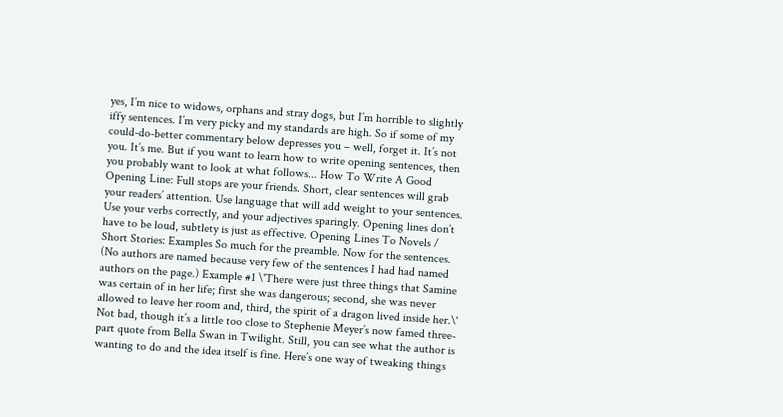yes, I’m nice to widows, orphans and stray dogs, but I’m horrible to slightly iffy sentences. I’m very picky and my standards are high. So if some of my could-do-better commentary below depresses you – well, forget it. It’s not you. It’s me. But if you want to learn how to write opening sentences, then you probably want to look at what follows... How To Write A Good Opening Line: Full stops are your friends. Short, clear sentences will grab your readers’ attention. Use language that will add weight to your sentences. Use your verbs correctly, and your adjectives sparingly. Opening lines don’t have to be loud, subtlety is just as effective. Opening Lines To Novels / Short Stories: Examples So much for the preamble. Now for the sentences. (No authors are named because very few of the sentences I had had named authors on the page.) Example #1 \'There were just three things that Samine was certain of in her life; first she was dangerous; second, she was never allowed to leave her room and, third, the spirit of a dragon lived inside her.\' Not bad, though it’s a little too close to Stephenie Meyer’s now famed three-part quote from Bella Swan in Twilight. Still, you can see what the author is wanting to do and the idea itself is fine. Here’s one way of tweaking things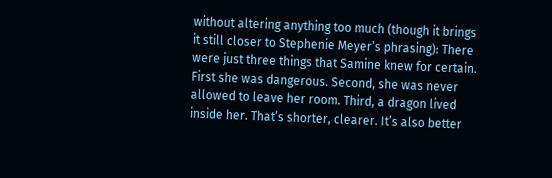without altering anything too much (though it brings it still closer to Stephenie Meyer’s phrasing): There were just three things that Samine knew for certain. First she was dangerous. Second, she was never allowed to leave her room. Third, a dragon lived inside her. That’s shorter, clearer. It’s also better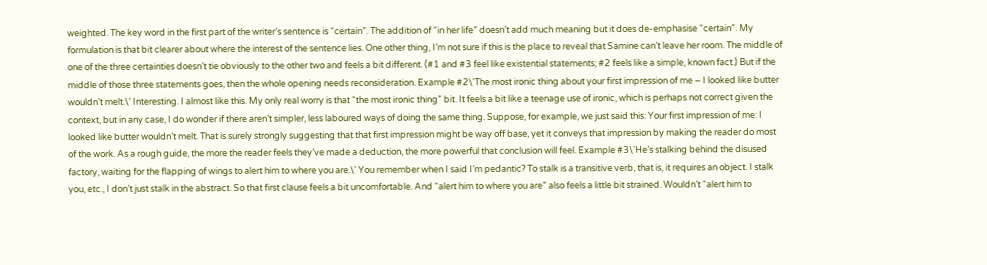weighted. The key word in the first part of the writer’s sentence is “certain”. The addition of “in her life” doesn’t add much meaning but it does de-emphasise “certain”. My formulation is that bit clearer about where the interest of the sentence lies. One other thing, I’m not sure if this is the place to reveal that Samine can’t leave her room. The middle of one of the three certainties doesn’t tie obviously to the other two and feels a bit different. (#1 and #3 feel like existential statements; #2 feels like a simple, known fact.) But if the middle of those three statements goes, then the whole opening needs reconsideration. Example #2\'The most ironic thing about your first impression of me – I looked like butter wouldn’t melt.\' Interesting. I almost like this. My only real worry is that “the most ironic thing” bit. It feels a bit like a teenage use of ironic, which is perhaps not correct given the context, but in any case, I do wonder if there aren’t simpler, less laboured ways of doing the same thing. Suppose, for example, we just said this: Your first impression of me: I looked like butter wouldn’t melt. That is surely strongly suggesting that that first impression might be way off base, yet it conveys that impression by making the reader do most of the work. As a rough guide, the more the reader feels they’ve made a deduction, the more powerful that conclusion will feel. Example #3\'He’s stalking behind the disused factory, waiting for the flapping of wings to alert him to where you are.\' You remember when I said I’m pedantic? To stalk is a transitive verb, that is, it requires an object. I stalk you, etc., I don’t just stalk in the abstract. So that first clause feels a bit uncomfortable. And “alert him to where you are” also feels a little bit strained. Wouldn’t “alert him to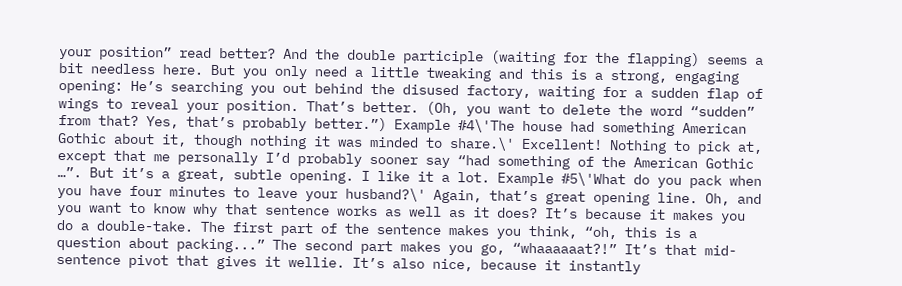your position” read better? And the double participle (waiting for the flapping) seems a bit needless here. But you only need a little tweaking and this is a strong, engaging opening: He’s searching you out behind the disused factory, waiting for a sudden flap of wings to reveal your position. That’s better. (Oh, you want to delete the word “sudden” from that? Yes, that’s probably better.”) Example #4\'The house had something American Gothic about it, though nothing it was minded to share.\' Excellent! Nothing to pick at, except that me personally I’d probably sooner say “had something of the American Gothic …”. But it’s a great, subtle opening. I like it a lot. Example #5\'What do you pack when you have four minutes to leave your husband?\' Again, that’s great opening line. Oh, and you want to know why that sentence works as well as it does? It’s because it makes you do a double-take. The first part of the sentence makes you think, “oh, this is a question about packing...” The second part makes you go, “whaaaaaat?!” It’s that mid-sentence pivot that gives it wellie. It’s also nice, because it instantly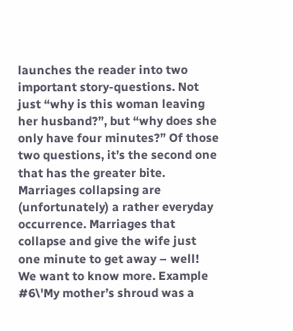launches the reader into two important story-questions. Not just “why is this woman leaving her husband?”, but “why does she only have four minutes?” Of those two questions, it’s the second one that has the greater bite. Marriages collapsing are (unfortunately) a rather everyday occurrence. Marriages that collapse and give the wife just one minute to get away – well! We want to know more. Example #6\'My mother’s shroud was a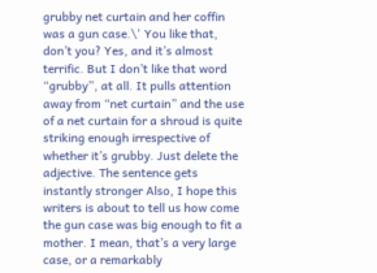grubby net curtain and her coffin was a gun case.\' You like that, don’t you? Yes, and it’s almost terrific. But I don’t like that word “grubby”, at all. It pulls attention away from “net curtain” and the use of a net curtain for a shroud is quite striking enough irrespective of whether it’s grubby. Just delete the adjective. The sentence gets instantly stronger Also, I hope this writers is about to tell us how come the gun case was big enough to fit a mother. I mean, that’s a very large case, or a remarkably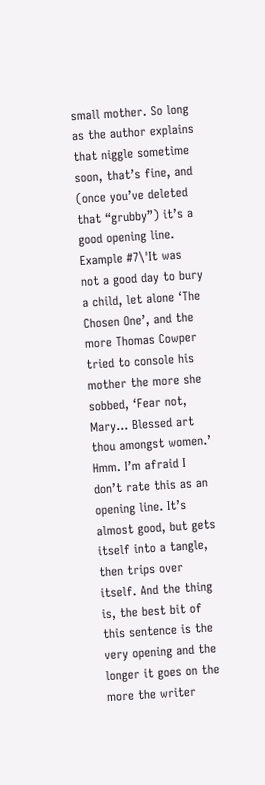small mother. So long as the author explains that niggle sometime soon, that’s fine, and (once you’ve deleted that “grubby”) it’s a good opening line. Example #7\'It was not a good day to bury a child, let alone ‘The Chosen One’, and the more Thomas Cowper tried to console his mother the more she sobbed, ‘Fear not, Mary... Blessed art thou amongst women.’ Hmm. I’m afraid I don’t rate this as an opening line. It’s almost good, but gets itself into a tangle, then trips over itself. And the thing is, the best bit of this sentence is the very opening and the longer it goes on the more the writer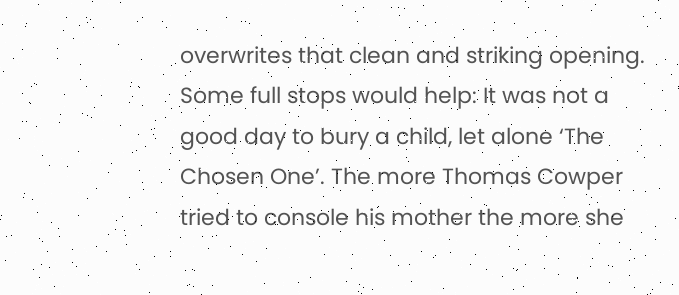overwrites that clean and striking opening. Some full stops would help: It was not a good day to bury a child, let alone ‘The Chosen One’. The more Thomas Cowper tried to console his mother the more she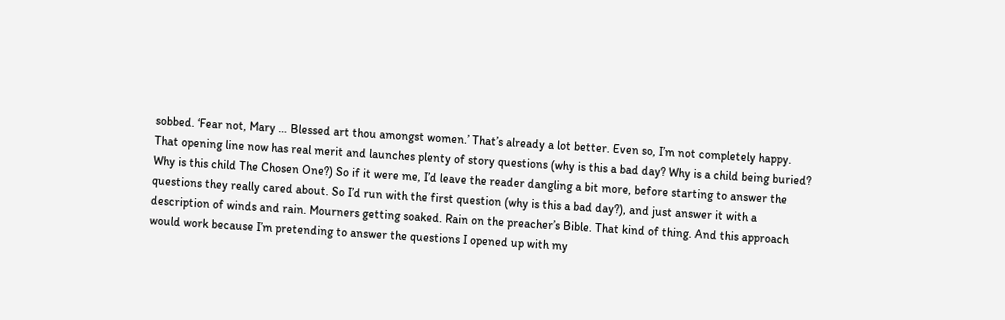sobbed. ‘Fear not, Mary … Blessed art thou amongst women.’ That’s already a lot better. Even so, I’m not completely happy. That opening line now has real merit and launches plenty of story questions (why is this a bad day? Why is a child being buried? Why is this child The Chosen One?) So if it were me, I’d leave the reader dangling a bit more, before starting to answer the questions they really cared about. So I’d run with the first question (why is this a bad day?), and just answer it with a description of winds and rain. Mourners getting soaked. Rain on the preacher’s Bible. That kind of thing. And this approach would work because I’m pretending to answer the questions I opened up with my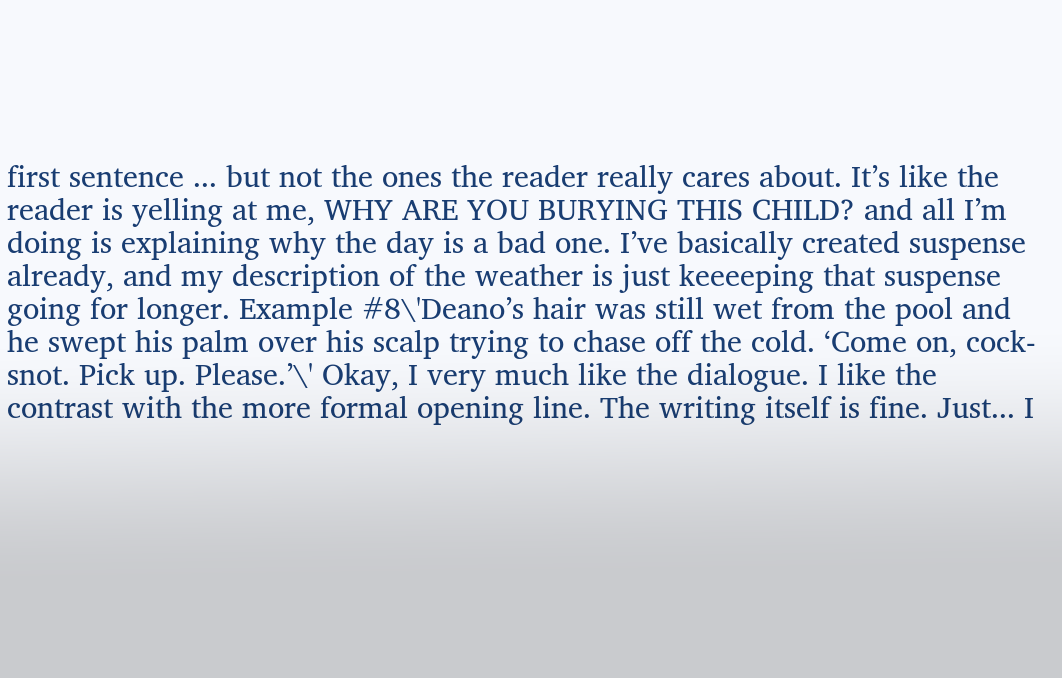first sentence ... but not the ones the reader really cares about. It’s like the reader is yelling at me, WHY ARE YOU BURYING THIS CHILD? and all I’m doing is explaining why the day is a bad one. I’ve basically created suspense already, and my description of the weather is just keeeeping that suspense going for longer. Example #8\'Deano’s hair was still wet from the pool and he swept his palm over his scalp trying to chase off the cold. ‘Come on, cock-snot. Pick up. Please.’\' Okay, I very much like the dialogue. I like the contrast with the more formal opening line. The writing itself is fine. Just... I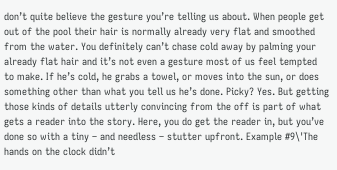don’t quite believe the gesture you’re telling us about. When people get out of the pool their hair is normally already very flat and smoothed from the water. You definitely can’t chase cold away by palming your already flat hair and it’s not even a gesture most of us feel tempted to make. If he’s cold, he grabs a towel, or moves into the sun, or does something other than what you tell us he’s done. Picky? Yes. But getting those kinds of details utterly convincing from the off is part of what gets a reader into the story. Here, you do get the reader in, but you’ve done so with a tiny – and needless – stutter upfront. Example #9\'The hands on the clock didn’t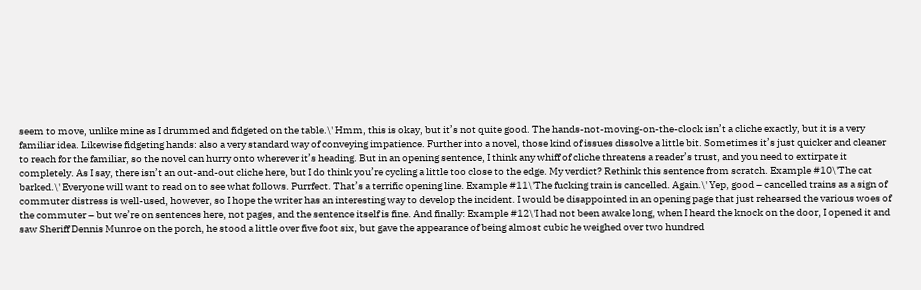seem to move, unlike mine as I drummed and fidgeted on the table.\' Hmm, this is okay, but it’s not quite good. The hands-not-moving-on-the-clock isn’t a cliche exactly, but it is a very familiar idea. Likewise fidgeting hands: also a very standard way of conveying impatience. Further into a novel, those kind of issues dissolve a little bit. Sometimes it’s just quicker and cleaner to reach for the familiar, so the novel can hurry onto wherever it’s heading. But in an opening sentence, I think any whiff of cliche threatens a reader’s trust, and you need to extirpate it completely. As I say, there isn’t an out-and-out cliche here, but I do think you’re cycling a little too close to the edge. My verdict? Rethink this sentence from scratch. Example #10\'The cat barked.\' Everyone will want to read on to see what follows. Purrfect. That’s a terrific opening line. Example #11\'The fucking train is cancelled. Again.\' Yep, good – cancelled trains as a sign of commuter distress is well-used, however, so I hope the writer has an interesting way to develop the incident. I would be disappointed in an opening page that just rehearsed the various woes of the commuter – but we’re on sentences here, not pages, and the sentence itself is fine. And finally: Example #12\'I had not been awake long, when I heard the knock on the door, I opened it and saw Sheriff Dennis Munroe on the porch, he stood a little over five foot six, but gave the appearance of being almost cubic he weighed over two hundred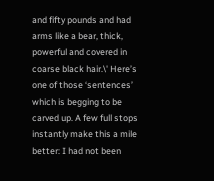and fifty pounds and had arms like a bear, thick, powerful and covered in coarse black hair.\' Here’s one of those ‘sentences’ which is begging to be carved up. A few full stops instantly make this a mile better: I had not been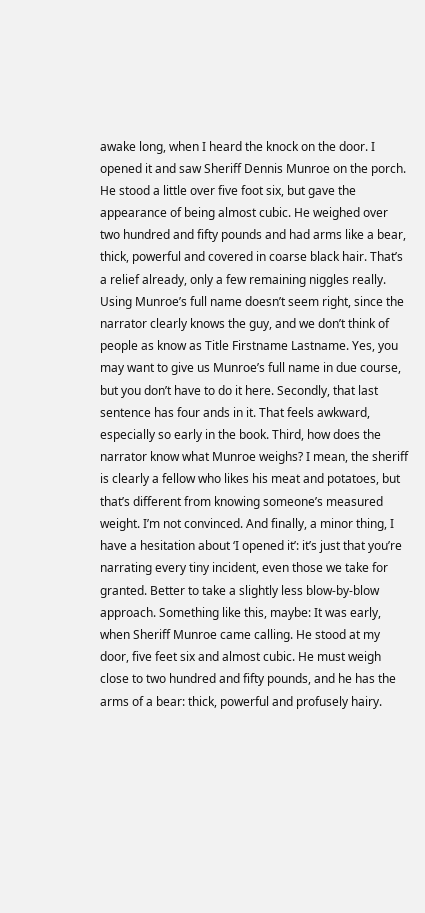awake long, when I heard the knock on the door. I opened it and saw Sheriff Dennis Munroe on the porch. He stood a little over five foot six, but gave the appearance of being almost cubic. He weighed over two hundred and fifty pounds and had arms like a bear, thick, powerful and covered in coarse black hair. That’s a relief already, only a few remaining niggles really. Using Munroe’s full name doesn’t seem right, since the narrator clearly knows the guy, and we don’t think of people as know as Title Firstname Lastname. Yes, you may want to give us Munroe’s full name in due course, but you don’t have to do it here. Secondly, that last sentence has four ands in it. That feels awkward, especially so early in the book. Third, how does the narrator know what Munroe weighs? I mean, the sheriff is clearly a fellow who likes his meat and potatoes, but that’s different from knowing someone’s measured weight. I’m not convinced. And finally, a minor thing, I have a hesitation about ‘I opened it’: it’s just that you’re narrating every tiny incident, even those we take for granted. Better to take a slightly less blow-by-blow approach. Something like this, maybe: It was early, when Sheriff Munroe came calling. He stood at my door, five feet six and almost cubic. He must weigh close to two hundred and fifty pounds, and he has the arms of a bear: thick, powerful and profusely hairy.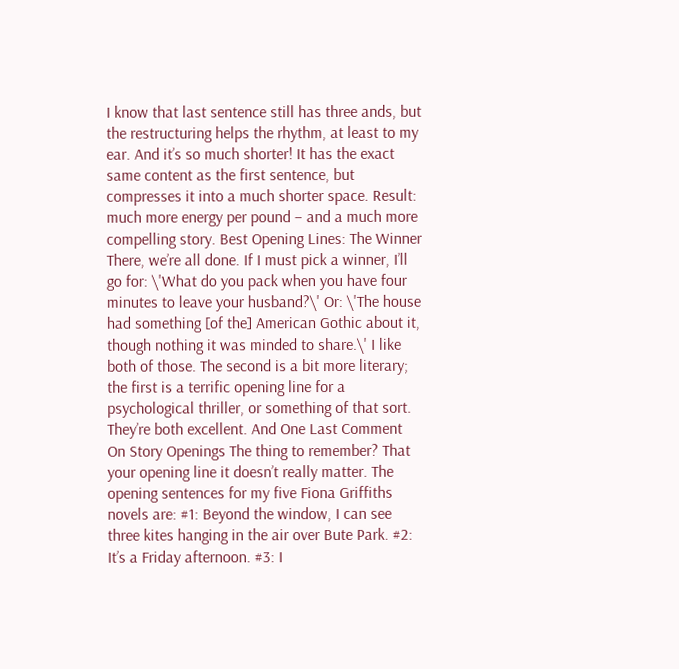I know that last sentence still has three ands, but the restructuring helps the rhythm, at least to my ear. And it’s so much shorter! It has the exact same content as the first sentence, but compresses it into a much shorter space. Result: much more energy per pound – and a much more compelling story. Best Opening Lines: The Winner There, we’re all done. If I must pick a winner, I’ll go for: \'What do you pack when you have four minutes to leave your husband?\' Or: \'The house had something [of the] American Gothic about it, though nothing it was minded to share.\' I like both of those. The second is a bit more literary; the first is a terrific opening line for a psychological thriller, or something of that sort. They’re both excellent. And One Last Comment On Story Openings The thing to remember? That your opening line it doesn’t really matter. The opening sentences for my five Fiona Griffiths novels are: #1: Beyond the window, I can see three kites hanging in the air over Bute Park. #2: It’s a Friday afternoon. #3: I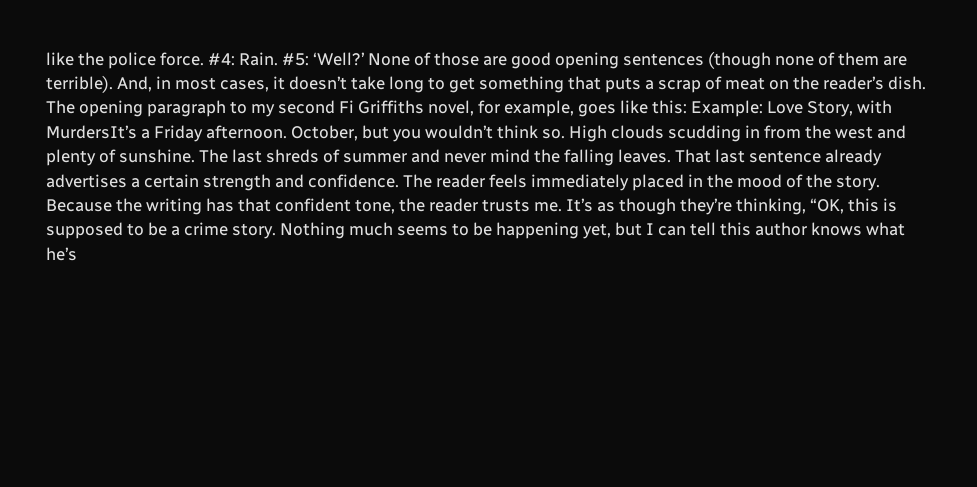like the police force. #4: Rain. #5: ‘Well?’ None of those are good opening sentences (though none of them are terrible). And, in most cases, it doesn’t take long to get something that puts a scrap of meat on the reader’s dish. The opening paragraph to my second Fi Griffiths novel, for example, goes like this: Example: Love Story, with MurdersIt’s a Friday afternoon. October, but you wouldn’t think so. High clouds scudding in from the west and plenty of sunshine. The last shreds of summer and never mind the falling leaves. That last sentence already advertises a certain strength and confidence. The reader feels immediately placed in the mood of the story. Because the writing has that confident tone, the reader trusts me. It’s as though they’re thinking, “OK, this is supposed to be a crime story. Nothing much seems to be happening yet, but I can tell this author knows what he’s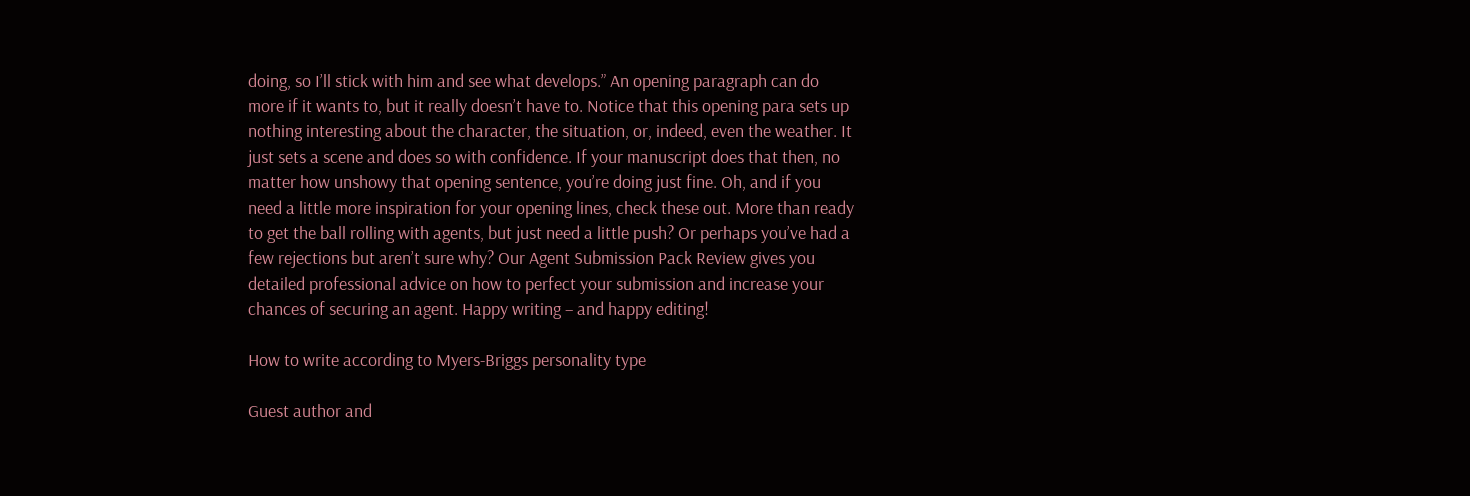doing, so I’ll stick with him and see what develops.” An opening paragraph can do more if it wants to, but it really doesn’t have to. Notice that this opening para sets up nothing interesting about the character, the situation, or, indeed, even the weather. It just sets a scene and does so with confidence. If your manuscript does that then, no matter how unshowy that opening sentence, you’re doing just fine. Oh, and if you need a little more inspiration for your opening lines, check these out. More than ready to get the ball rolling with agents, but just need a little push? Or perhaps you’ve had a few rejections but aren’t sure why? Our Agent Submission Pack Review gives you detailed professional advice on how to perfect your submission and increase your chances of securing an agent. Happy writing – and happy editing!

How to write according to Myers-Briggs personality type

Guest author and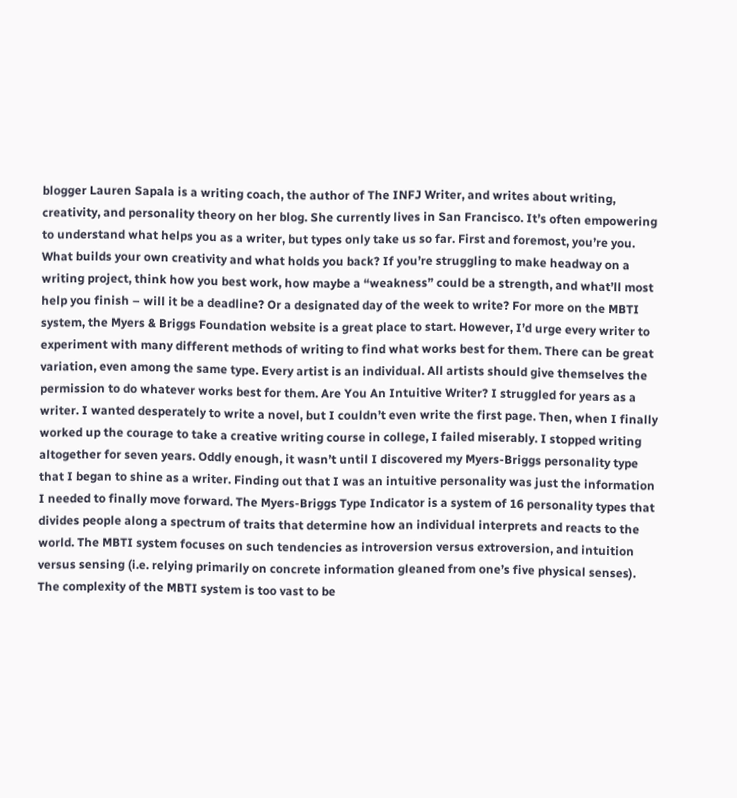blogger Lauren Sapala is a writing coach, the author of The INFJ Writer, and writes about writing, creativity, and personality theory on her blog. She currently lives in San Francisco. It’s often empowering to understand what helps you as a writer, but types only take us so far. First and foremost, you’re you. What builds your own creativity and what holds you back? If you’re struggling to make headway on a writing project, think how you best work, how maybe a “weakness” could be a strength, and what’ll most help you finish – will it be a deadline? Or a designated day of the week to write? For more on the MBTI system, the Myers & Briggs Foundation website is a great place to start. However, I’d urge every writer to experiment with many different methods of writing to find what works best for them. There can be great variation, even among the same type. Every artist is an individual. All artists should give themselves the permission to do whatever works best for them. Are You An Intuitive Writer? I struggled for years as a writer. I wanted desperately to write a novel, but I couldn’t even write the first page. Then, when I finally worked up the courage to take a creative writing course in college, I failed miserably. I stopped writing altogether for seven years. Oddly enough, it wasn’t until I discovered my Myers-Briggs personality type that I began to shine as a writer. Finding out that I was an intuitive personality was just the information I needed to finally move forward. The Myers-Briggs Type Indicator is a system of 16 personality types that divides people along a spectrum of traits that determine how an individual interprets and reacts to the world. The MBTI system focuses on such tendencies as introversion versus extroversion, and intuition versus sensing (i.e. relying primarily on concrete information gleaned from one’s five physical senses). The complexity of the MBTI system is too vast to be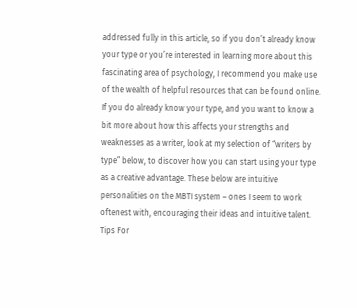addressed fully in this article, so if you don’t already know your type or you’re interested in learning more about this fascinating area of psychology, I recommend you make use of the wealth of helpful resources that can be found online. If you do already know your type, and you want to know a bit more about how this affects your strengths and weaknesses as a writer, look at my selection of “writers by type” below, to discover how you can start using your type as a creative advantage. These below are intuitive personalities on the MBTI system – ones I seem to work oftenest with, encouraging their ideas and intuitive talent. Tips For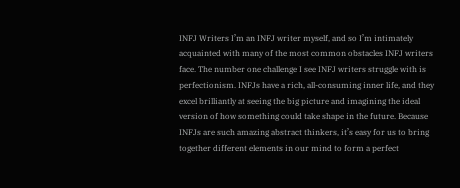INFJ Writers I’m an INFJ writer myself, and so I’m intimately acquainted with many of the most common obstacles INFJ writers face. The number one challenge I see INFJ writers struggle with is perfectionism. INFJs have a rich, all-consuming inner life, and they excel brilliantly at seeing the big picture and imagining the ideal version of how something could take shape in the future. Because INFJs are such amazing abstract thinkers, it’s easy for us to bring together different elements in our mind to form a perfect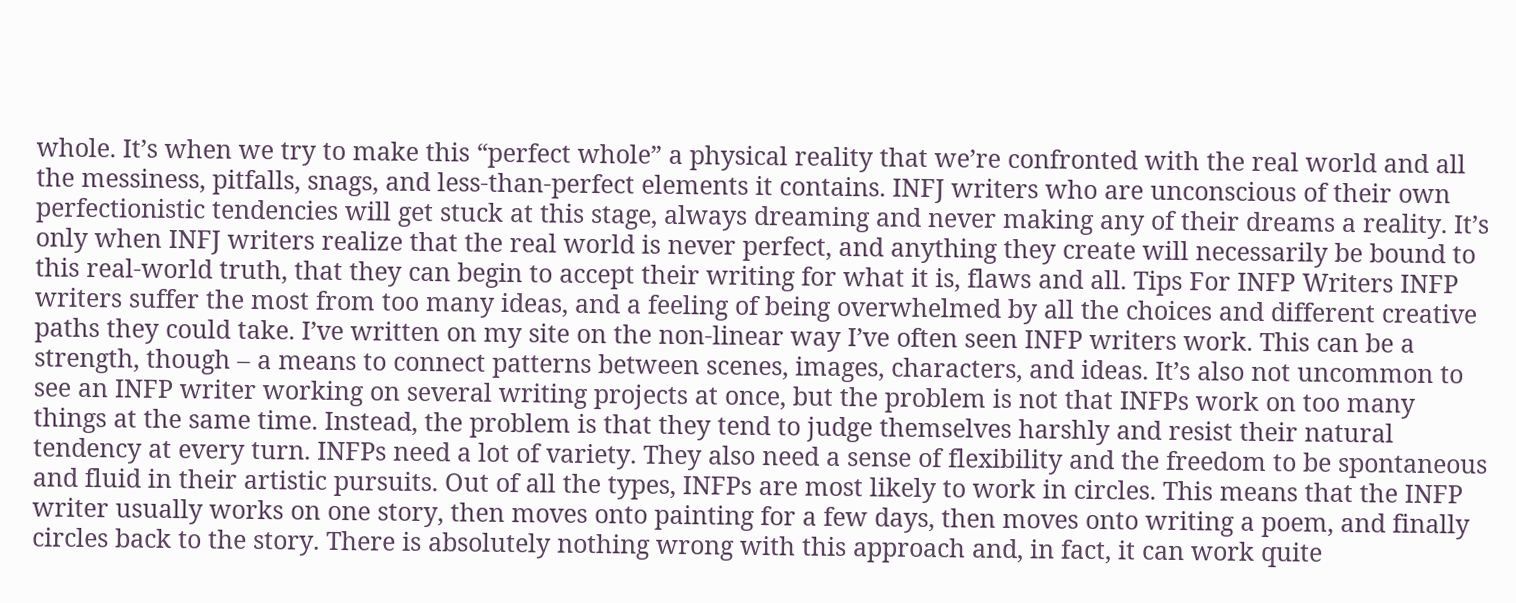whole. It’s when we try to make this “perfect whole” a physical reality that we’re confronted with the real world and all the messiness, pitfalls, snags, and less-than-perfect elements it contains. INFJ writers who are unconscious of their own perfectionistic tendencies will get stuck at this stage, always dreaming and never making any of their dreams a reality. It’s only when INFJ writers realize that the real world is never perfect, and anything they create will necessarily be bound to this real-world truth, that they can begin to accept their writing for what it is, flaws and all. Tips For INFP Writers INFP writers suffer the most from too many ideas, and a feeling of being overwhelmed by all the choices and different creative paths they could take. I’ve written on my site on the non-linear way I’ve often seen INFP writers work. This can be a strength, though – a means to connect patterns between scenes, images, characters, and ideas. It’s also not uncommon to see an INFP writer working on several writing projects at once, but the problem is not that INFPs work on too many things at the same time. Instead, the problem is that they tend to judge themselves harshly and resist their natural tendency at every turn. INFPs need a lot of variety. They also need a sense of flexibility and the freedom to be spontaneous and fluid in their artistic pursuits. Out of all the types, INFPs are most likely to work in circles. This means that the INFP writer usually works on one story, then moves onto painting for a few days, then moves onto writing a poem, and finally circles back to the story. There is absolutely nothing wrong with this approach and, in fact, it can work quite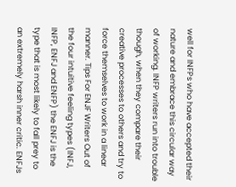well for INFPs who have accepted their nature and embrace this circular way of working. INFP writers run into trouble though, when they compare their creative processes to others and try to force themselves to work in a linear manner. Tips For ENJF Writers Out of the four intuitive feeling types (INFJ, INFP, ENFJ and ENFP) the ENFJ is the type that is most likely to fall prey to an extremely harsh inner critic. ENFJs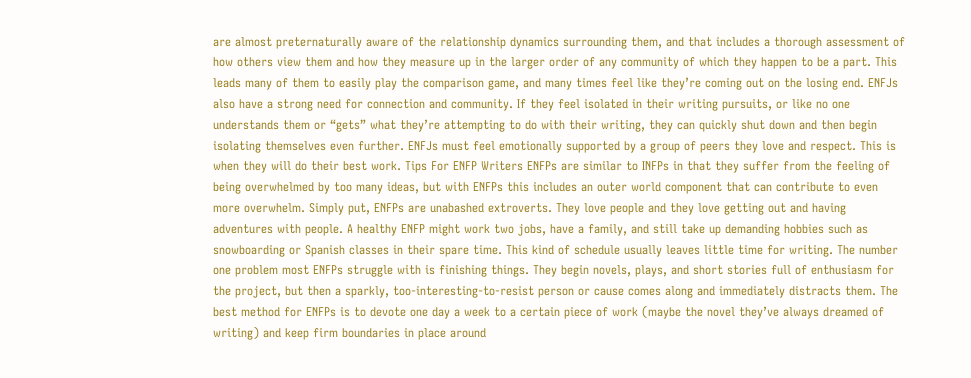are almost preternaturally aware of the relationship dynamics surrounding them, and that includes a thorough assessment of how others view them and how they measure up in the larger order of any community of which they happen to be a part. This leads many of them to easily play the comparison game, and many times feel like they’re coming out on the losing end. ENFJs also have a strong need for connection and community. If they feel isolated in their writing pursuits, or like no one understands them or “gets” what they’re attempting to do with their writing, they can quickly shut down and then begin isolating themselves even further. ENFJs must feel emotionally supported by a group of peers they love and respect. This is when they will do their best work. Tips For ENFP Writers ENFPs are similar to INFPs in that they suffer from the feeling of being overwhelmed by too many ideas, but with ENFPs this includes an outer world component that can contribute to even more overwhelm. Simply put, ENFPs are unabashed extroverts. They love people and they love getting out and having adventures with people. A healthy ENFP might work two jobs, have a family, and still take up demanding hobbies such as snowboarding or Spanish classes in their spare time. This kind of schedule usually leaves little time for writing. The number one problem most ENFPs struggle with is finishing things. They begin novels, plays, and short stories full of enthusiasm for the project, but then a sparkly, too-interesting-to-resist person or cause comes along and immediately distracts them. The best method for ENFPs is to devote one day a week to a certain piece of work (maybe the novel they’ve always dreamed of writing) and keep firm boundaries in place around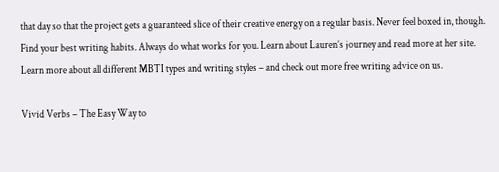that day so that the project gets a guaranteed slice of their creative energy on a regular basis. Never feel boxed in, though. Find your best writing habits. Always do what works for you. Learn about Lauren’s journey and read more at her site. Learn more about all different MBTI types and writing styles – and check out more free writing advice on us.

Vivid Verbs – The Easy Way to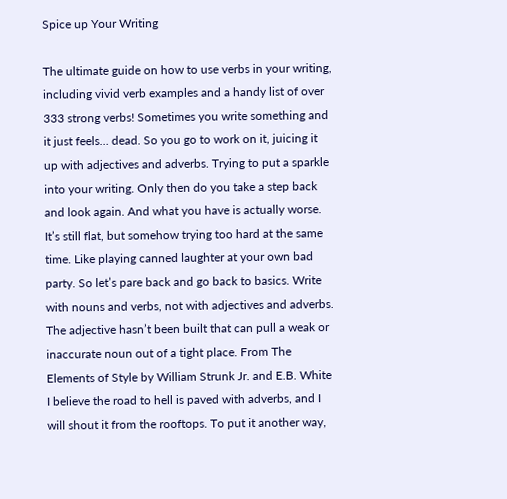Spice up Your Writing

The ultimate guide on how to use verbs in your writing, including vivid verb examples and a handy list of over 333 strong verbs! Sometimes you write something and it just feels… dead. So you go to work on it, juicing it up with adjectives and adverbs. Trying to put a sparkle into your writing. Only then do you take a step back and look again. And what you have is actually worse. It’s still flat, but somehow trying too hard at the same time. Like playing canned laughter at your own bad party. So let’s pare back and go back to basics. Write with nouns and verbs, not with adjectives and adverbs. The adjective hasn’t been built that can pull a weak or inaccurate noun out of a tight place. From The Elements of Style by William Strunk Jr. and E.B. White I believe the road to hell is paved with adverbs, and I will shout it from the rooftops. To put it another way,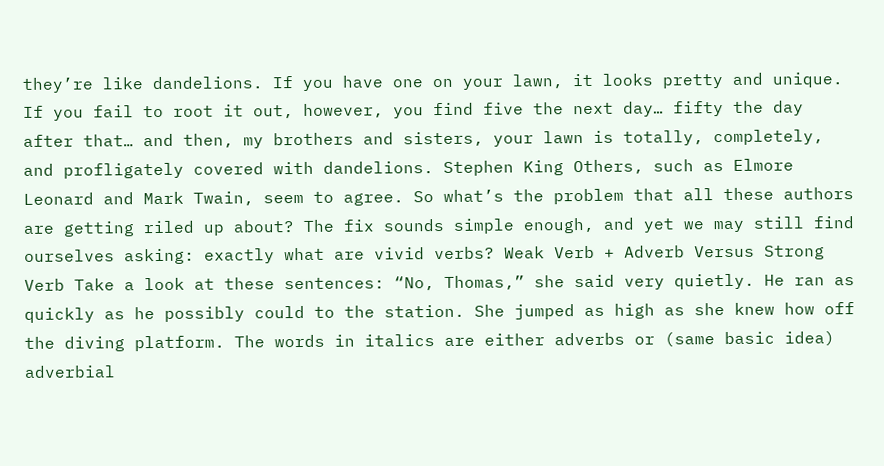they’re like dandelions. If you have one on your lawn, it looks pretty and unique. If you fail to root it out, however, you find five the next day… fifty the day after that… and then, my brothers and sisters, your lawn is totally, completely, and profligately covered with dandelions. Stephen King Others, such as Elmore Leonard and Mark Twain, seem to agree. So what’s the problem that all these authors are getting riled up about? The fix sounds simple enough, and yet we may still find ourselves asking: exactly what are vivid verbs? Weak Verb + Adverb Versus Strong Verb Take a look at these sentences: “No, Thomas,” she said very quietly. He ran as quickly as he possibly could to the station. She jumped as high as she knew how off the diving platform. The words in italics are either adverbs or (same basic idea) adverbial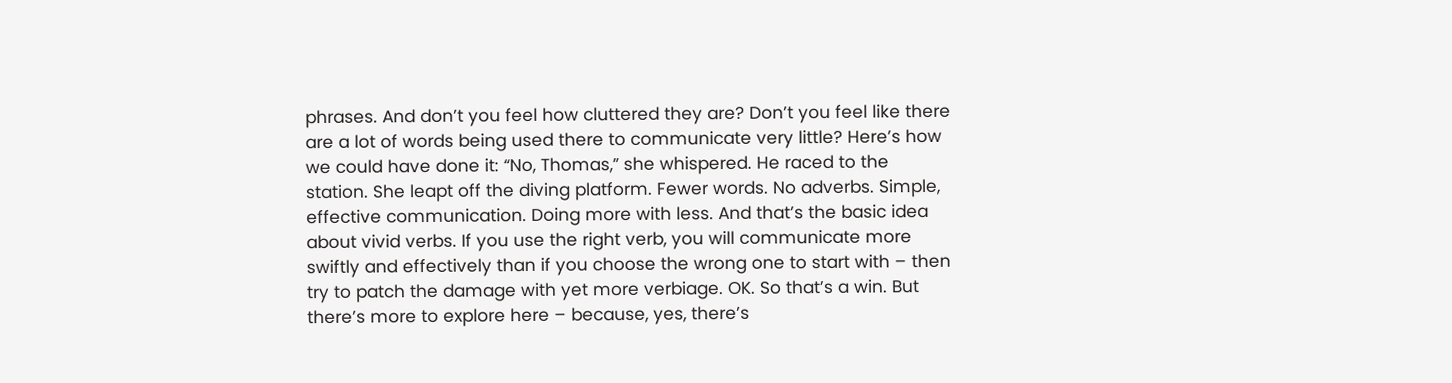phrases. And don’t you feel how cluttered they are? Don’t you feel like there are a lot of words being used there to communicate very little? Here’s how we could have done it: “No, Thomas,” she whispered. He raced to the station. She leapt off the diving platform. Fewer words. No adverbs. Simple, effective communication. Doing more with less. And that’s the basic idea about vivid verbs. If you use the right verb, you will communicate more swiftly and effectively than if you choose the wrong one to start with – then try to patch the damage with yet more verbiage. OK. So that’s a win. But there’s more to explore here – because, yes, there’s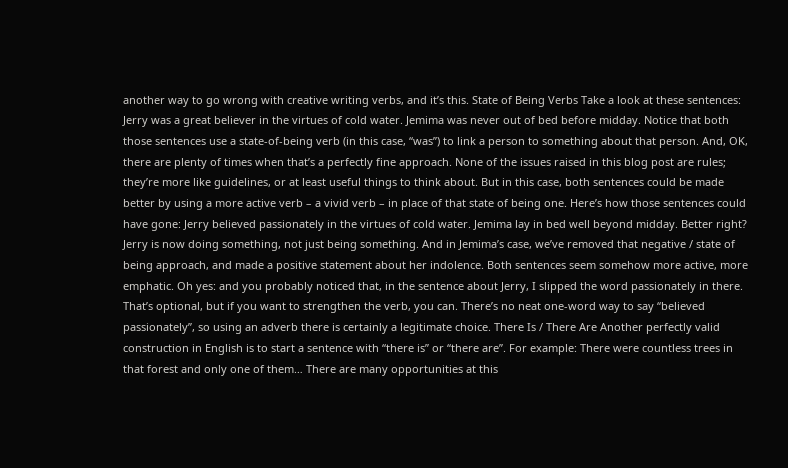another way to go wrong with creative writing verbs, and it’s this. State of Being Verbs Take a look at these sentences: Jerry was a great believer in the virtues of cold water. Jemima was never out of bed before midday. Notice that both those sentences use a state-of-being verb (in this case, “was”) to link a person to something about that person. And, OK, there are plenty of times when that’s a perfectly fine approach. None of the issues raised in this blog post are rules; they’re more like guidelines, or at least useful things to think about. But in this case, both sentences could be made better by using a more active verb – a vivid verb – in place of that state of being one. Here’s how those sentences could have gone: Jerry believed passionately in the virtues of cold water. Jemima lay in bed well beyond midday. Better right? Jerry is now doing something, not just being something. And in Jemima’s case, we’ve removed that negative / state of being approach, and made a positive statement about her indolence. Both sentences seem somehow more active, more emphatic. Oh yes: and you probably noticed that, in the sentence about Jerry, I slipped the word passionately in there. That’s optional, but if you want to strengthen the verb, you can. There’s no neat one-word way to say “believed passionately”, so using an adverb there is certainly a legitimate choice. There Is / There Are Another perfectly valid construction in English is to start a sentence with “there is” or “there are”. For example: There were countless trees in that forest and only one of them… There are many opportunities at this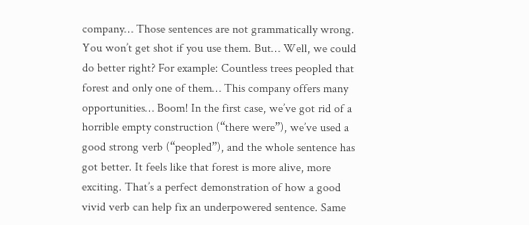company… Those sentences are not grammatically wrong. You won’t get shot if you use them. But… Well, we could do better right? For example: Countless trees peopled that forest and only one of them… This company offers many opportunities… Boom! In the first case, we’ve got rid of a horrible empty construction (“there were”), we’ve used a good strong verb (“peopled”), and the whole sentence has got better. It feels like that forest is more alive, more exciting. That’s a perfect demonstration of how a good vivid verb can help fix an underpowered sentence. Same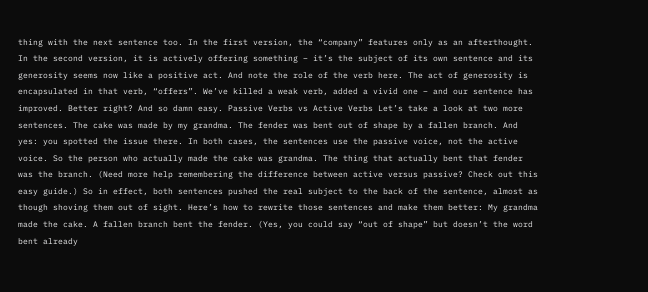thing with the next sentence too. In the first version, the “company” features only as an afterthought. In the second version, it is actively offering something – it’s the subject of its own sentence and its generosity seems now like a positive act. And note the role of the verb here. The act of generosity is encapsulated in that verb, “offers”. We’ve killed a weak verb, added a vivid one – and our sentence has improved. Better right? And so damn easy. Passive Verbs vs Active Verbs Let’s take a look at two more sentences. The cake was made by my grandma. The fender was bent out of shape by a fallen branch. And yes: you spotted the issue there. In both cases, the sentences use the passive voice, not the active voice. So the person who actually made the cake was grandma. The thing that actually bent that fender was the branch. (Need more help remembering the difference between active versus passive? Check out this easy guide.) So in effect, both sentences pushed the real subject to the back of the sentence, almost as though shoving them out of sight. Here’s how to rewrite those sentences and make them better: My grandma made the cake. A fallen branch bent the fender. (Yes, you could say “out of shape” but doesn’t the word bent already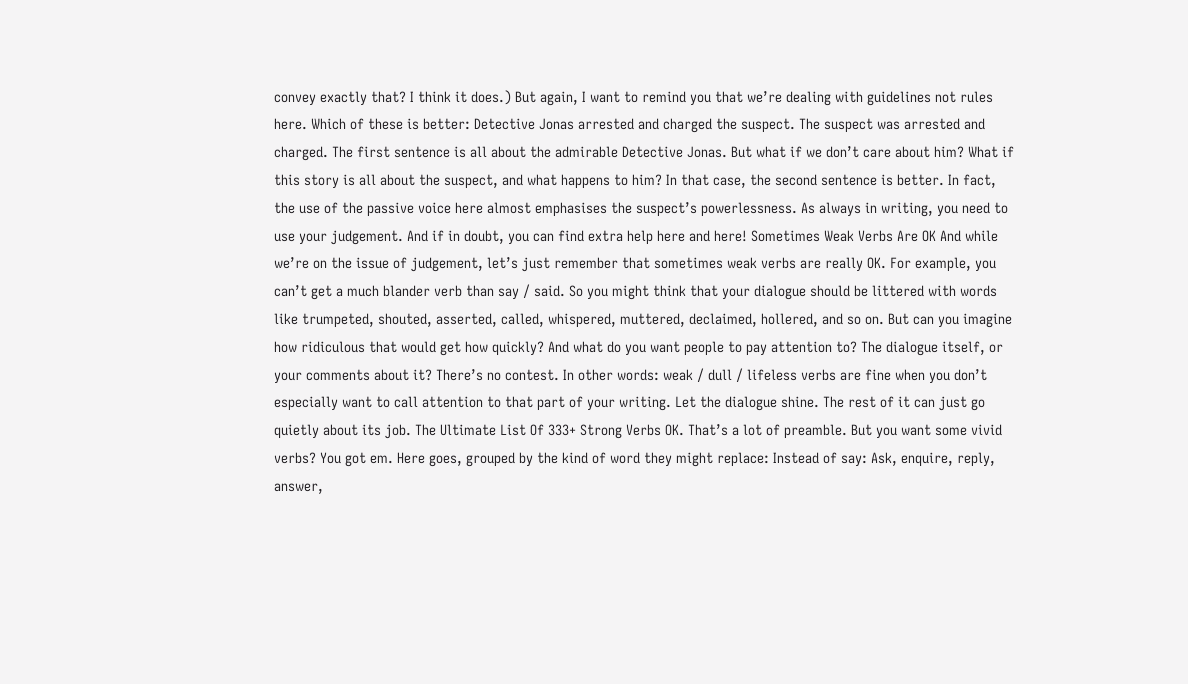convey exactly that? I think it does.) But again, I want to remind you that we’re dealing with guidelines not rules here. Which of these is better: Detective Jonas arrested and charged the suspect. The suspect was arrested and charged. The first sentence is all about the admirable Detective Jonas. But what if we don’t care about him? What if this story is all about the suspect, and what happens to him? In that case, the second sentence is better. In fact, the use of the passive voice here almost emphasises the suspect’s powerlessness. As always in writing, you need to use your judgement. And if in doubt, you can find extra help here and here! Sometimes Weak Verbs Are OK And while we’re on the issue of judgement, let’s just remember that sometimes weak verbs are really OK. For example, you can’t get a much blander verb than say / said. So you might think that your dialogue should be littered with words like trumpeted, shouted, asserted, called, whispered, muttered, declaimed, hollered, and so on. But can you imagine how ridiculous that would get how quickly? And what do you want people to pay attention to? The dialogue itself, or your comments about it? There’s no contest. In other words: weak / dull / lifeless verbs are fine when you don’t especially want to call attention to that part of your writing. Let the dialogue shine. The rest of it can just go quietly about its job. The Ultimate List Of 333+ Strong Verbs OK. That’s a lot of preamble. But you want some vivid verbs? You got em. Here goes, grouped by the kind of word they might replace: Instead of say: Ask, enquire, reply, answer,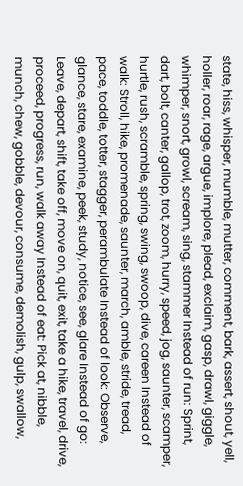state, hiss, whisper, mumble, mutter, comment, bark, assert, shout, yell, holler, roar, rage, argue, implore, plead, exclaim, gasp, drawl, giggle, whimper, snort, growl, scream, sing, stammer Instead of run: Sprint, dart, bolt, canter, gallop, trot, zoom, hurry, speed, jog, saunter, scamper, hurtle, rush, scramble, spring, swing, swoop, dive, careen Instead of walk: Stroll, hike, promenade, saunter, march, amble, stride, tread, pace, toddle, totter, stagger, perambulate Instead of look: Observe, glance, stare, examine, peek, study, notice, see, glare Instead of go: Leave, depart, shift, take off, move on, quit, exit, take a hike, travel, drive, proceed, progress, run, walk away Instead of eat: Pick at, nibble, munch, chew, gobble, devour, consume, demolish, gulp, swallow,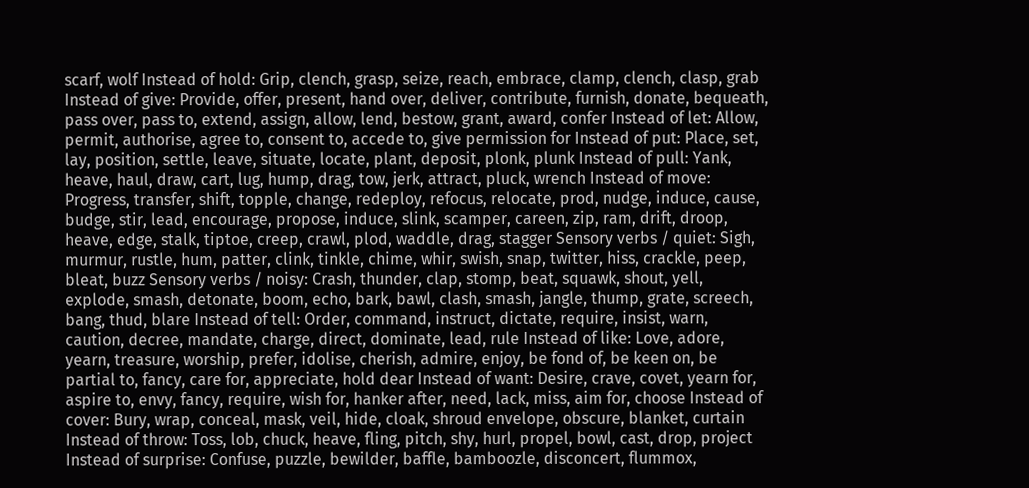scarf, wolf Instead of hold: Grip, clench, grasp, seize, reach, embrace, clamp, clench, clasp, grab Instead of give: Provide, offer, present, hand over, deliver, contribute, furnish, donate, bequeath, pass over, pass to, extend, assign, allow, lend, bestow, grant, award, confer Instead of let: Allow, permit, authorise, agree to, consent to, accede to, give permission for Instead of put: Place, set, lay, position, settle, leave, situate, locate, plant, deposit, plonk, plunk Instead of pull: Yank, heave, haul, draw, cart, lug, hump, drag, tow, jerk, attract, pluck, wrench Instead of move: Progress, transfer, shift, topple, change, redeploy, refocus, relocate, prod, nudge, induce, cause, budge, stir, lead, encourage, propose, induce, slink, scamper, careen, zip, ram, drift, droop, heave, edge, stalk, tiptoe, creep, crawl, plod, waddle, drag, stagger Sensory verbs / quiet: Sigh, murmur, rustle, hum, patter, clink, tinkle, chime, whir, swish, snap, twitter, hiss, crackle, peep, bleat, buzz Sensory verbs / noisy: Crash, thunder, clap, stomp, beat, squawk, shout, yell, explode, smash, detonate, boom, echo, bark, bawl, clash, smash, jangle, thump, grate, screech, bang, thud, blare Instead of tell: Order, command, instruct, dictate, require, insist, warn, caution, decree, mandate, charge, direct, dominate, lead, rule Instead of like: Love, adore, yearn, treasure, worship, prefer, idolise, cherish, admire, enjoy, be fond of, be keen on, be partial to, fancy, care for, appreciate, hold dear Instead of want: Desire, crave, covet, yearn for, aspire to, envy, fancy, require, wish for, hanker after, need, lack, miss, aim for, choose Instead of cover: Bury, wrap, conceal, mask, veil, hide, cloak, shroud envelope, obscure, blanket, curtain Instead of throw: Toss, lob, chuck, heave, fling, pitch, shy, hurl, propel, bowl, cast, drop, project Instead of surprise: Confuse, puzzle, bewilder, baffle, bamboozle, disconcert, flummox,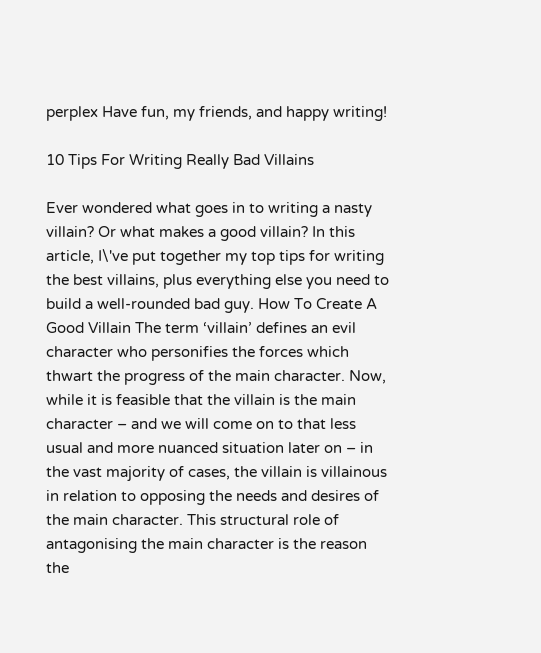perplex Have fun, my friends, and happy writing!

10 Tips For Writing Really Bad Villains

Ever wondered what goes in to writing a nasty villain? Or what makes a good villain? In this article, I\'ve put together my top tips for writing the best villains, plus everything else you need to build a well-rounded bad guy. How To Create A Good Villain The term ‘villain’ defines an evil character who personifies the forces which thwart the progress of the main character. Now, while it is feasible that the villain is the main character – and we will come on to that less usual and more nuanced situation later on – in the vast majority of cases, the villain is villainous in relation to opposing the needs and desires of the main character. This structural role of antagonising the main character is the reason the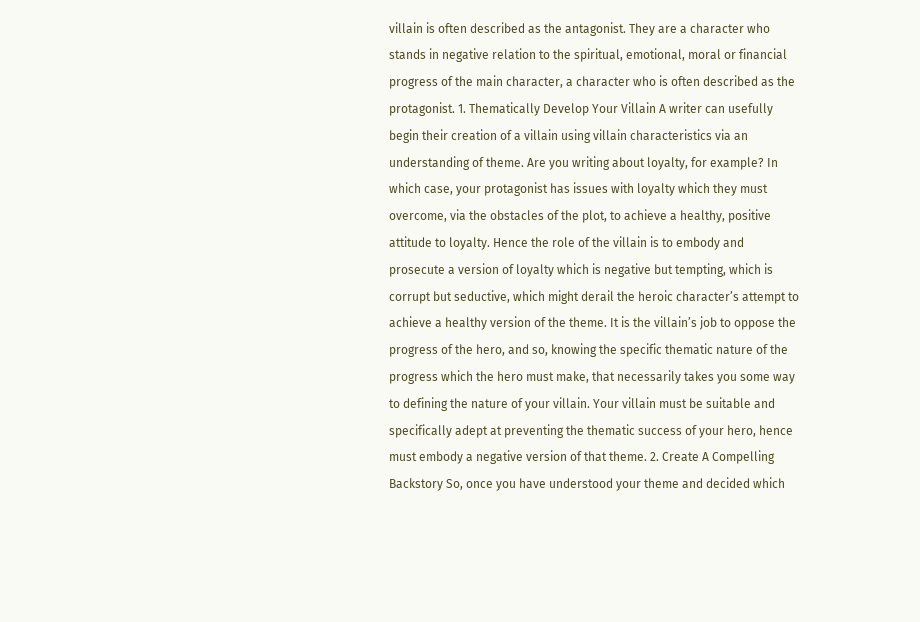villain is often described as the antagonist. They are a character who stands in negative relation to the spiritual, emotional, moral or financial progress of the main character, a character who is often described as the protagonist. 1. Thematically Develop Your Villain A writer can usefully begin their creation of a villain using villain characteristics via an understanding of theme. Are you writing about loyalty, for example? In which case, your protagonist has issues with loyalty which they must overcome, via the obstacles of the plot, to achieve a healthy, positive attitude to loyalty. Hence the role of the villain is to embody and prosecute a version of loyalty which is negative but tempting, which is corrupt but seductive, which might derail the heroic character’s attempt to achieve a healthy version of the theme. It is the villain’s job to oppose the progress of the hero, and so, knowing the specific thematic nature of the progress which the hero must make, that necessarily takes you some way to defining the nature of your villain. Your villain must be suitable and specifically adept at preventing the thematic success of your hero, hence must embody a negative version of that theme. 2. Create A Compelling Backstory So, once you have understood your theme and decided which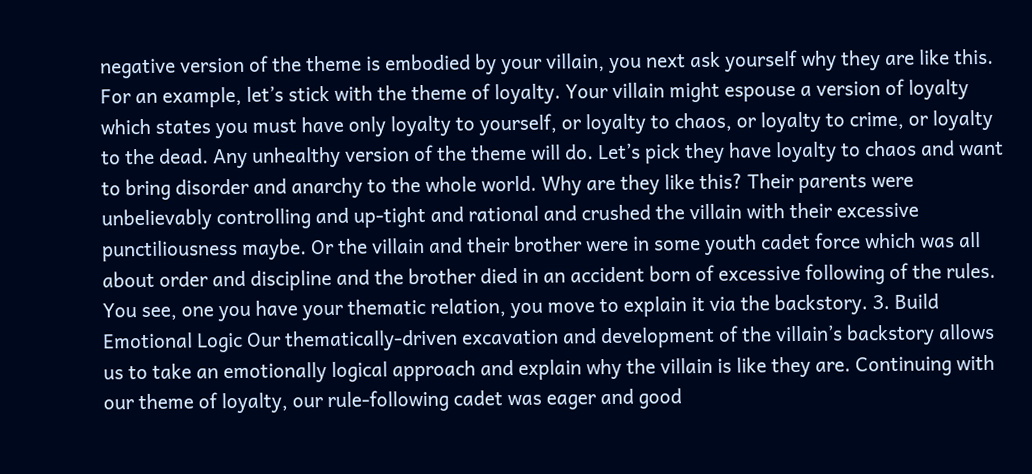negative version of the theme is embodied by your villain, you next ask yourself why they are like this. For an example, let’s stick with the theme of loyalty. Your villain might espouse a version of loyalty which states you must have only loyalty to yourself, or loyalty to chaos, or loyalty to crime, or loyalty to the dead. Any unhealthy version of the theme will do. Let’s pick they have loyalty to chaos and want to bring disorder and anarchy to the whole world. Why are they like this? Their parents were unbelievably controlling and up-tight and rational and crushed the villain with their excessive punctiliousness maybe. Or the villain and their brother were in some youth cadet force which was all about order and discipline and the brother died in an accident born of excessive following of the rules. You see, one you have your thematic relation, you move to explain it via the backstory. 3. Build Emotional Logic Our thematically-driven excavation and development of the villain’s backstory allows us to take an emotionally logical approach and explain why the villain is like they are. Continuing with our theme of loyalty, our rule-following cadet was eager and good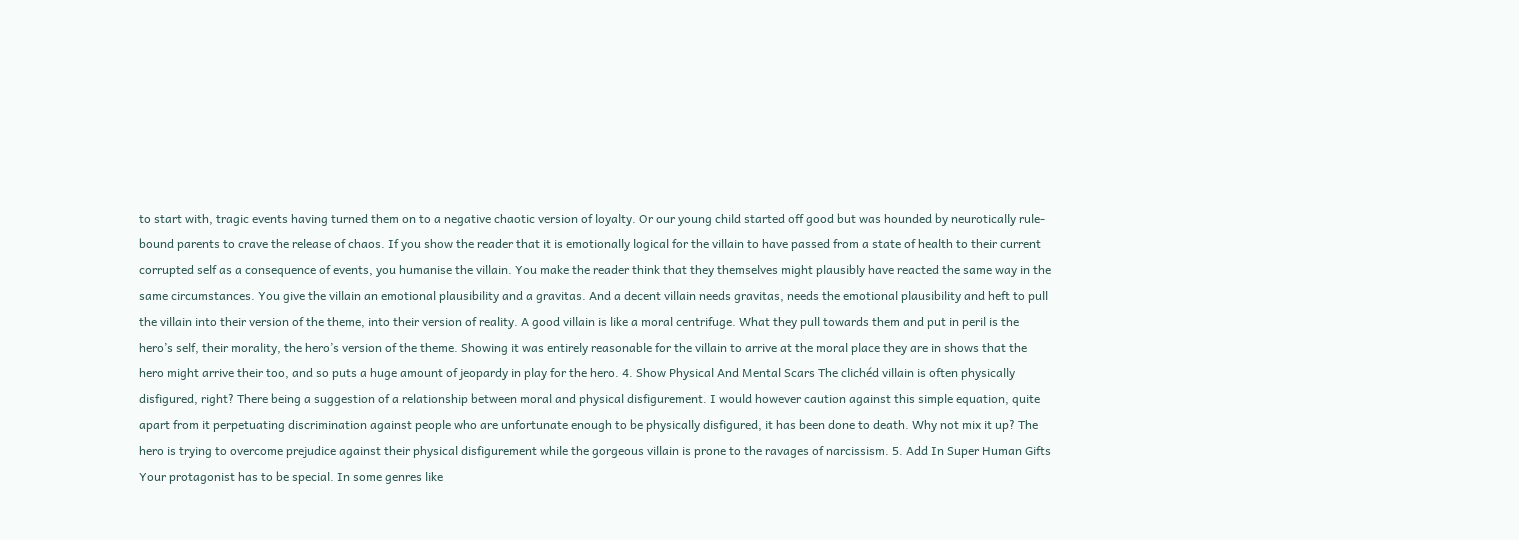to start with, tragic events having turned them on to a negative chaotic version of loyalty. Or our young child started off good but was hounded by neurotically rule-bound parents to crave the release of chaos. If you show the reader that it is emotionally logical for the villain to have passed from a state of health to their current corrupted self as a consequence of events, you humanise the villain. You make the reader think that they themselves might plausibly have reacted the same way in the same circumstances. You give the villain an emotional plausibility and a gravitas. And a decent villain needs gravitas, needs the emotional plausibility and heft to pull the villain into their version of the theme, into their version of reality. A good villain is like a moral centrifuge. What they pull towards them and put in peril is the hero’s self, their morality, the hero’s version of the theme. Showing it was entirely reasonable for the villain to arrive at the moral place they are in shows that the hero might arrive their too, and so puts a huge amount of jeopardy in play for the hero. 4. Show Physical And Mental Scars The clichéd villain is often physically disfigured, right? There being a suggestion of a relationship between moral and physical disfigurement. I would however caution against this simple equation, quite apart from it perpetuating discrimination against people who are unfortunate enough to be physically disfigured, it has been done to death. Why not mix it up? The hero is trying to overcome prejudice against their physical disfigurement while the gorgeous villain is prone to the ravages of narcissism. 5. Add In Super Human Gifts Your protagonist has to be special. In some genres like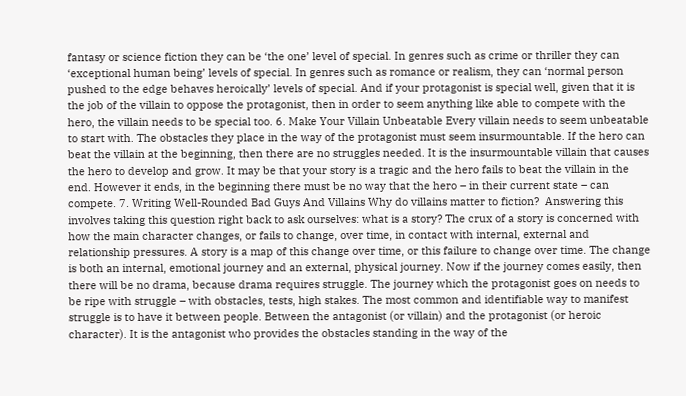fantasy or science fiction they can be ‘the one’ level of special. In genres such as crime or thriller they can ‘exceptional human being’ levels of special. In genres such as romance or realism, they can ‘normal person pushed to the edge behaves heroically’ levels of special. And if your protagonist is special well, given that it is the job of the villain to oppose the protagonist, then in order to seem anything like able to compete with the hero, the villain needs to be special too. 6. Make Your Villain Unbeatable Every villain needs to seem unbeatable to start with. The obstacles they place in the way of the protagonist must seem insurmountable. If the hero can beat the villain at the beginning, then there are no struggles needed. It is the insurmountable villain that causes the hero to develop and grow. It may be that your story is a tragic and the hero fails to beat the villain in the end. However it ends, in the beginning there must be no way that the hero – in their current state – can compete. 7. Writing Well-Rounded Bad Guys And Villains Why do villains matter to fiction?  Answering this involves taking this question right back to ask ourselves: what is a story? The crux of a story is concerned with how the main character changes, or fails to change, over time, in contact with internal, external and relationship pressures. A story is a map of this change over time, or this failure to change over time. The change is both an internal, emotional journey and an external, physical journey. Now if the journey comes easily, then there will be no drama, because drama requires struggle. The journey which the protagonist goes on needs to be ripe with struggle – with obstacles, tests, high stakes. The most common and identifiable way to manifest struggle is to have it between people. Between the antagonist (or villain) and the protagonist (or heroic character). It is the antagonist who provides the obstacles standing in the way of the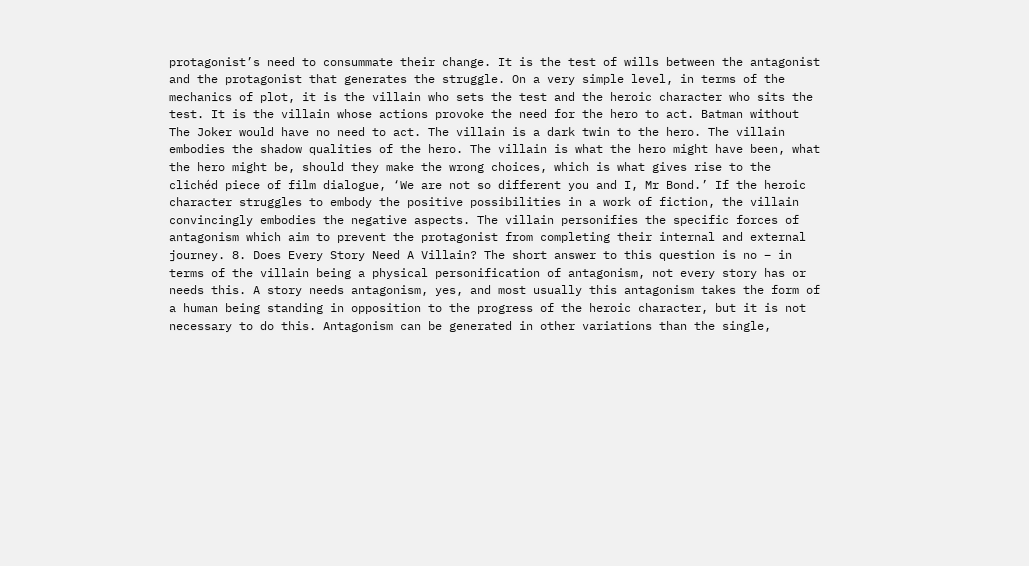protagonist’s need to consummate their change. It is the test of wills between the antagonist and the protagonist that generates the struggle. On a very simple level, in terms of the mechanics of plot, it is the villain who sets the test and the heroic character who sits the test. It is the villain whose actions provoke the need for the hero to act. Batman without The Joker would have no need to act. The villain is a dark twin to the hero. The villain embodies the shadow qualities of the hero. The villain is what the hero might have been, what the hero might be, should they make the wrong choices, which is what gives rise to the clichéd piece of film dialogue, ‘We are not so different you and I, Mr Bond.’ If the heroic character struggles to embody the positive possibilities in a work of fiction, the villain convincingly embodies the negative aspects. The villain personifies the specific forces of antagonism which aim to prevent the protagonist from completing their internal and external journey. 8. Does Every Story Need A Villain? The short answer to this question is no – in terms of the villain being a physical personification of antagonism, not every story has or needs this. A story needs antagonism, yes, and most usually this antagonism takes the form of a human being standing in opposition to the progress of the heroic character, but it is not necessary to do this. Antagonism can be generated in other variations than the single,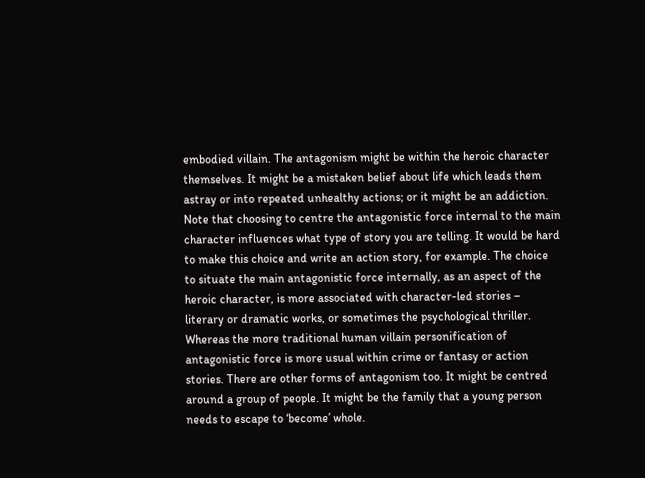embodied villain. The antagonism might be within the heroic character themselves. It might be a mistaken belief about life which leads them astray or into repeated unhealthy actions; or it might be an addiction. Note that choosing to centre the antagonistic force internal to the main character influences what type of story you are telling. It would be hard to make this choice and write an action story, for example. The choice to situate the main antagonistic force internally, as an aspect of the heroic character, is more associated with character-led stories – literary or dramatic works, or sometimes the psychological thriller. Whereas the more traditional human villain personification of antagonistic force is more usual within crime or fantasy or action stories. There are other forms of antagonism too. It might be centred around a group of people. It might be the family that a young person needs to escape to ‘become’ whole.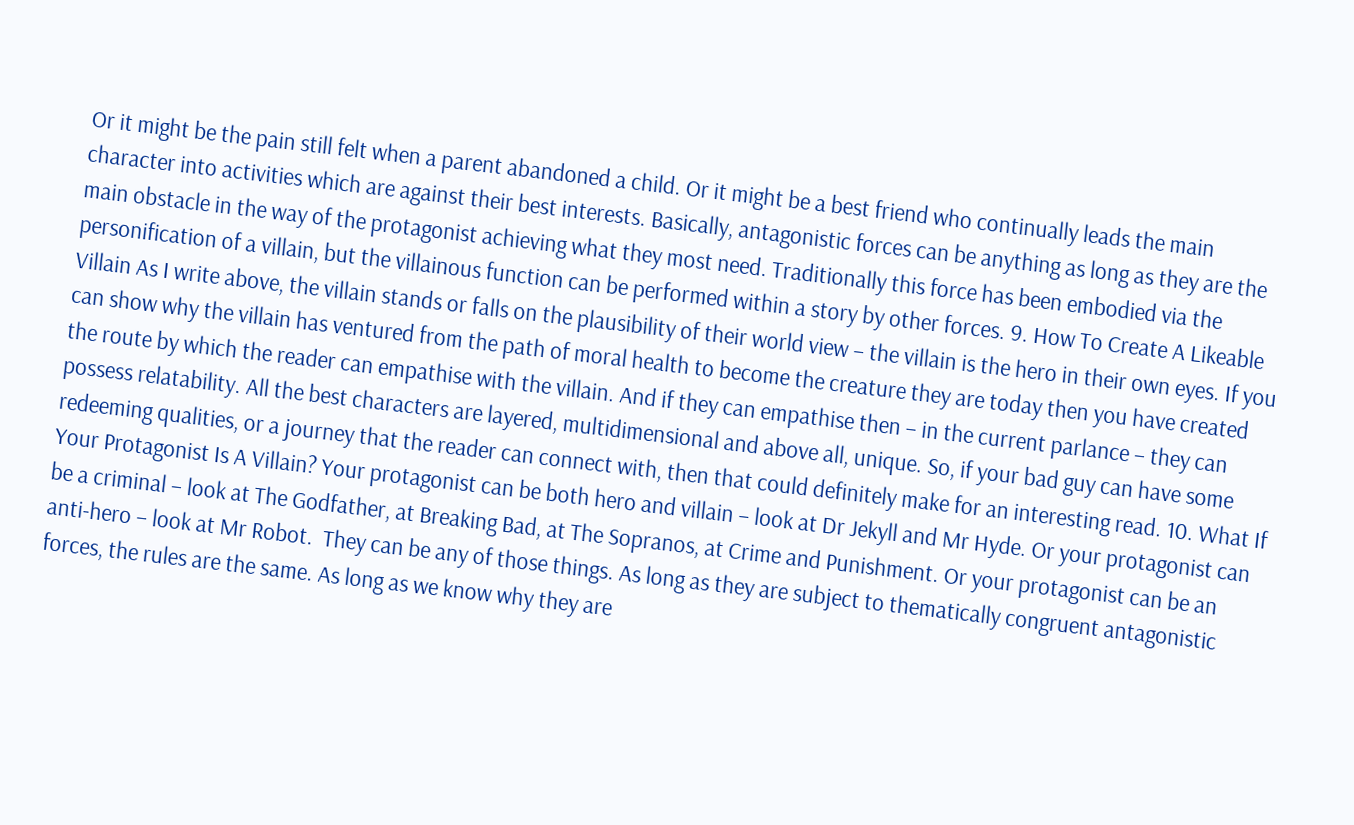Or it might be the pain still felt when a parent abandoned a child. Or it might be a best friend who continually leads the main character into activities which are against their best interests. Basically, antagonistic forces can be anything as long as they are the main obstacle in the way of the protagonist achieving what they most need. Traditionally this force has been embodied via the personification of a villain, but the villainous function can be performed within a story by other forces. 9. How To Create A Likeable Villain As I write above, the villain stands or falls on the plausibility of their world view – the villain is the hero in their own eyes. If you can show why the villain has ventured from the path of moral health to become the creature they are today then you have created the route by which the reader can empathise with the villain. And if they can empathise then – in the current parlance – they can possess relatability. All the best characters are layered, multidimensional and above all, unique. So, if your bad guy can have some redeeming qualities, or a journey that the reader can connect with, then that could definitely make for an interesting read. 10. What If Your Protagonist Is A Villain? Your protagonist can be both hero and villain – look at Dr Jekyll and Mr Hyde. Or your protagonist can be a criminal – look at The Godfather, at Breaking Bad, at The Sopranos, at Crime and Punishment. Or your protagonist can be an anti-hero – look at Mr Robot.  They can be any of those things. As long as they are subject to thematically congruent antagonistic forces, the rules are the same. As long as we know why they are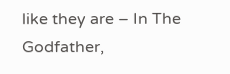like they are – In The Godfather,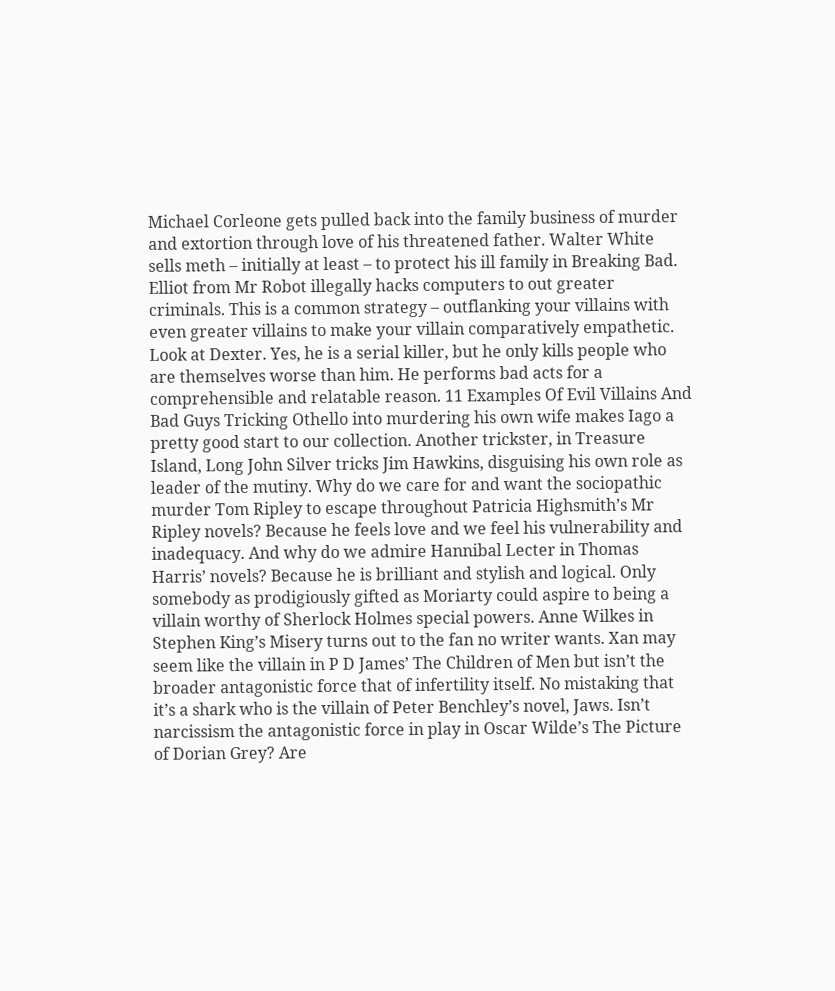Michael Corleone gets pulled back into the family business of murder and extortion through love of his threatened father. Walter White sells meth – initially at least – to protect his ill family in Breaking Bad. Elliot from Mr Robot illegally hacks computers to out greater criminals. This is a common strategy – outflanking your villains with even greater villains to make your villain comparatively empathetic. Look at Dexter. Yes, he is a serial killer, but he only kills people who are themselves worse than him. He performs bad acts for a comprehensible and relatable reason. 11 Examples Of Evil Villains And Bad Guys Tricking Othello into murdering his own wife makes Iago a pretty good start to our collection. Another trickster, in Treasure Island, Long John Silver tricks Jim Hawkins, disguising his own role as leader of the mutiny. Why do we care for and want the sociopathic murder Tom Ripley to escape throughout Patricia Highsmith’s Mr Ripley novels? Because he feels love and we feel his vulnerability and inadequacy. And why do we admire Hannibal Lecter in Thomas Harris’ novels? Because he is brilliant and stylish and logical. Only somebody as prodigiously gifted as Moriarty could aspire to being a villain worthy of Sherlock Holmes special powers. Anne Wilkes in Stephen King’s Misery turns out to the fan no writer wants. Xan may seem like the villain in P D James’ The Children of Men but isn’t the broader antagonistic force that of infertility itself. No mistaking that it’s a shark who is the villain of Peter Benchley’s novel, Jaws. Isn’t narcissism the antagonistic force in play in Oscar Wilde’s The Picture of Dorian Grey? Are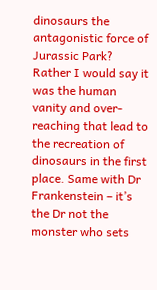dinosaurs the antagonistic force of Jurassic Park? Rather I would say it was the human vanity and over-reaching that lead to the recreation of dinosaurs in the first place. Same with Dr Frankenstein – it’s the Dr not the monster who sets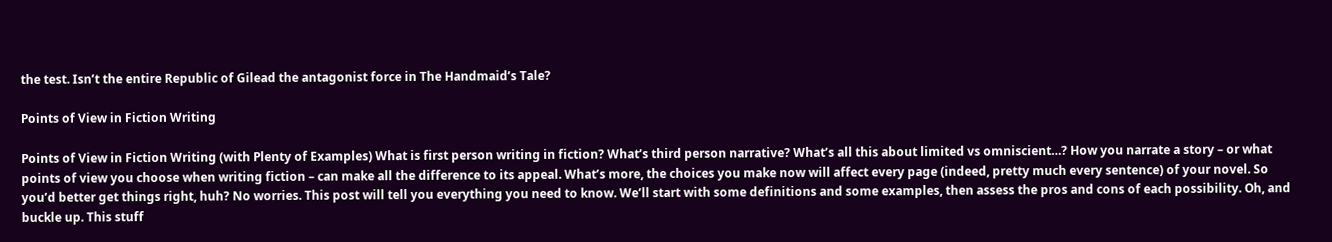the test. Isn’t the entire Republic of Gilead the antagonist force in The Handmaid’s Tale?

Points of View in Fiction Writing

Points of View in Fiction Writing (with Plenty of Examples) What is first person writing in fiction? What’s third person narrative? What’s all this about limited vs omniscient…? How you narrate a story – or what points of view you choose when writing fiction – can make all the difference to its appeal. What’s more, the choices you make now will affect every page (indeed, pretty much every sentence) of your novel. So you’d better get things right, huh? No worries. This post will tell you everything you need to know. We’ll start with some definitions and some examples, then assess the pros and cons of each possibility. Oh, and buckle up. This stuff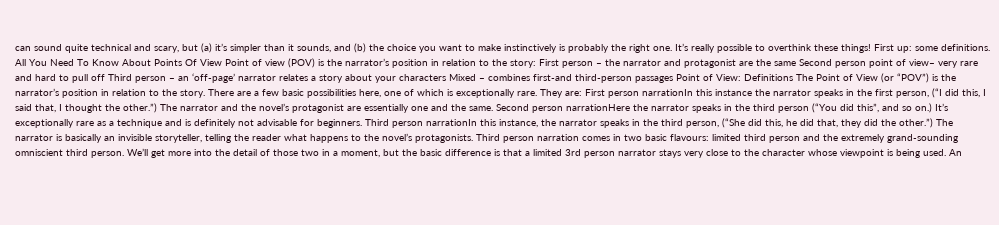can sound quite technical and scary, but (a) it’s simpler than it sounds, and (b) the choice you want to make instinctively is probably the right one. It’s really possible to overthink these things! First up: some definitions. All You Need To Know About Points Of View Point of view (POV) is the narrator’s position in relation to the story: First person – the narrator and protagonist are the same Second person point of view– very rare and hard to pull off Third person – an ‘off-page’ narrator relates a story about your characters Mixed – combines first-and third-person passages Point of View: Definitions The Point of View (or “POV”) is the narrator’s position in relation to the story. There are a few basic possibilities here, one of which is exceptionally rare. They are: First person narrationIn this instance the narrator speaks in the first person, (“I did this, I said that, I thought the other.”) The narrator and the novel’s protagonist are essentially one and the same. Second person narrationHere the narrator speaks in the third person (“You did this”, and so on.) It’s exceptionally rare as a technique and is definitely not advisable for beginners. Third person narrationIn this instance, the narrator speaks in the third person, (“She did this, he did that, they did the other.”) The narrator is basically an invisible storyteller, telling the reader what happens to the novel’s protagonists. Third person narration comes in two basic flavours: limited third person and the extremely grand-sounding omniscient third person. We’ll get more into the detail of those two in a moment, but the basic difference is that a limited 3rd person narrator stays very close to the character whose viewpoint is being used. An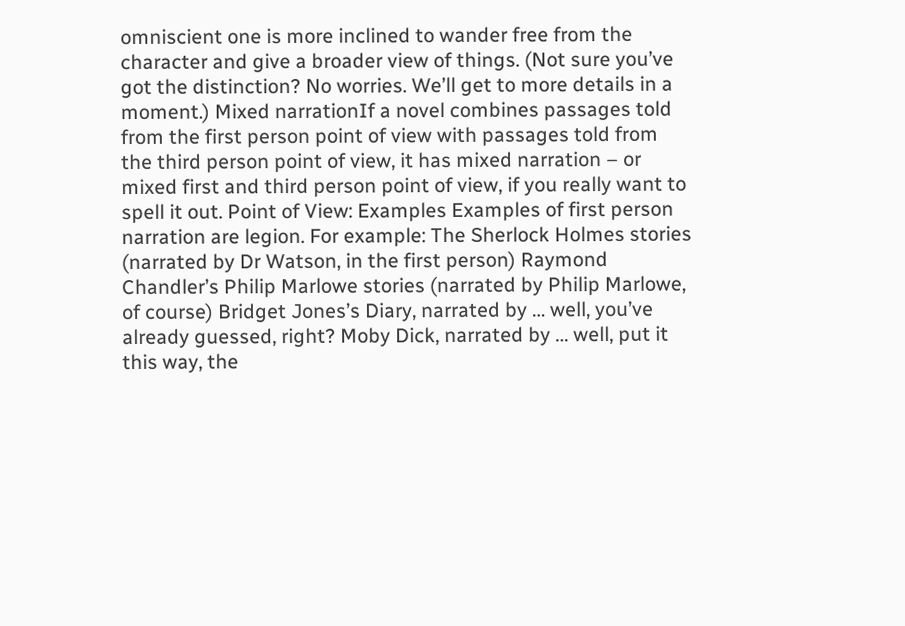omniscient one is more inclined to wander free from the character and give a broader view of things. (Not sure you’ve got the distinction? No worries. We’ll get to more details in a moment.) Mixed narrationIf a novel combines passages told from the first person point of view with passages told from the third person point of view, it has mixed narration – or mixed first and third person point of view, if you really want to spell it out. Point of View: Examples Examples of first person narration are legion. For example: The Sherlock Holmes stories (narrated by Dr Watson, in the first person) Raymond Chandler’s Philip Marlowe stories (narrated by Philip Marlowe, of course) Bridget Jones’s Diary, narrated by … well, you’ve already guessed, right? Moby Dick, narrated by … well, put it this way, the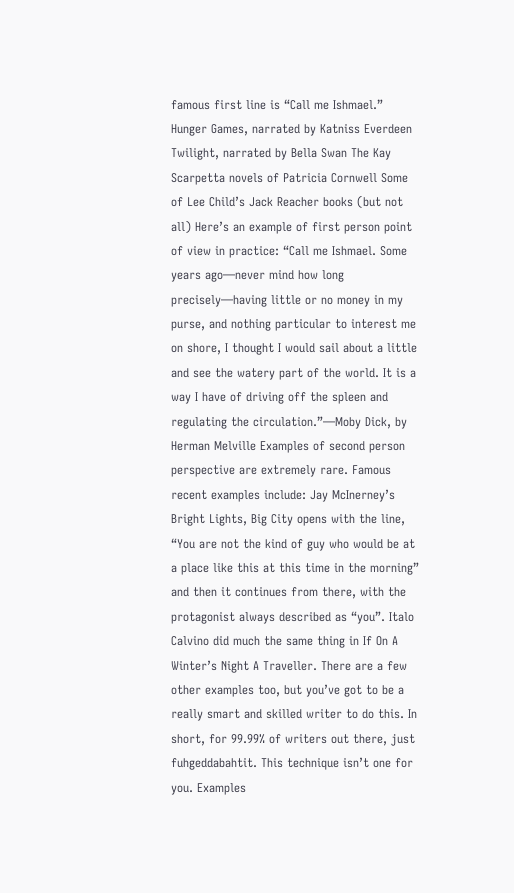famous first line is “Call me Ishmael.” Hunger Games, narrated by Katniss Everdeen Twilight, narrated by Bella Swan The Kay Scarpetta novels of Patricia Cornwell Some of Lee Child’s Jack Reacher books (but not all) Here’s an example of first person point of view in practice: “Call me Ishmael. Some years ago—never mind how long precisely—having little or no money in my purse, and nothing particular to interest me on shore, I thought I would sail about a little and see the watery part of the world. It is a way I have of driving off the spleen and regulating the circulation.”—Moby Dick, by Herman Melville Examples of second person perspective are extremely rare. Famous recent examples include: Jay McInerney’s Bright Lights, Big City opens with the line, “You are not the kind of guy who would be at a place like this at this time in the morning” and then it continues from there, with the protagonist always described as “you”. Italo Calvino did much the same thing in If On A Winter’s Night A Traveller. There are a few other examples too, but you’ve got to be a really smart and skilled writer to do this. In short, for 99.99% of writers out there, just fuhgeddabahtit. This technique isn’t one for you. Examples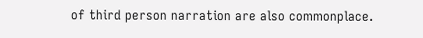of third person narration are also commonplace.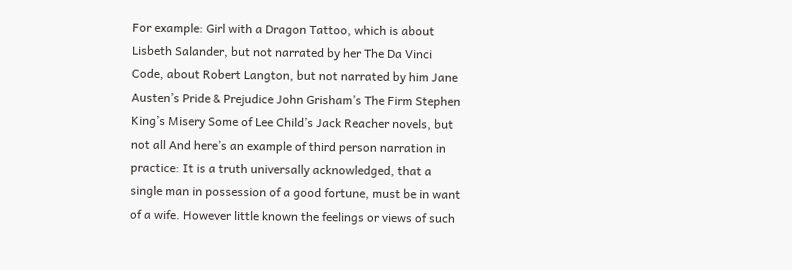For example: Girl with a Dragon Tattoo, which is about Lisbeth Salander, but not narrated by her The Da Vinci Code, about Robert Langton, but not narrated by him Jane Austen’s Pride & Prejudice John Grisham’s The Firm Stephen King’s Misery Some of Lee Child’s Jack Reacher novels, but not all And here’s an example of third person narration in practice: It is a truth universally acknowledged, that a single man in possession of a good fortune, must be in want of a wife. However little known the feelings or views of such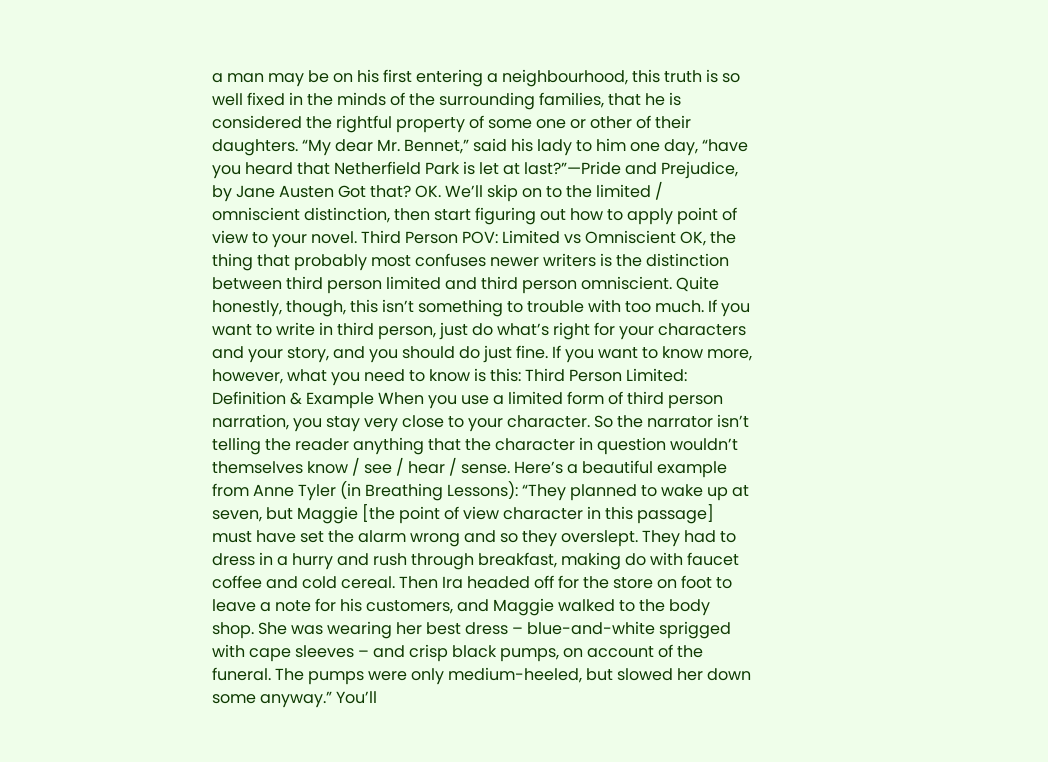a man may be on his first entering a neighbourhood, this truth is so well fixed in the minds of the surrounding families, that he is considered the rightful property of some one or other of their daughters. “My dear Mr. Bennet,” said his lady to him one day, “have you heard that Netherfield Park is let at last?”—Pride and Prejudice, by Jane Austen Got that? OK. We’ll skip on to the limited / omniscient distinction, then start figuring out how to apply point of view to your novel. Third Person POV: Limited vs Omniscient OK, the thing that probably most confuses newer writers is the distinction between third person limited and third person omniscient. Quite honestly, though, this isn’t something to trouble with too much. If you want to write in third person, just do what’s right for your characters and your story, and you should do just fine. If you want to know more, however, what you need to know is this: Third Person Limited: Definition & Example When you use a limited form of third person narration, you stay very close to your character. So the narrator isn’t telling the reader anything that the character in question wouldn’t themselves know / see / hear / sense. Here’s a beautiful example from Anne Tyler (in Breathing Lessons): “They planned to wake up at seven, but Maggie [the point of view character in this passage] must have set the alarm wrong and so they overslept. They had to dress in a hurry and rush through breakfast, making do with faucet coffee and cold cereal. Then Ira headed off for the store on foot to leave a note for his customers, and Maggie walked to the body shop. She was wearing her best dress – blue-and-white sprigged with cape sleeves – and crisp black pumps, on account of the funeral. The pumps were only medium-heeled, but slowed her down some anyway.” You’ll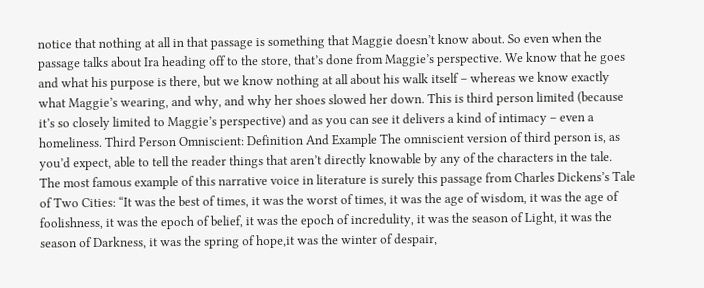notice that nothing at all in that passage is something that Maggie doesn’t know about. So even when the passage talks about Ira heading off to the store, that’s done from Maggie’s perspective. We know that he goes and what his purpose is there, but we know nothing at all about his walk itself – whereas we know exactly what Maggie’s wearing, and why, and why her shoes slowed her down. This is third person limited (because it’s so closely limited to Maggie’s perspective) and as you can see it delivers a kind of intimacy – even a homeliness. Third Person Omniscient: Definition And Example The omniscient version of third person is, as you’d expect, able to tell the reader things that aren’t directly knowable by any of the characters in the tale. The most famous example of this narrative voice in literature is surely this passage from Charles Dickens’s Tale of Two Cities: “It was the best of times, it was the worst of times, it was the age of wisdom, it was the age of foolishness, it was the epoch of belief, it was the epoch of incredulity, it was the season of Light, it was the season of Darkness, it was the spring of hope,it was the winter of despair,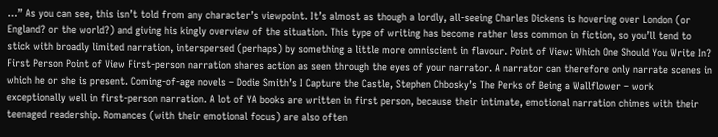…” As you can see, this isn’t told from any character’s viewpoint. It’s almost as though a lordly, all-seeing Charles Dickens is hovering over London (or England? or the world?) and giving his kingly overview of the situation. This type of writing has become rather less common in fiction, so you’ll tend to stick with broadly limited narration, interspersed (perhaps) by something a little more omniscient in flavour. Point of View: Which One Should You Write In? First Person Point of View First-person narration shares action as seen through the eyes of your narrator. A narrator can therefore only narrate scenes in which he or she is present. Coming-of-age novels – Dodie Smith’s I Capture the Castle, Stephen Chbosky’s The Perks of Being a Wallflower – work exceptionally well in first-person narration. A lot of YA books are written in first person, because their intimate, emotional narration chimes with their teenaged readership. Romances (with their emotional focus) are also often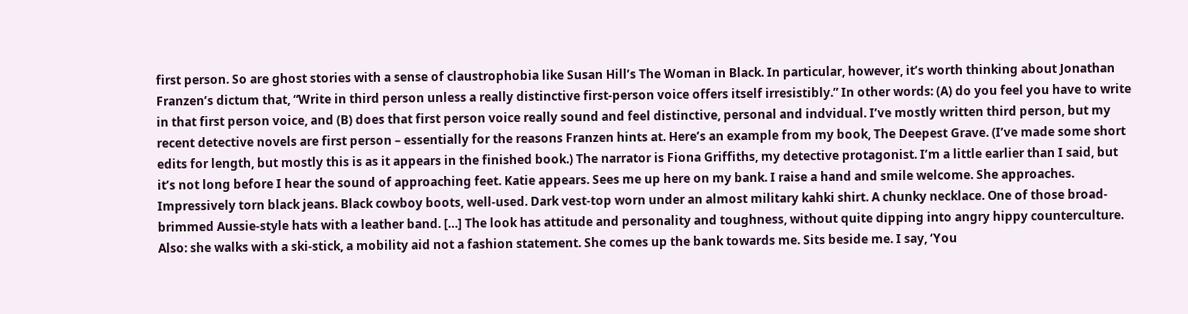first person. So are ghost stories with a sense of claustrophobia like Susan Hill’s The Woman in Black. In particular, however, it’s worth thinking about Jonathan Franzen’s dictum that, “Write in third person unless a really distinctive first-person voice offers itself irresistibly.” In other words: (A) do you feel you have to write in that first person voice, and (B) does that first person voice really sound and feel distinctive, personal and indvidual. I’ve mostly written third person, but my recent detective novels are first person – essentially for the reasons Franzen hints at. Here’s an example from my book, The Deepest Grave. (I’ve made some short edits for length, but mostly this is as it appears in the finished book.) The narrator is Fiona Griffiths, my detective protagonist. I’m a little earlier than I said, but it’s not long before I hear the sound of approaching feet. Katie appears. Sees me up here on my bank. I raise a hand and smile welcome. She approaches. Impressively torn black jeans. Black cowboy boots, well-used. Dark vest-top worn under an almost military kahki shirt. A chunky necklace. One of those broad-brimmed Aussie-style hats with a leather band. […] The look has attitude and personality and toughness, without quite dipping into angry hippy counterculture. Also: she walks with a ski-stick, a mobility aid not a fashion statement. She comes up the bank towards me. Sits beside me. I say, ‘You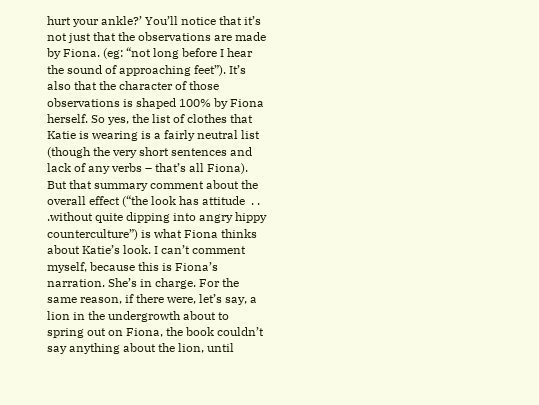hurt your ankle?’ You’ll notice that it’s not just that the observations are made by Fiona. (eg: “not long before I hear the sound of approaching feet”). It’s also that the character of those observations is shaped 100% by Fiona herself. So yes, the list of clothes that Katie is wearing is a fairly neutral list (though the very short sentences and lack of any verbs – that’s all Fiona). But that summary comment about the overall effect (“the look has attitude  . . .without quite dipping into angry hippy counterculture”) is what Fiona thinks about Katie’s look. I can’t comment myself, because this is Fiona’s narration. She’s in charge. For the same reason, if there were, let’s say, a lion in the undergrowth about to spring out on Fiona, the book couldn’t say anything about the lion, until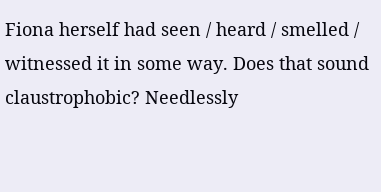Fiona herself had seen / heard / smelled / witnessed it in some way. Does that sound claustrophobic? Needlessly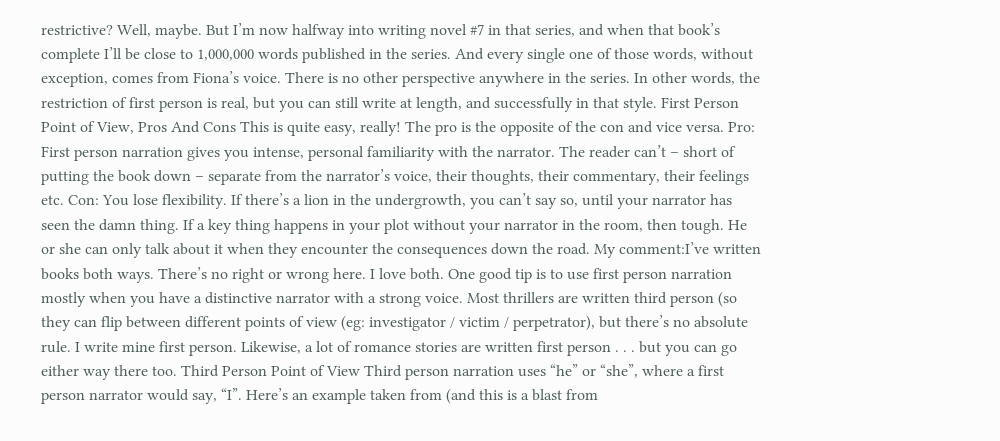restrictive? Well, maybe. But I’m now halfway into writing novel #7 in that series, and when that book’s complete I’ll be close to 1,000,000 words published in the series. And every single one of those words, without exception, comes from Fiona’s voice. There is no other perspective anywhere in the series. In other words, the restriction of first person is real, but you can still write at length, and successfully in that style. First Person Point of View, Pros And Cons This is quite easy, really! The pro is the opposite of the con and vice versa. Pro: First person narration gives you intense, personal familiarity with the narrator. The reader can’t – short of putting the book down – separate from the narrator’s voice, their thoughts, their commentary, their feelings etc. Con: You lose flexibility. If there’s a lion in the undergrowth, you can’t say so, until your narrator has seen the damn thing. If a key thing happens in your plot without your narrator in the room, then tough. He or she can only talk about it when they encounter the consequences down the road. My comment:I’ve written books both ways. There’s no right or wrong here. I love both. One good tip is to use first person narration mostly when you have a distinctive narrator with a strong voice. Most thrillers are written third person (so they can flip between different points of view (eg: investigator / victim / perpetrator), but there’s no absolute rule. I write mine first person. Likewise, a lot of romance stories are written first person . . . but you can go either way there too. Third Person Point of View Third person narration uses “he” or “she”, where a first person narrator would say, “I”. Here’s an example taken from (and this is a blast from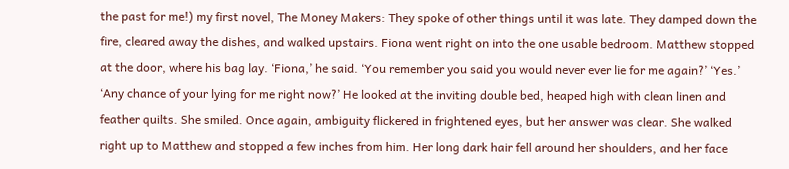the past for me!) my first novel, The Money Makers: They spoke of other things until it was late. They damped down the fire, cleared away the dishes, and walked upstairs. Fiona went right on into the one usable bedroom. Matthew stopped at the door, where his bag lay. ‘Fiona,’ he said. ‘You remember you said you would never ever lie for me again?’ ‘Yes.’ ‘Any chance of your lying for me right now?’ He looked at the inviting double bed, heaped high with clean linen and feather quilts. She smiled. Once again, ambiguity flickered in frightened eyes, but her answer was clear. She walked right up to Matthew and stopped a few inches from him. Her long dark hair fell around her shoulders, and her face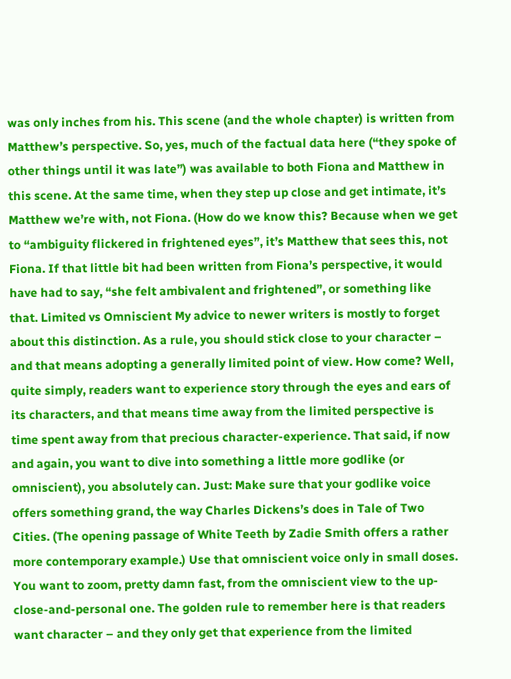was only inches from his. This scene (and the whole chapter) is written from Matthew’s perspective. So, yes, much of the factual data here (“they spoke of other things until it was late”) was available to both Fiona and Matthew in this scene. At the same time, when they step up close and get intimate, it’s Matthew we’re with, not Fiona. (How do we know this? Because when we get to “ambiguity flickered in frightened eyes”, it’s Matthew that sees this, not Fiona. If that little bit had been written from Fiona’s perspective, it would have had to say, “she felt ambivalent and frightened”, or something like that. Limited vs Omniscient My advice to newer writers is mostly to forget about this distinction. As a rule, you should stick close to your character – and that means adopting a generally limited point of view. How come? Well, quite simply, readers want to experience story through the eyes and ears of its characters, and that means time away from the limited perspective is time spent away from that precious character-experience. That said, if now and again, you want to dive into something a little more godlike (or omniscient), you absolutely can. Just: Make sure that your godlike voice offers something grand, the way Charles Dickens’s does in Tale of Two Cities. (The opening passage of White Teeth by Zadie Smith offers a rather more contemporary example.) Use that omniscient voice only in small doses. You want to zoom, pretty damn fast, from the omniscient view to the up-close-and-personal one. The golden rule to remember here is that readers want character – and they only get that experience from the limited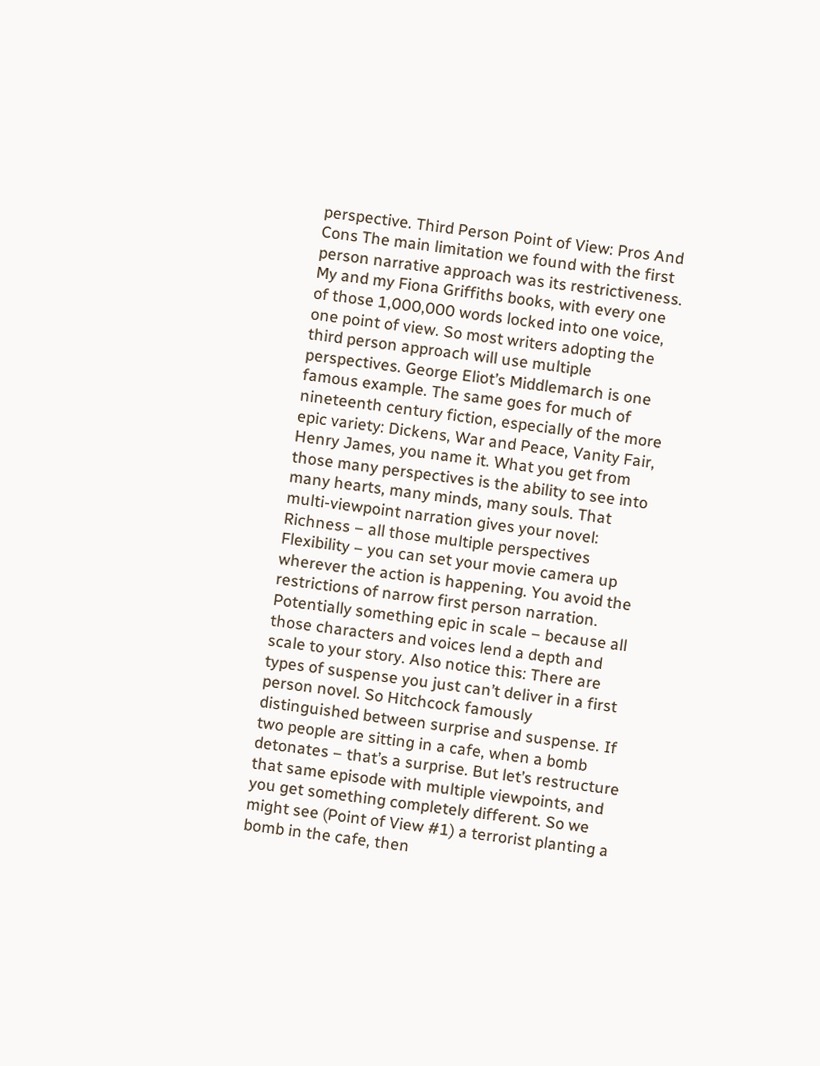perspective. Third Person Point of View: Pros And Cons The main limitation we found with the first person narrative approach was its restrictiveness. My and my Fiona Griffiths books, with every one of those 1,000,000 words locked into one voice, one point of view. So most writers adopting the third person approach will use multiple perspectives. George Eliot’s Middlemarch is one famous example. The same goes for much of nineteenth century fiction, especially of the more epic variety: Dickens, War and Peace, Vanity Fair, Henry James, you name it. What you get from those many perspectives is the ability to see into many hearts, many minds, many souls. That multi-viewpoint narration gives your novel: Richness – all those multiple perspectives Flexibility – you can set your movie camera up wherever the action is happening. You avoid the restrictions of narrow first person narration. Potentially something epic in scale – because all those characters and voices lend a depth and scale to your story. Also notice this: There are types of suspense you just can’t deliver in a first person novel. So Hitchcock famously distinguished between surprise and suspense. If two people are sitting in a cafe, when a bomb detonates – that’s a surprise. But let’s restructure that same episode with multiple viewpoints, and you get something completely different. So we might see (Point of View #1) a terrorist planting a bomb in the cafe, then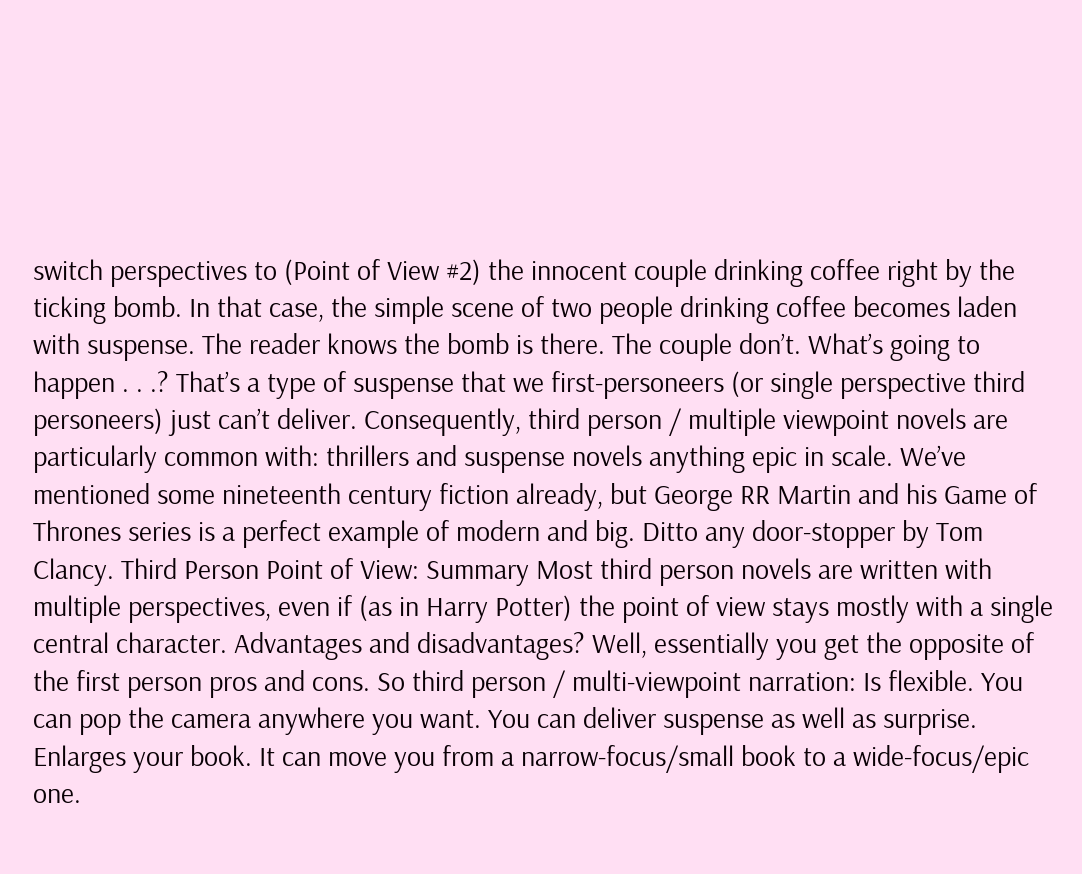switch perspectives to (Point of View #2) the innocent couple drinking coffee right by the ticking bomb. In that case, the simple scene of two people drinking coffee becomes laden with suspense. The reader knows the bomb is there. The couple don’t. What’s going to happen . . .? That’s a type of suspense that we first-personeers (or single perspective third personeers) just can’t deliver. Consequently, third person / multiple viewpoint novels are particularly common with: thrillers and suspense novels anything epic in scale. We’ve mentioned some nineteenth century fiction already, but George RR Martin and his Game of Thrones series is a perfect example of modern and big. Ditto any door-stopper by Tom Clancy. Third Person Point of View: Summary Most third person novels are written with multiple perspectives, even if (as in Harry Potter) the point of view stays mostly with a single central character. Advantages and disadvantages? Well, essentially you get the opposite of the first person pros and cons. So third person / multi-viewpoint narration: Is flexible. You can pop the camera anywhere you want. You can deliver suspense as well as surprise. Enlarges your book. It can move you from a narrow-focus/small book to a wide-focus/epic one.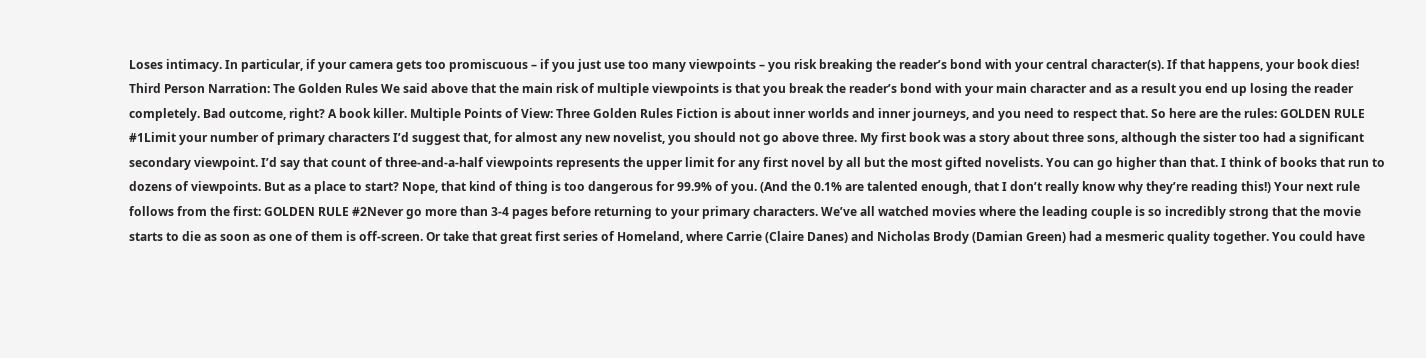Loses intimacy. In particular, if your camera gets too promiscuous – if you just use too many viewpoints – you risk breaking the reader’s bond with your central character(s). If that happens, your book dies! Third Person Narration: The Golden Rules We said above that the main risk of multiple viewpoints is that you break the reader’s bond with your main character and as a result you end up losing the reader completely. Bad outcome, right? A book killer. Multiple Points of View: Three Golden Rules Fiction is about inner worlds and inner journeys, and you need to respect that. So here are the rules: GOLDEN RULE #1Limit your number of primary characters I’d suggest that, for almost any new novelist, you should not go above three. My first book was a story about three sons, although the sister too had a significant secondary viewpoint. I’d say that count of three-and-a-half viewpoints represents the upper limit for any first novel by all but the most gifted novelists. You can go higher than that. I think of books that run to dozens of viewpoints. But as a place to start? Nope, that kind of thing is too dangerous for 99.9% of you. (And the 0.1% are talented enough, that I don’t really know why they’re reading this!) Your next rule follows from the first: GOLDEN RULE #2Never go more than 3-4 pages before returning to your primary characters. We’ve all watched movies where the leading couple is so incredibly strong that the movie starts to die as soon as one of them is off-screen. Or take that great first series of Homeland, where Carrie (Claire Danes) and Nicholas Brody (Damian Green) had a mesmeric quality together. You could have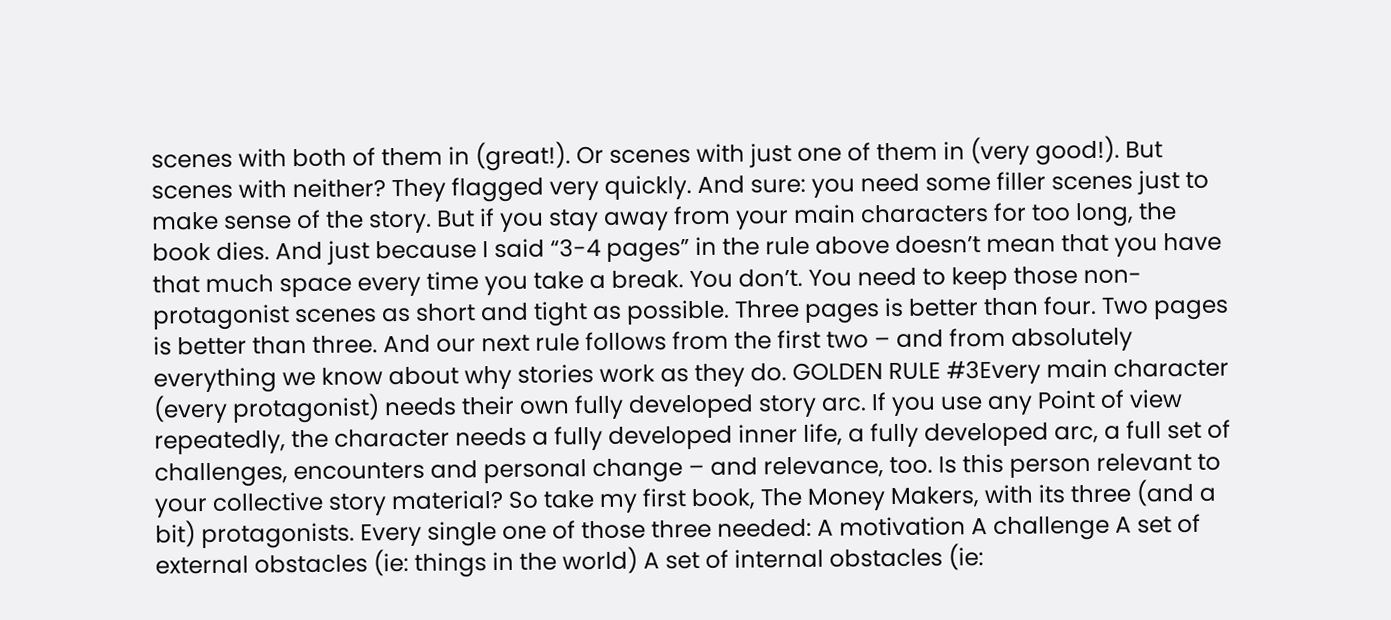scenes with both of them in (great!). Or scenes with just one of them in (very good!). But scenes with neither? They flagged very quickly. And sure: you need some filler scenes just to make sense of the story. But if you stay away from your main characters for too long, the book dies. And just because I said “3-4 pages” in the rule above doesn’t mean that you have that much space every time you take a break. You don’t. You need to keep those non-protagonist scenes as short and tight as possible. Three pages is better than four. Two pages is better than three. And our next rule follows from the first two – and from absolutely everything we know about why stories work as they do. GOLDEN RULE #3Every main character (every protagonist) needs their own fully developed story arc. If you use any Point of view repeatedly, the character needs a fully developed inner life, a fully developed arc, a full set of challenges, encounters and personal change – and relevance, too. Is this person relevant to your collective story material? So take my first book, The Money Makers, with its three (and a bit) protagonists. Every single one of those three needed: A motivation A challenge A set of external obstacles (ie: things in the world) A set of internal obstacles (ie: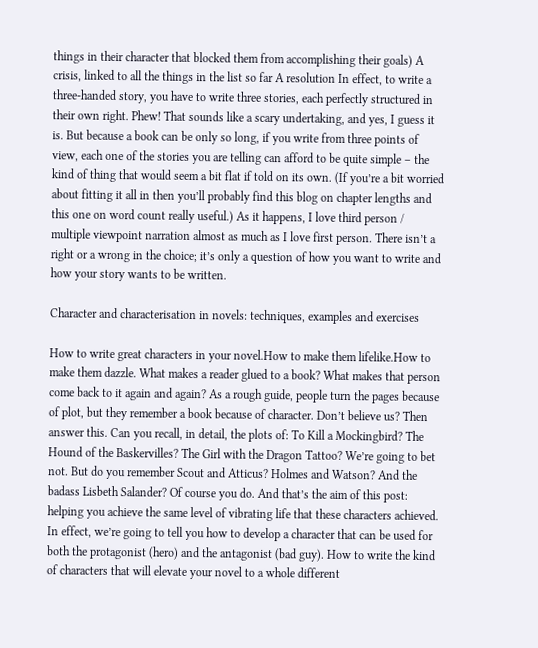things in their character that blocked them from accomplishing their goals) A crisis, linked to all the things in the list so far A resolution In effect, to write a three-handed story, you have to write three stories, each perfectly structured in their own right. Phew! That sounds like a scary undertaking, and yes, I guess it is. But because a book can be only so long, if you write from three points of view, each one of the stories you are telling can afford to be quite simple – the kind of thing that would seem a bit flat if told on its own. (If you’re a bit worried about fitting it all in then you’ll probably find this blog on chapter lengths and this one on word count really useful.) As it happens, I love third person / multiple viewpoint narration almost as much as I love first person. There isn’t a right or a wrong in the choice; it’s only a question of how you want to write and how your story wants to be written.

Character and characterisation in novels: techniques, examples and exercises

How to write great characters in your novel.How to make them lifelike.How to make them dazzle. What makes a reader glued to a book? What makes that person come back to it again and again? As a rough guide, people turn the pages because of plot, but they remember a book because of character. Don’t believe us? Then answer this. Can you recall, in detail, the plots of: To Kill a Mockingbird? The Hound of the Baskervilles? The Girl with the Dragon Tattoo? We’re going to bet not. But do you remember Scout and Atticus? Holmes and Watson? And the badass Lisbeth Salander? Of course you do. And that’s the aim of this post: helping you achieve the same level of vibrating life that these characters achieved. In effect, we’re going to tell you how to develop a character that can be used for both the protagonist (hero) and the antagonist (bad guy). How to write the kind of characters that will elevate your novel to a whole different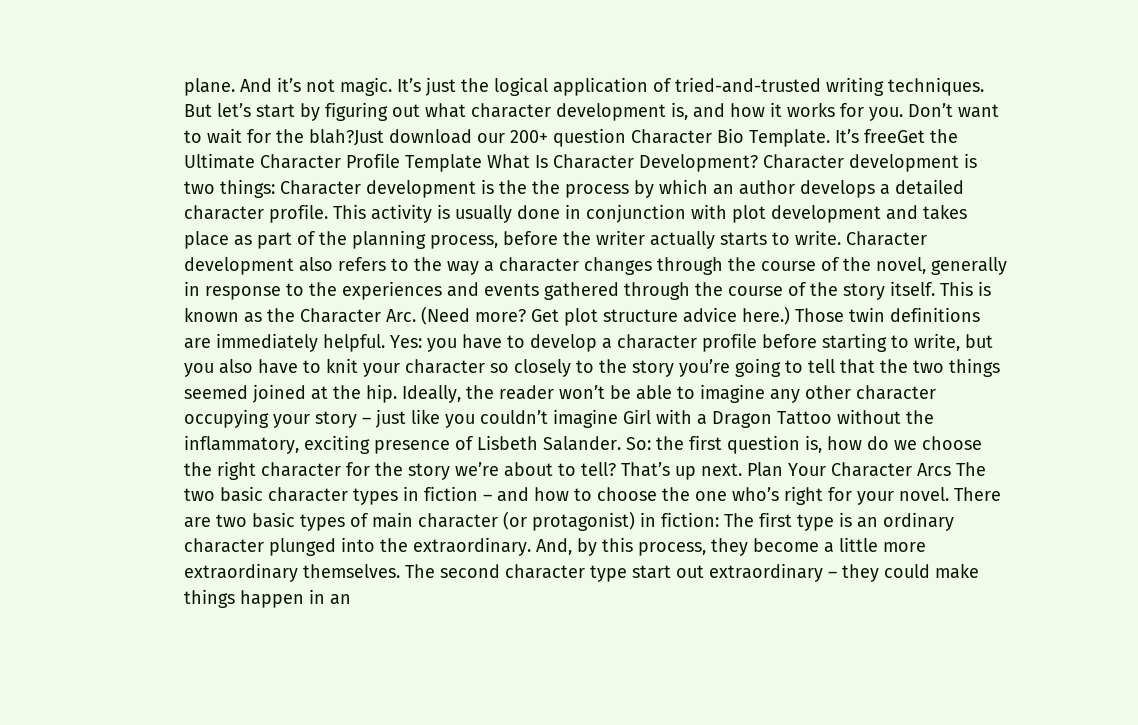plane. And it’s not magic. It’s just the logical application of tried-and-trusted writing techniques. But let’s start by figuring out what character development is, and how it works for you. Don’t want to wait for the blah?Just download our 200+ question Character Bio Template. It’s freeGet the Ultimate Character Profile Template What Is Character Development? Character development is two things: Character development is the the process by which an author develops a detailed character profile. This activity is usually done in conjunction with plot development and takes place as part of the planning process, before the writer actually starts to write. Character development also refers to the way a character changes through the course of the novel, generally in response to the experiences and events gathered through the course of the story itself. This is known as the Character Arc. (Need more? Get plot structure advice here.) Those twin definitions are immediately helpful. Yes: you have to develop a character profile before starting to write, but you also have to knit your character so closely to the story you’re going to tell that the two things seemed joined at the hip. Ideally, the reader won’t be able to imagine any other character occupying your story – just like you couldn’t imagine Girl with a Dragon Tattoo without the inflammatory, exciting presence of Lisbeth Salander. So: the first question is, how do we choose the right character for the story we’re about to tell? That’s up next. Plan Your Character Arcs The two basic character types in fiction – and how to choose the one who’s right for your novel. There are two basic types of main character (or protagonist) in fiction: The first type is an ordinary character plunged into the extraordinary. And, by this process, they become a little more extraordinary themselves. The second character type start out extraordinary – they could make things happen in an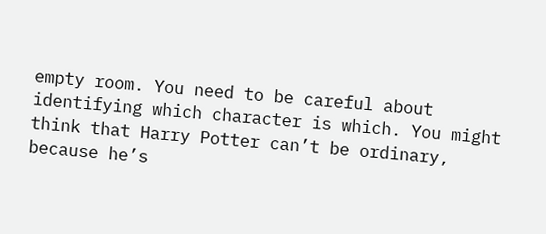empty room. You need to be careful about identifying which character is which. You might think that Harry Potter can’t be ordinary, because he’s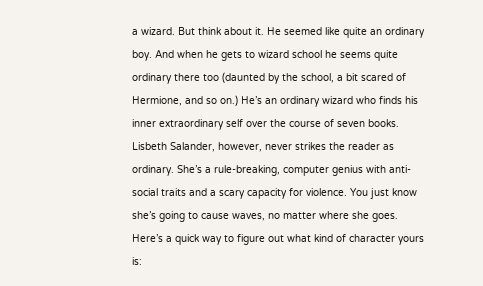a wizard. But think about it. He seemed like quite an ordinary boy. And when he gets to wizard school he seems quite ordinary there too (daunted by the school, a bit scared of Hermione, and so on.) He’s an ordinary wizard who finds his inner extraordinary self over the course of seven books. Lisbeth Salander, however, never strikes the reader as ordinary. She’s a rule-breaking, computer genius with anti-social traits and a scary capacity for violence. You just know she’s going to cause waves, no matter where she goes. Here’s a quick way to figure out what kind of character yours is: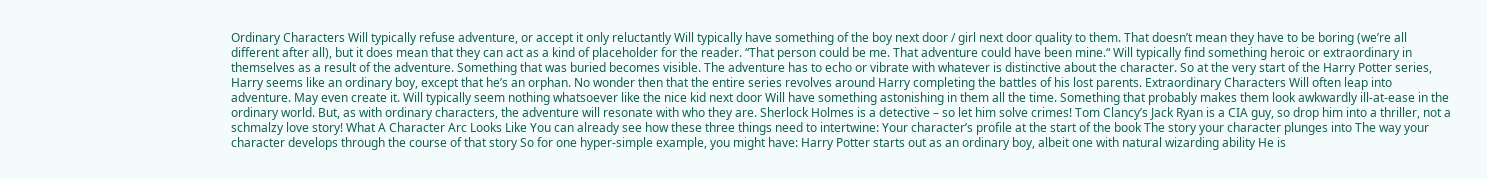Ordinary Characters Will typically refuse adventure, or accept it only reluctantly Will typically have something of the boy next door / girl next door quality to them. That doesn’t mean they have to be boring (we’re all different after all), but it does mean that they can act as a kind of placeholder for the reader. “That person could be me. That adventure could have been mine.“ Will typically find something heroic or extraordinary in themselves as a result of the adventure. Something that was buried becomes visible. The adventure has to echo or vibrate with whatever is distinctive about the character. So at the very start of the Harry Potter series, Harry seems like an ordinary boy, except that he’s an orphan. No wonder then that the entire series revolves around Harry completing the battles of his lost parents. Extraordinary Characters Will often leap into adventure. May even create it. Will typically seem nothing whatsoever like the nice kid next door Will have something astonishing in them all the time. Something that probably makes them look awkwardly ill-at-ease in the ordinary world. But, as with ordinary characters, the adventure will resonate with who they are. Sherlock Holmes is a detective – so let him solve crimes! Tom Clancy’s Jack Ryan is a CIA guy, so drop him into a thriller, not a schmalzy love story! What A Character Arc Looks Like You can already see how these three things need to intertwine: Your character’s profile at the start of the book The story your character plunges into The way your character develops through the course of that story So for one hyper-simple example, you might have: Harry Potter starts out as an ordinary boy, albeit one with natural wizarding ability He is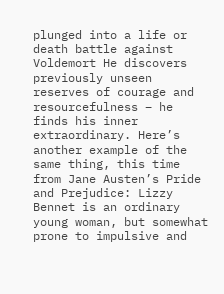plunged into a life or death battle against Voldemort He discovers previously unseen reserves of courage and resourcefulness – he finds his inner extraordinary. Here’s another example of the same thing, this time from Jane Austen’s Pride and Prejudice: Lizzy Bennet is an ordinary young woman, but somewhat prone to impulsive and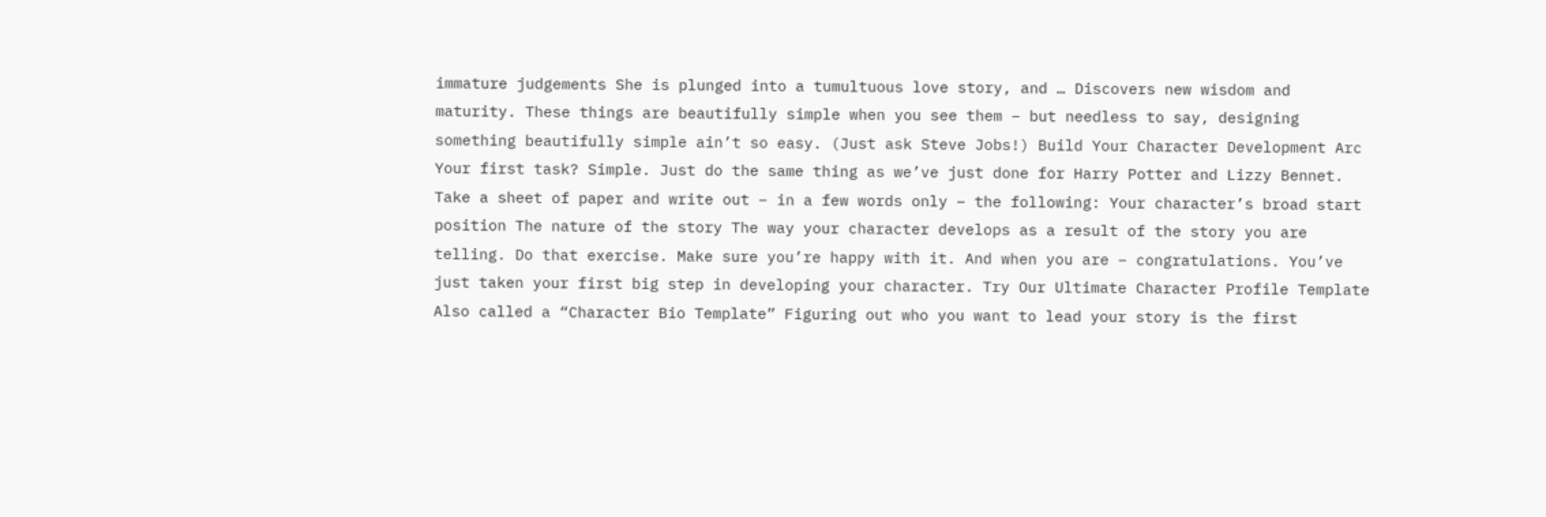immature judgements She is plunged into a tumultuous love story, and … Discovers new wisdom and maturity. These things are beautifully simple when you see them – but needless to say, designing something beautifully simple ain’t so easy. (Just ask Steve Jobs!) Build Your Character Development Arc Your first task? Simple. Just do the same thing as we’ve just done for Harry Potter and Lizzy Bennet. Take a sheet of paper and write out – in a few words only – the following: Your character’s broad start position The nature of the story The way your character develops as a result of the story you are telling. Do that exercise. Make sure you’re happy with it. And when you are – congratulations. You’ve just taken your first big step in developing your character. Try Our Ultimate Character Profile Template Also called a “Character Bio Template” Figuring out who you want to lead your story is the first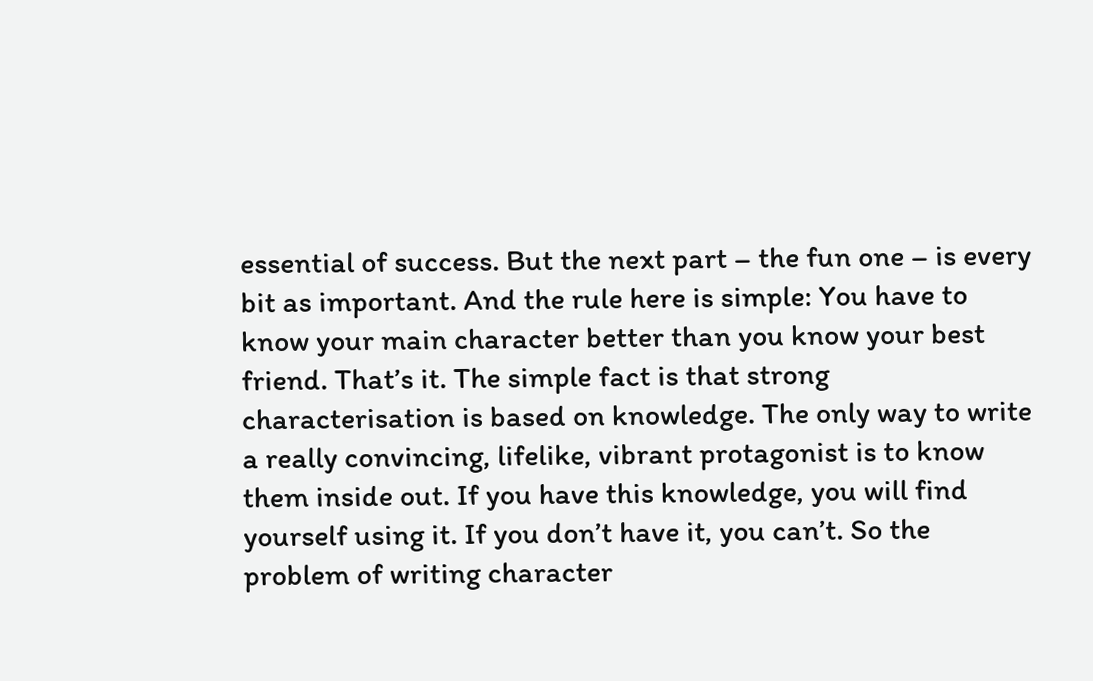essential of success. But the next part – the fun one – is every bit as important. And the rule here is simple: You have to know your main character better than you know your best friend. That’s it. The simple fact is that strong characterisation is based on knowledge. The only way to write a really convincing, lifelike, vibrant protagonist is to know them inside out. If you have this knowledge, you will find yourself using it. If you don’t have it, you can’t. So the problem of writing character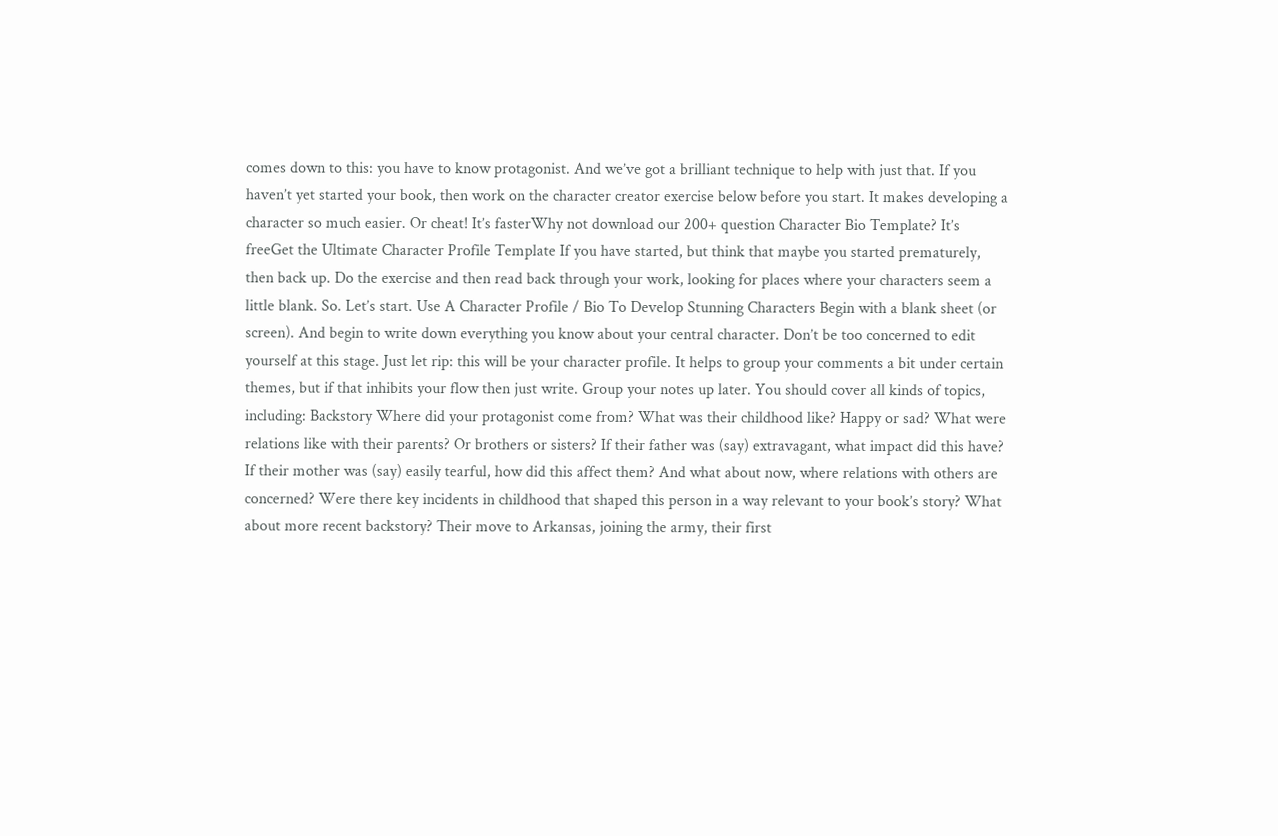comes down to this: you have to know protagonist. And we’ve got a brilliant technique to help with just that. If you haven’t yet started your book, then work on the character creator exercise below before you start. It makes developing a character so much easier. Or cheat! It’s fasterWhy not download our 200+ question Character Bio Template? It’s freeGet the Ultimate Character Profile Template If you have started, but think that maybe you started prematurely, then back up. Do the exercise and then read back through your work, looking for places where your characters seem a little blank. So. Let’s start. Use A Character Profile / Bio To Develop Stunning Characters Begin with a blank sheet (or screen). And begin to write down everything you know about your central character. Don’t be too concerned to edit yourself at this stage. Just let rip: this will be your character profile. It helps to group your comments a bit under certain themes, but if that inhibits your flow then just write. Group your notes up later. You should cover all kinds of topics, including: Backstory Where did your protagonist come from? What was their childhood like? Happy or sad? What were relations like with their parents? Or brothers or sisters? If their father was (say) extravagant, what impact did this have? If their mother was (say) easily tearful, how did this affect them? And what about now, where relations with others are concerned? Were there key incidents in childhood that shaped this person in a way relevant to your book’s story? What about more recent backstory? Their move to Arkansas, joining the army, their first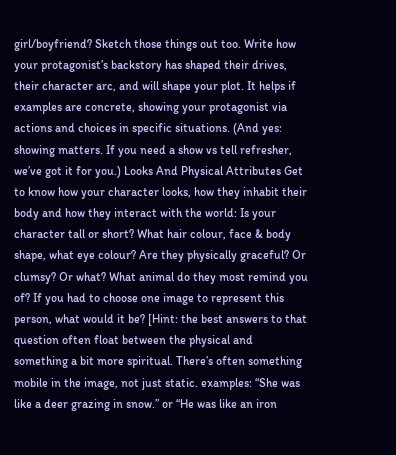girl/boyfriend? Sketch those things out too. Write how your protagonist’s backstory has shaped their drives, their character arc, and will shape your plot. It helps if examples are concrete, showing your protagonist via actions and choices in specific situations. (And yes: showing matters. If you need a show vs tell refresher, we’ve got it for you.) Looks And Physical Attributes Get to know how your character looks, how they inhabit their body and how they interact with the world: Is your character tall or short? What hair colour, face & body shape, what eye colour? Are they physically graceful? Or clumsy? Or what? What animal do they most remind you of? If you had to choose one image to represent this person, what would it be? [Hint: the best answers to that question often float between the physical and something a bit more spiritual. There’s often something mobile in the image, not just static. examples: “She was like a deer grazing in snow.” or “He was like an iron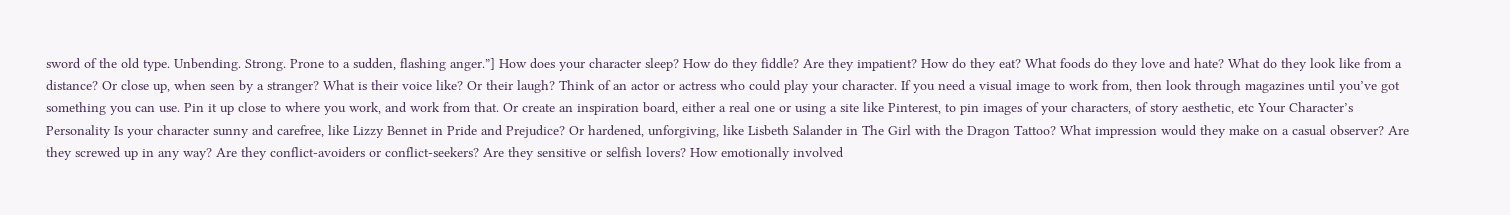sword of the old type. Unbending. Strong. Prone to a sudden, flashing anger.”] How does your character sleep? How do they fiddle? Are they impatient? How do they eat? What foods do they love and hate? What do they look like from a distance? Or close up, when seen by a stranger? What is their voice like? Or their laugh? Think of an actor or actress who could play your character. If you need a visual image to work from, then look through magazines until you’ve got something you can use. Pin it up close to where you work, and work from that. Or create an inspiration board, either a real one or using a site like Pinterest, to pin images of your characters, of story aesthetic, etc Your Character’s Personality Is your character sunny and carefree, like Lizzy Bennet in Pride and Prejudice? Or hardened, unforgiving, like Lisbeth Salander in The Girl with the Dragon Tattoo? What impression would they make on a casual observer? Are they screwed up in any way? Are they conflict-avoiders or conflict-seekers? Are they sensitive or selfish lovers? How emotionally involved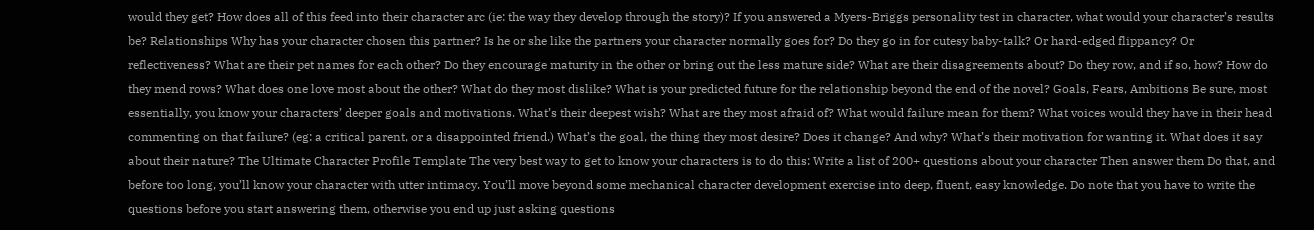would they get? How does all of this feed into their character arc (ie: the way they develop through the story)? If you answered a Myers-Briggs personality test in character, what would your character’s results be? Relationships Why has your character chosen this partner? Is he or she like the partners your character normally goes for? Do they go in for cutesy baby-talk? Or hard-edged flippancy? Or reflectiveness? What are their pet names for each other? Do they encourage maturity in the other or bring out the less mature side? What are their disagreements about? Do they row, and if so, how? How do they mend rows? What does one love most about the other? What do they most dislike? What is your predicted future for the relationship beyond the end of the novel? Goals, Fears, Ambitions Be sure, most essentially, you know your characters’ deeper goals and motivations. What’s their deepest wish? What are they most afraid of? What would failure mean for them? What voices would they have in their head commenting on that failure? (eg: a critical parent, or a disappointed friend.) What’s the goal, the thing they most desire? Does it change? And why? What’s their motivation for wanting it. What does it say about their nature? The Ultimate Character Profile Template The very best way to get to know your characters is to do this: Write a list of 200+ questions about your character Then answer them Do that, and before too long, you’ll know your character with utter intimacy. You’ll move beyond some mechanical character development exercise into deep, fluent, easy knowledge. Do note that you have to write the questions before you start answering them, otherwise you end up just asking questions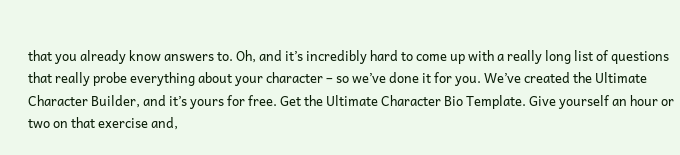that you already know answers to. Oh, and it’s incredibly hard to come up with a really long list of questions that really probe everything about your character – so we’ve done it for you. We’ve created the Ultimate Character Builder, and it’s yours for free. Get the Ultimate Character Bio Template. Give yourself an hour or two on that exercise and,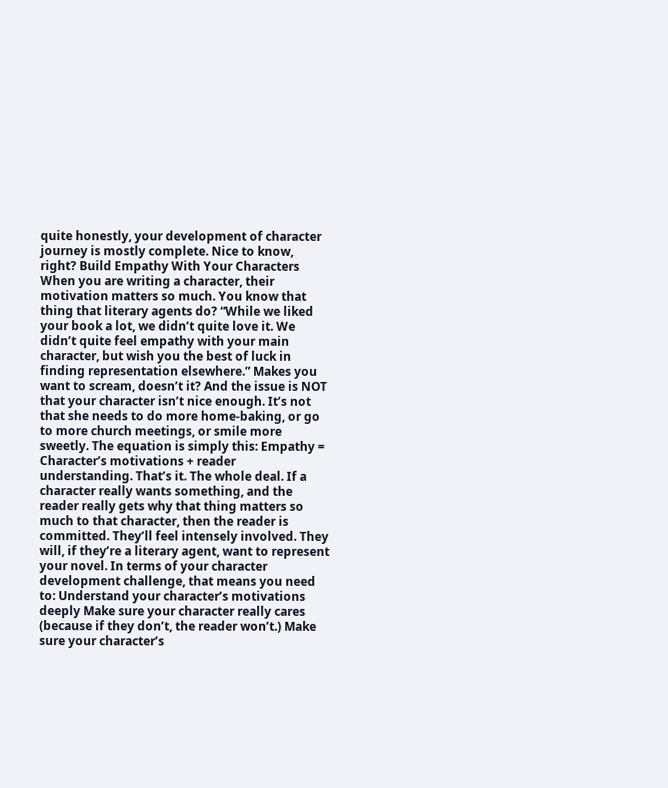quite honestly, your development of character journey is mostly complete. Nice to know, right? Build Empathy With Your Characters When you are writing a character, their motivation matters so much. You know that thing that literary agents do? “While we liked your book a lot, we didn’t quite love it. We didn’t quite feel empathy with your main character, but wish you the best of luck in finding representation elsewhere.” Makes you want to scream, doesn’t it? And the issue is NOT that your character isn’t nice enough. It’s not that she needs to do more home-baking, or go to more church meetings, or smile more sweetly. The equation is simply this: Empathy = Character’s motivations + reader understanding. That’s it. The whole deal. If a character really wants something, and the reader really gets why that thing matters so much to that character, then the reader is committed. They’ll feel intensely involved. They will, if they’re a literary agent, want to represent your novel. In terms of your character development challenge, that means you need to: Understand your character’s motivations deeply Make sure your character really cares (because if they don’t, the reader won’t.) Make sure your character’s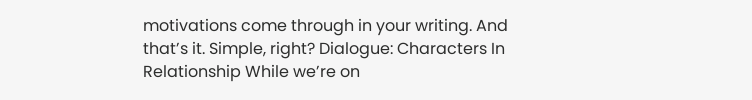motivations come through in your writing. And that’s it. Simple, right? Dialogue: Characters In Relationship While we’re on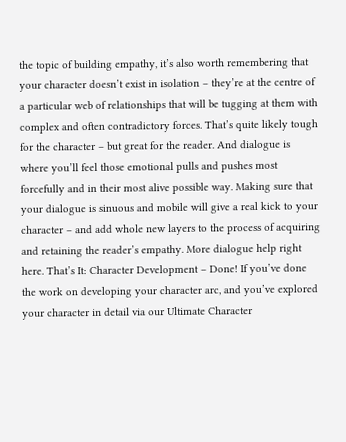the topic of building empathy, it’s also worth remembering that your character doesn’t exist in isolation – they’re at the centre of a particular web of relationships that will be tugging at them with complex and often contradictory forces. That’s quite likely tough for the character – but great for the reader. And dialogue is where you’ll feel those emotional pulls and pushes most forcefully and in their most alive possible way. Making sure that your dialogue is sinuous and mobile will give a real kick to your character – and add whole new layers to the process of acquiring and retaining the reader’s empathy. More dialogue help right here. That’s It: Character Development – Done! If you’ve done the work on developing your character arc, and you’ve explored your character in detail via our Ultimate Character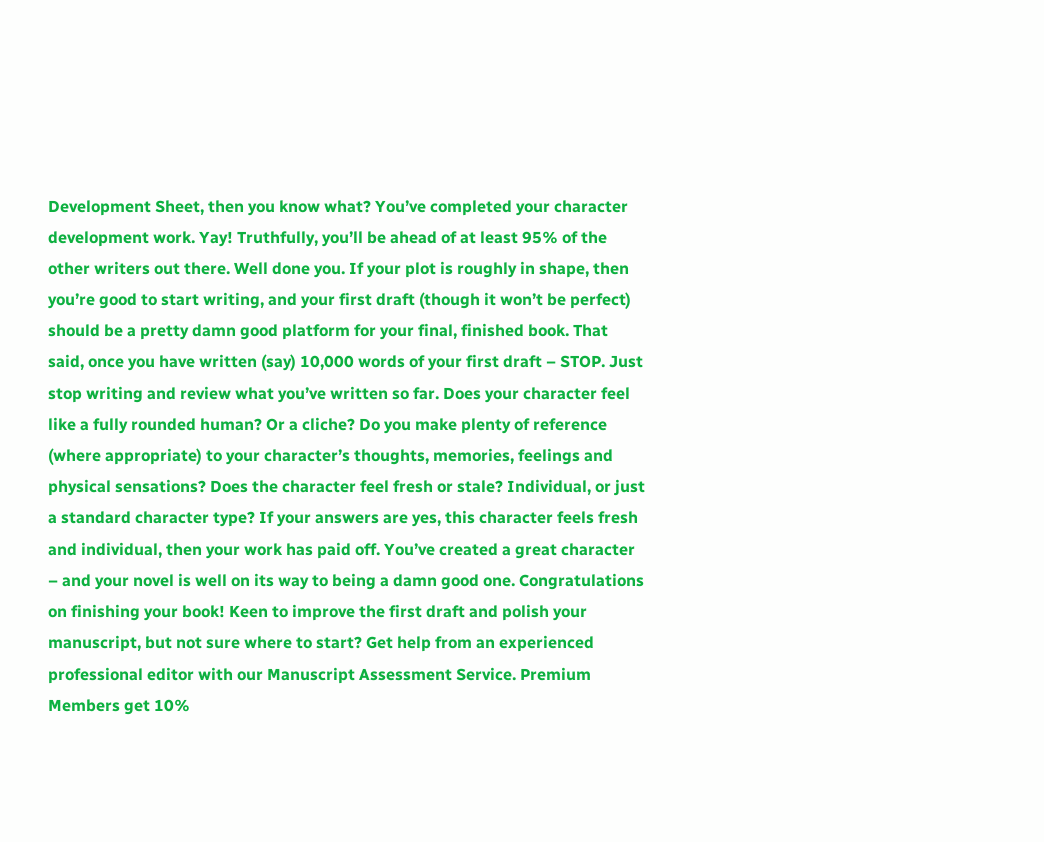Development Sheet, then you know what? You’ve completed your character development work. Yay! Truthfully, you’ll be ahead of at least 95% of the other writers out there. Well done you. If your plot is roughly in shape, then you’re good to start writing, and your first draft (though it won’t be perfect) should be a pretty damn good platform for your final, finished book. That said, once you have written (say) 10,000 words of your first draft – STOP. Just stop writing and review what you’ve written so far. Does your character feel like a fully rounded human? Or a cliche? Do you make plenty of reference (where appropriate) to your character’s thoughts, memories, feelings and physical sensations? Does the character feel fresh or stale? Individual, or just a standard character type? If your answers are yes, this character feels fresh and individual, then your work has paid off. You’ve created a great character – and your novel is well on its way to being a damn good one. Congratulations on finishing your book! Keen to improve the first draft and polish your manuscript, but not sure where to start? Get help from an experienced professional editor with our Manuscript Assessment Service. Premium Members get 10%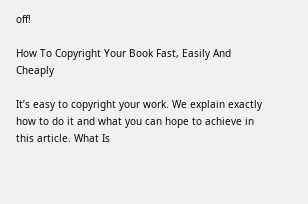off!

How To Copyright Your Book Fast, Easily And Cheaply

It’s easy to copyright your work. We explain exactly how to do it and what you can hope to achieve in this article. What Is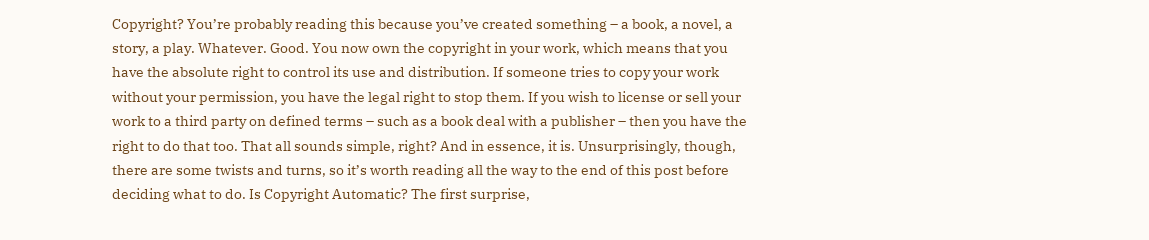Copyright? You’re probably reading this because you’ve created something – a book, a novel, a story, a play. Whatever. Good. You now own the copyright in your work, which means that you have the absolute right to control its use and distribution. If someone tries to copy your work without your permission, you have the legal right to stop them. If you wish to license or sell your work to a third party on defined terms – such as a book deal with a publisher – then you have the right to do that too. That all sounds simple, right? And in essence, it is. Unsurprisingly, though, there are some twists and turns, so it’s worth reading all the way to the end of this post before deciding what to do. Is Copyright Automatic? The first surprise,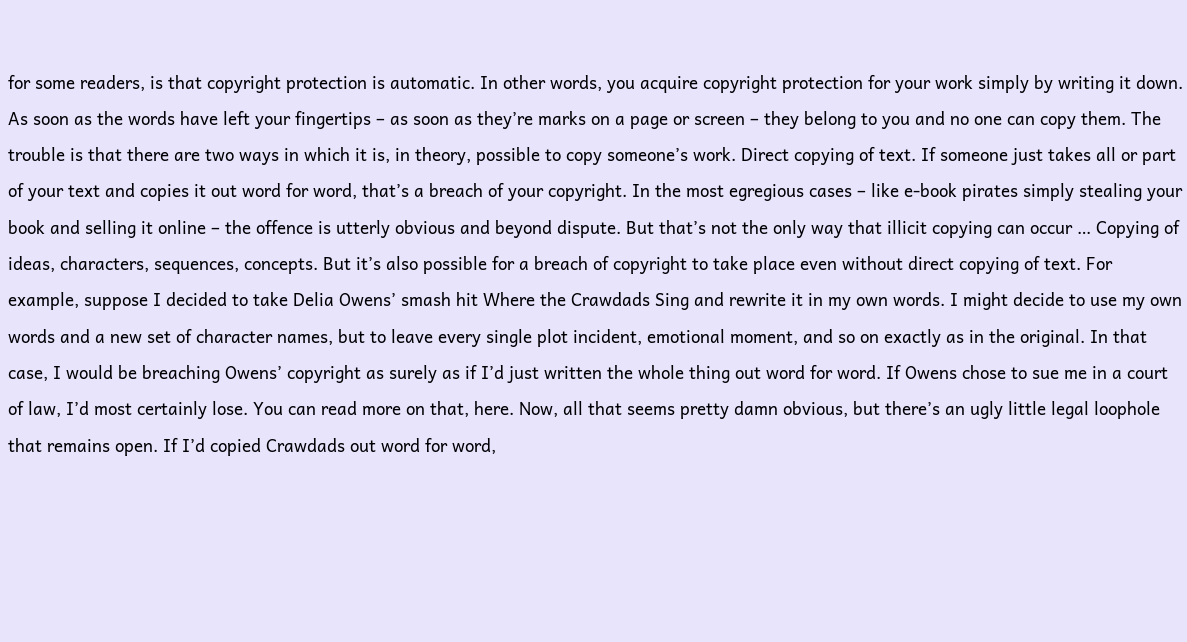for some readers, is that copyright protection is automatic. In other words, you acquire copyright protection for your work simply by writing it down. As soon as the words have left your fingertips – as soon as they’re marks on a page or screen – they belong to you and no one can copy them. The trouble is that there are two ways in which it is, in theory, possible to copy someone’s work. Direct copying of text. If someone just takes all or part of your text and copies it out word for word, that’s a breach of your copyright. In the most egregious cases – like e-book pirates simply stealing your book and selling it online – the offence is utterly obvious and beyond dispute. But that’s not the only way that illicit copying can occur … Copying of ideas, characters, sequences, concepts. But it’s also possible for a breach of copyright to take place even without direct copying of text. For example, suppose I decided to take Delia Owens’ smash hit Where the Crawdads Sing and rewrite it in my own words. I might decide to use my own words and a new set of character names, but to leave every single plot incident, emotional moment, and so on exactly as in the original. In that case, I would be breaching Owens’ copyright as surely as if I’d just written the whole thing out word for word. If Owens chose to sue me in a court of law, I’d most certainly lose. You can read more on that, here. Now, all that seems pretty damn obvious, but there’s an ugly little legal loophole that remains open. If I’d copied Crawdads out word for word,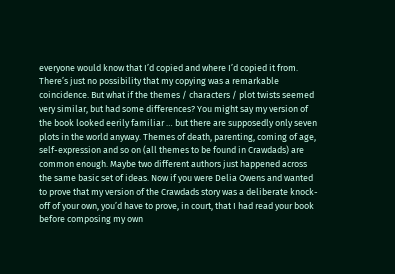everyone would know that I’d copied and where I’d copied it from. There’s just no possibility that my copying was a remarkable coincidence. But what if the themes / characters / plot twists seemed very similar, but had some differences? You might say my version of the book looked eerily familiar … but there are supposedly only seven plots in the world anyway. Themes of death, parenting, coming of age, self-expression and so on (all themes to be found in Crawdads) are common enough. Maybe two different authors just happened across the same basic set of ideas. Now if you were Delia Owens and wanted to prove that my version of the Crawdads story was a deliberate knock-off of your own, you’d have to prove, in court, that I had read your book before composing my own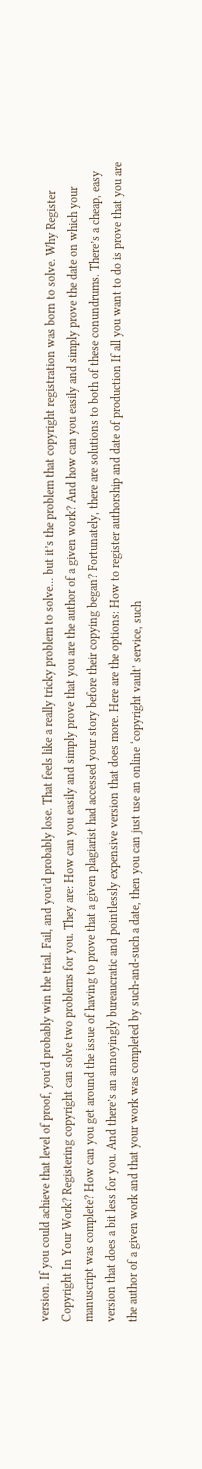version. If you could achieve that level of proof, you’d probably win the trial. Fail, and you’d probably lose. That feels like a really tricky problem to solve... but it’s the problem that copyright registration was born to solve. Why Register Copyright In Your Work? Registering copyright can solve two problems for you. They are: How can you easily and simply prove that you are the author of a given work? And how can you easily and simply prove the date on which your manuscript was complete? How can you get around the issue of having to prove that a given plagiarist had accessed your story before their copying began? Fortunately, there are solutions to both of these conundrums. There’s a cheap, easy version that does a bit less for you. And there’s an annoyingly bureaucratic and pointlessly expensive version that does more. Here are the options: How to register authorship and date of production If all you want to do is prove that you are the author of a given work and that your work was completed by such-and-such a date, then you can just use an online ‘copyright vault’ service, such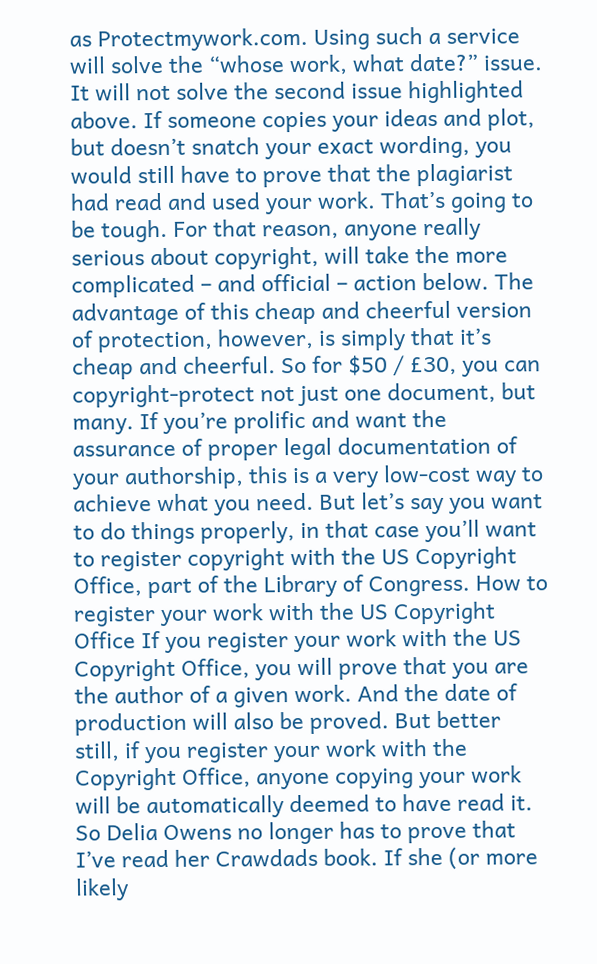as Protectmywork.com. Using such a service will solve the “whose work, what date?” issue. It will not solve the second issue highlighted above. If someone copies your ideas and plot, but doesn’t snatch your exact wording, you would still have to prove that the plagiarist had read and used your work. That’s going to be tough. For that reason, anyone really serious about copyright, will take the more complicated – and official – action below. The advantage of this cheap and cheerful version of protection, however, is simply that it’s cheap and cheerful. So for $50 / £30, you can copyright-protect not just one document, but many. If you’re prolific and want the assurance of proper legal documentation of your authorship, this is a very low-cost way to achieve what you need. But let’s say you want to do things properly, in that case you’ll want to register copyright with the US Copyright Office, part of the Library of Congress. How to register your work with the US Copyright Office If you register your work with the US Copyright Office, you will prove that you are the author of a given work. And the date of production will also be proved. But better still, if you register your work with the Copyright Office, anyone copying your work will be automatically deemed to have read it. So Delia Owens no longer has to prove that I’ve read her Crawdads book. If she (or more likely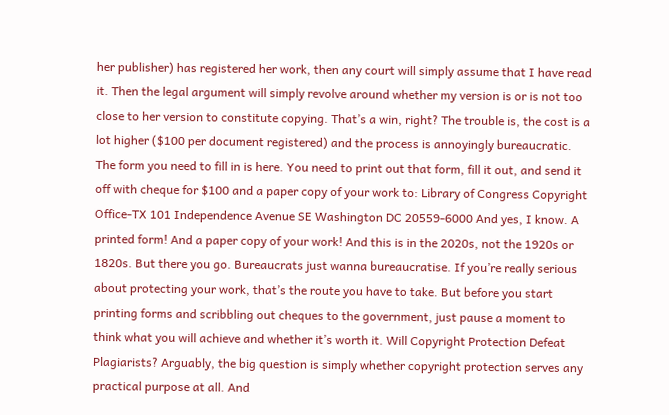her publisher) has registered her work, then any court will simply assume that I have read it. Then the legal argument will simply revolve around whether my version is or is not too close to her version to constitute copying. That’s a win, right? The trouble is, the cost is a lot higher ($100 per document registered) and the process is annoyingly bureaucratic. The form you need to fill in is here. You need to print out that form, fill it out, and send it off with cheque for $100 and a paper copy of your work to: Library of Congress Copyright Office-TX 101 Independence Avenue SE Washington DC 20559-6000 And yes, I know. A printed form! And a paper copy of your work! And this is in the 2020s, not the 1920s or 1820s. But there you go. Bureaucrats just wanna bureaucratise. If you’re really serious about protecting your work, that’s the route you have to take. But before you start printing forms and scribbling out cheques to the government, just pause a moment to think what you will achieve and whether it’s worth it. Will Copyright Protection Defeat Plagiarists? Arguably, the big question is simply whether copyright protection serves any practical purpose at all. And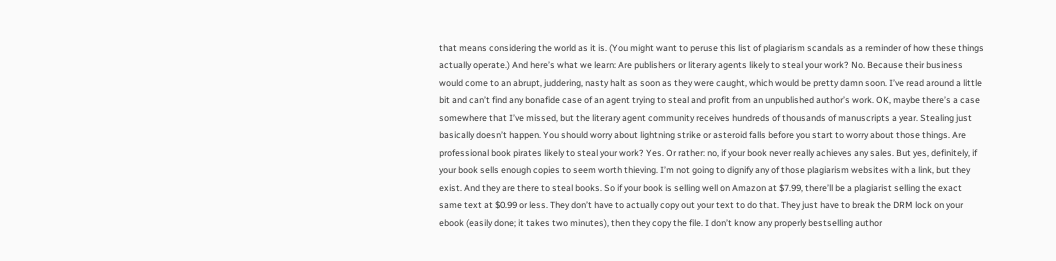that means considering the world as it is. (You might want to peruse this list of plagiarism scandals as a reminder of how these things actually operate.) And here’s what we learn: Are publishers or literary agents likely to steal your work? No. Because their business would come to an abrupt, juddering, nasty halt as soon as they were caught, which would be pretty damn soon. I’ve read around a little bit and can’t find any bonafide case of an agent trying to steal and profit from an unpublished author’s work. OK, maybe there’s a case somewhere that I’ve missed, but the literary agent community receives hundreds of thousands of manuscripts a year. Stealing just basically doesn’t happen. You should worry about lightning strike or asteroid falls before you start to worry about those things. Are professional book pirates likely to steal your work? Yes. Or rather: no, if your book never really achieves any sales. But yes, definitely, if your book sells enough copies to seem worth thieving. I’m not going to dignify any of those plagiarism websites with a link, but they exist. And they are there to steal books. So if your book is selling well on Amazon at $7.99, there’ll be a plagiarist selling the exact same text at $0.99 or less. They don’t have to actually copy out your text to do that. They just have to break the DRM lock on your ebook (easily done; it takes two minutes), then they copy the file. I don’t know any properly bestselling author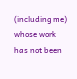(including me) whose work has not been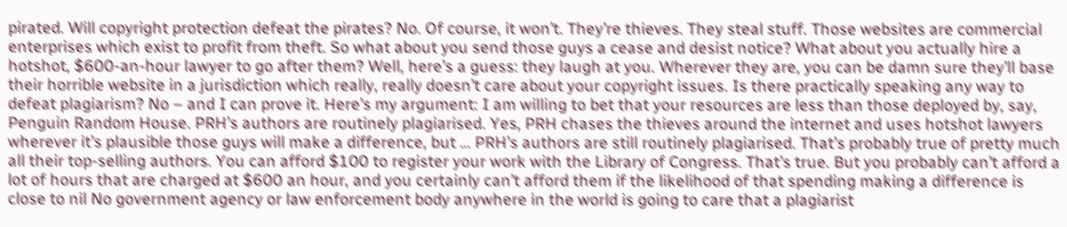pirated. Will copyright protection defeat the pirates? No. Of course, it won’t. They’re thieves. They steal stuff. Those websites are commercial enterprises which exist to profit from theft. So what about you send those guys a cease and desist notice? What about you actually hire a hotshot, $600-an-hour lawyer to go after them? Well, here’s a guess: they laugh at you. Wherever they are, you can be damn sure they’ll base their horrible website in a jurisdiction which really, really doesn’t care about your copyright issues. Is there practically speaking any way to defeat plagiarism? No – and I can prove it. Here’s my argument: I am willing to bet that your resources are less than those deployed by, say, Penguin Random House. PRH’s authors are routinely plagiarised. Yes, PRH chases the thieves around the internet and uses hotshot lawyers wherever it’s plausible those guys will make a difference, but … PRH’s authors are still routinely plagiarised. That’s probably true of pretty much all their top-selling authors. You can afford $100 to register your work with the Library of Congress. That’s true. But you probably can’t afford a lot of hours that are charged at $600 an hour, and you certainly can’t afford them if the likelihood of that spending making a difference is close to nil No government agency or law enforcement body anywhere in the world is going to care that a plagiarist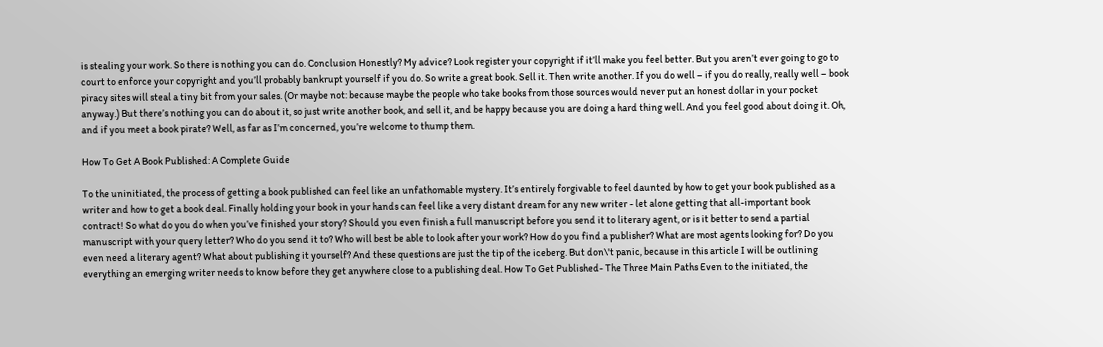is stealing your work. So there is nothing you can do. Conclusion Honestly? My advice? Look register your copyright if it’ll make you feel better. But you aren’t ever going to go to court to enforce your copyright and you’ll probably bankrupt yourself if you do. So write a great book. Sell it. Then write another. If you do well – if you do really, really well – book piracy sites will steal a tiny bit from your sales. (Or maybe not: because maybe the people who take books from those sources would never put an honest dollar in your pocket anyway.) But there’s nothing you can do about it, so just write another book, and sell it, and be happy because you are doing a hard thing well. And you feel good about doing it. Oh, and if you meet a book pirate? Well, as far as I’m concerned, you’re welcome to thump them.

How To Get A Book Published: A Complete Guide

To the uninitiated, the process of getting a book published can feel like an unfathomable mystery. It’s entirely forgivable to feel daunted by how to get your book published as a writer and how to get a book deal. Finally holding your book in your hands can feel like a very distant dream for any new writer - let alone getting that all-important book contract! So what do you do when you’ve finished your story? Should you even finish a full manuscript before you send it to literary agent, or is it better to send a partial manuscript with your query letter? Who do you send it to? Who will best be able to look after your work? How do you find a publisher? What are most agents looking for? Do you even need a literary agent? What about publishing it yourself? And these questions are just the tip of the iceberg. But don\'t panic, because in this article I will be outlining everything an emerging writer needs to know before they get anywhere close to a publishing deal. How To Get Published- The Three Main Paths Even to the initiated, the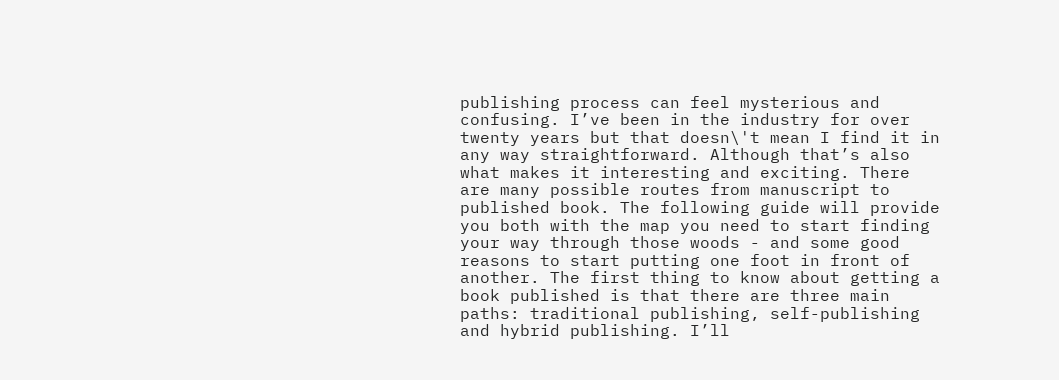publishing process can feel mysterious and confusing. I’ve been in the industry for over twenty years but that doesn\'t mean I find it in any way straightforward. Although that’s also what makes it interesting and exciting. There are many possible routes from manuscript to published book. The following guide will provide you both with the map you need to start finding your way through those woods - and some good reasons to start putting one foot in front of another. The first thing to know about getting a book published is that there are three main paths: traditional publishing, self-publishing and hybrid publishing. I’ll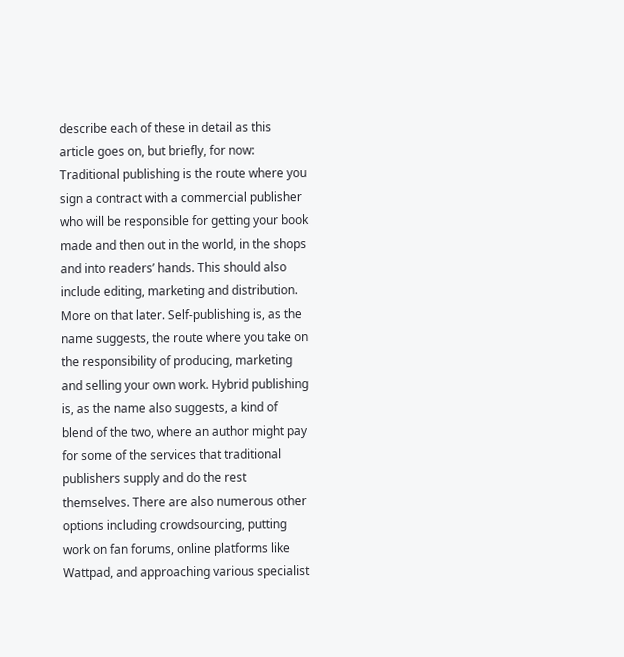describe each of these in detail as this article goes on, but briefly, for now: Traditional publishing is the route where you sign a contract with a commercial publisher who will be responsible for getting your book made and then out in the world, in the shops and into readers’ hands. This should also include editing, marketing and distribution. More on that later. Self-publishing is, as the name suggests, the route where you take on the responsibility of producing, marketing and selling your own work. Hybrid publishing is, as the name also suggests, a kind of blend of the two, where an author might pay for some of the services that traditional publishers supply and do the rest themselves. There are also numerous other options including crowdsourcing, putting work on fan forums, online platforms like Wattpad, and approaching various specialist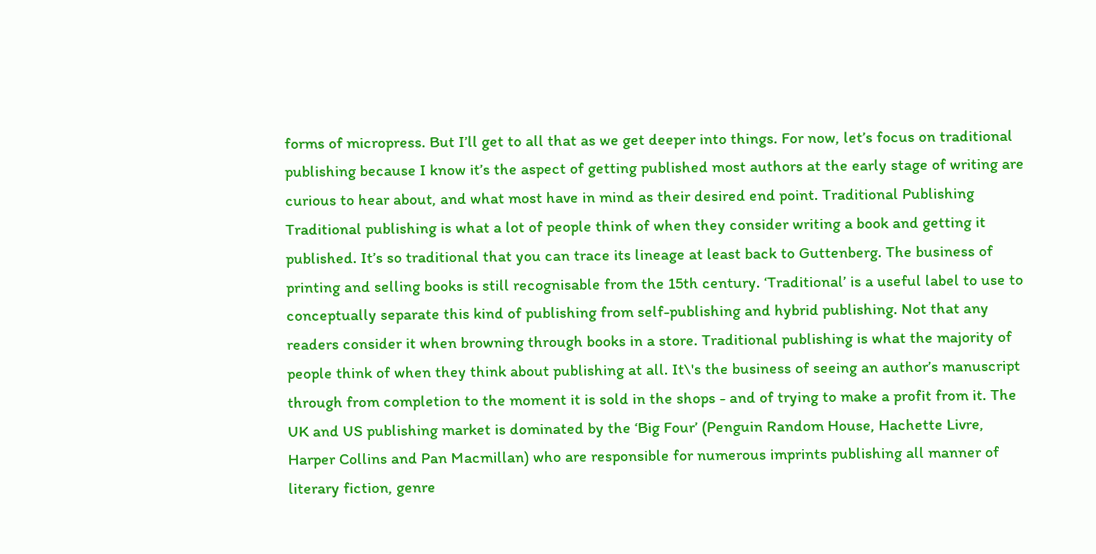forms of micropress. But I’ll get to all that as we get deeper into things. For now, let’s focus on traditional publishing because I know it’s the aspect of getting published most authors at the early stage of writing are curious to hear about, and what most have in mind as their desired end point. Traditional Publishing  Traditional publishing is what a lot of people think of when they consider writing a book and getting it published. It’s so traditional that you can trace its lineage at least back to Guttenberg. The business of printing and selling books is still recognisable from the 15th century. ‘Traditional’ is a useful label to use to conceptually separate this kind of publishing from self-publishing and hybrid publishing. Not that any readers consider it when browning through books in a store. Traditional publishing is what the majority of people think of when they think about publishing at all. It\'s the business of seeing an author’s manuscript through from completion to the moment it is sold in the shops - and of trying to make a profit from it. The UK and US publishing market is dominated by the ‘Big Four’ (Penguin Random House, Hachette Livre, Harper Collins and Pan Macmillan) who are responsible for numerous imprints publishing all manner of literary fiction, genre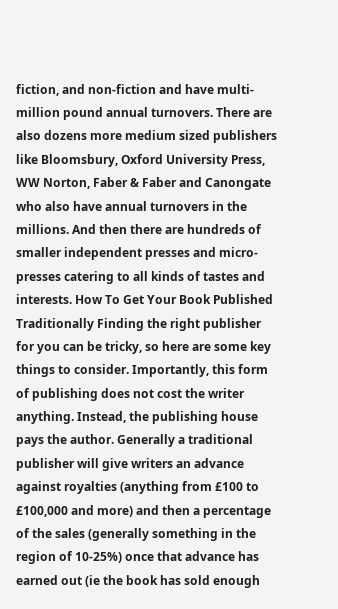fiction, and non-fiction and have multi-million pound annual turnovers. There are also dozens more medium sized publishers like Bloomsbury, Oxford University Press, WW Norton, Faber & Faber and Canongate who also have annual turnovers in the millions. And then there are hundreds of smaller independent presses and micro-presses catering to all kinds of tastes and interests. How To Get Your Book Published Traditionally Finding the right publisher for you can be tricky, so here are some key things to consider. Importantly, this form of publishing does not cost the writer anything. Instead, the publishing house pays the author. Generally a traditional publisher will give writers an advance against royalties (anything from £100 to £100,000 and more) and then a percentage of the sales (generally something in the region of 10-25%) once that advance has earned out (ie the book has sold enough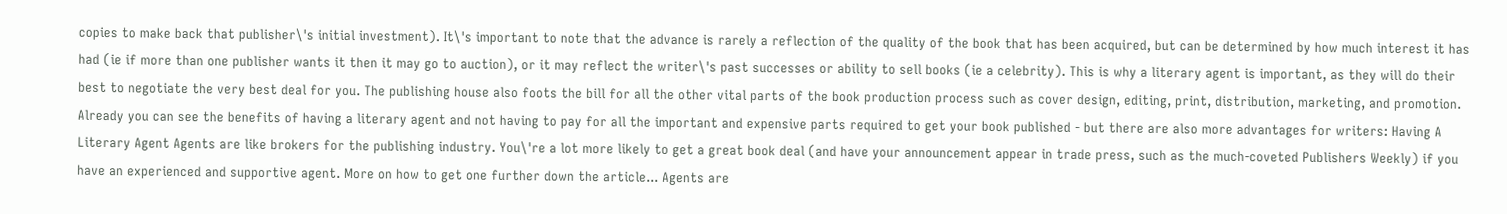copies to make back that publisher\'s initial investment). It\'s important to note that the advance is rarely a reflection of the quality of the book that has been acquired, but can be determined by how much interest it has had (ie if more than one publisher wants it then it may go to auction), or it may reflect the writer\'s past successes or ability to sell books (ie a celebrity). This is why a literary agent is important, as they will do their best to negotiate the very best deal for you. The publishing house also foots the bill for all the other vital parts of the book production process such as cover design, editing, print, distribution, marketing, and promotion. Already you can see the benefits of having a literary agent and not having to pay for all the important and expensive parts required to get your book published - but there are also more advantages for writers: Having A Literary Agent Agents are like brokers for the publishing industry. You\'re a lot more likely to get a great book deal (and have your announcement appear in trade press, such as the much-coveted Publishers Weekly) if you have an experienced and supportive agent. More on how to get one further down the article... Agents are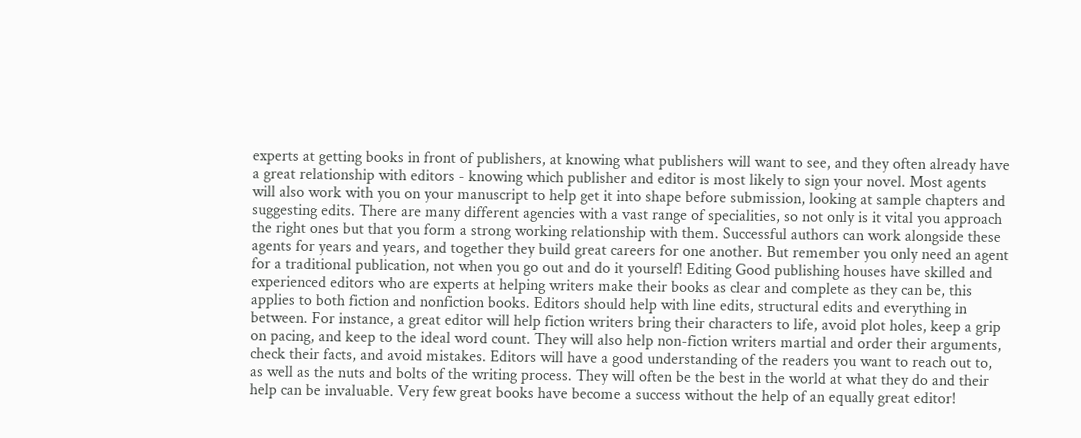experts at getting books in front of publishers, at knowing what publishers will want to see, and they often already have a great relationship with editors - knowing which publisher and editor is most likely to sign your novel. Most agents will also work with you on your manuscript to help get it into shape before submission, looking at sample chapters and suggesting edits. There are many different agencies with a vast range of specialities, so not only is it vital you approach the right ones but that you form a strong working relationship with them. Successful authors can work alongside these agents for years and years, and together they build great careers for one another. But remember you only need an agent for a traditional publication, not when you go out and do it yourself! Editing Good publishing houses have skilled and experienced editors who are experts at helping writers make their books as clear and complete as they can be, this applies to both fiction and nonfiction books. Editors should help with line edits, structural edits and everything in between. For instance, a great editor will help fiction writers bring their characters to life, avoid plot holes, keep a grip on pacing, and keep to the ideal word count. They will also help non-fiction writers martial and order their arguments, check their facts, and avoid mistakes. Editors will have a good understanding of the readers you want to reach out to, as well as the nuts and bolts of the writing process. They will often be the best in the world at what they do and their help can be invaluable. Very few great books have become a success without the help of an equally great editor!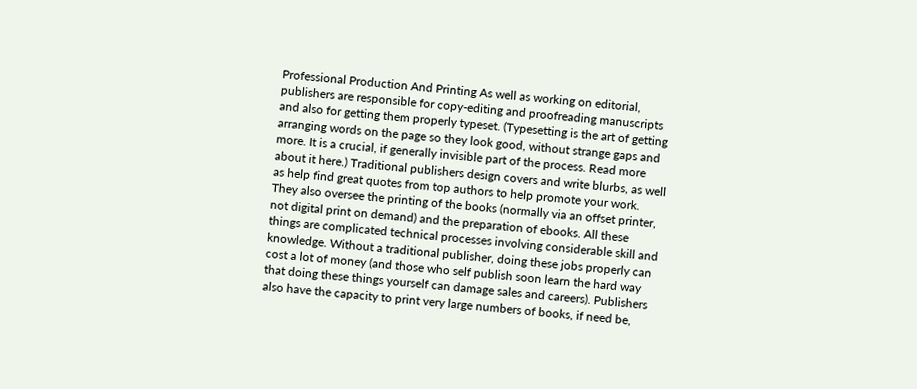Professional Production And Printing As well as working on editorial, publishers are responsible for copy-editing and proofreading manuscripts and also for getting them properly typeset. (Typesetting is the art of getting arranging words on the page so they look good, without strange gaps and more. It is a crucial, if generally invisible part of the process. Read more about it here.) Traditional publishers design covers and write blurbs, as well as help find great quotes from top authors to help promote your work. They also oversee the printing of the books (normally via an offset printer, not digital print on demand) and the preparation of ebooks. All these things are complicated technical processes involving considerable skill and knowledge. Without a traditional publisher, doing these jobs properly can cost a lot of money (and those who self publish soon learn the hard way that doing these things yourself can damage sales and careers). Publishers also have the capacity to print very large numbers of books, if need be,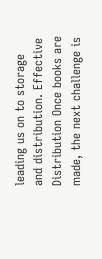leading us on to storage and distribution. Effective Distribution Once books are made, the next challenge is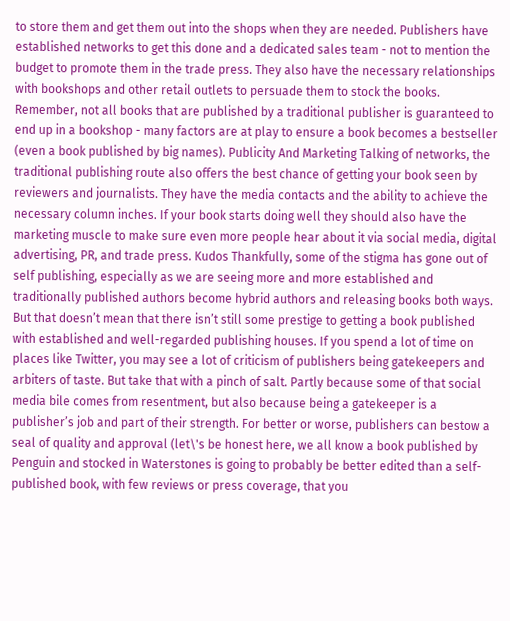to store them and get them out into the shops when they are needed. Publishers have established networks to get this done and a dedicated sales team - not to mention the budget to promote them in the trade press. They also have the necessary relationships with bookshops and other retail outlets to persuade them to stock the books. Remember, not all books that are published by a traditional publisher is guaranteed to end up in a bookshop - many factors are at play to ensure a book becomes a bestseller (even a book published by big names). Publicity And Marketing Talking of networks, the traditional publishing route also offers the best chance of getting your book seen by reviewers and journalists. They have the media contacts and the ability to achieve the necessary column inches. If your book starts doing well they should also have the marketing muscle to make sure even more people hear about it via social media, digital advertising, PR, and trade press. Kudos Thankfully, some of the stigma has gone out of self publishing, especially as we are seeing more and more established and traditionally published authors become hybrid authors and releasing books both ways. But that doesn’t mean that there isn’t still some prestige to getting a book published with established and well-regarded publishing houses. If you spend a lot of time on places like Twitter, you may see a lot of criticism of publishers being gatekeepers and arbiters of taste. But take that with a pinch of salt. Partly because some of that social media bile comes from resentment, but also because being a gatekeeper is a publisher’s job and part of their strength. For better or worse, publishers can bestow a seal of quality and approval (let\'s be honest here, we all know a book published by Penguin and stocked in Waterstones is going to probably be better edited than a self-published book, with few reviews or press coverage, that you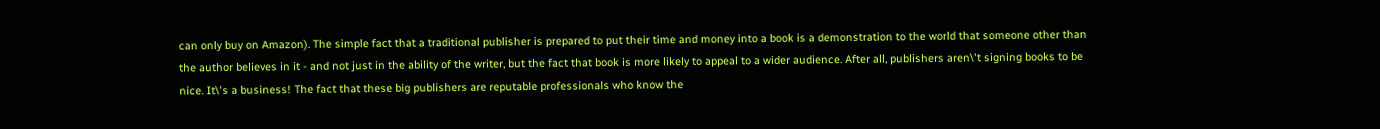can only buy on Amazon). The simple fact that a traditional publisher is prepared to put their time and money into a book is a demonstration to the world that someone other than the author believes in it - and not just in the ability of the writer, but the fact that book is more likely to appeal to a wider audience. After all, publishers aren\'t signing books to be nice. It\'s a business! The fact that these big publishers are reputable professionals who know the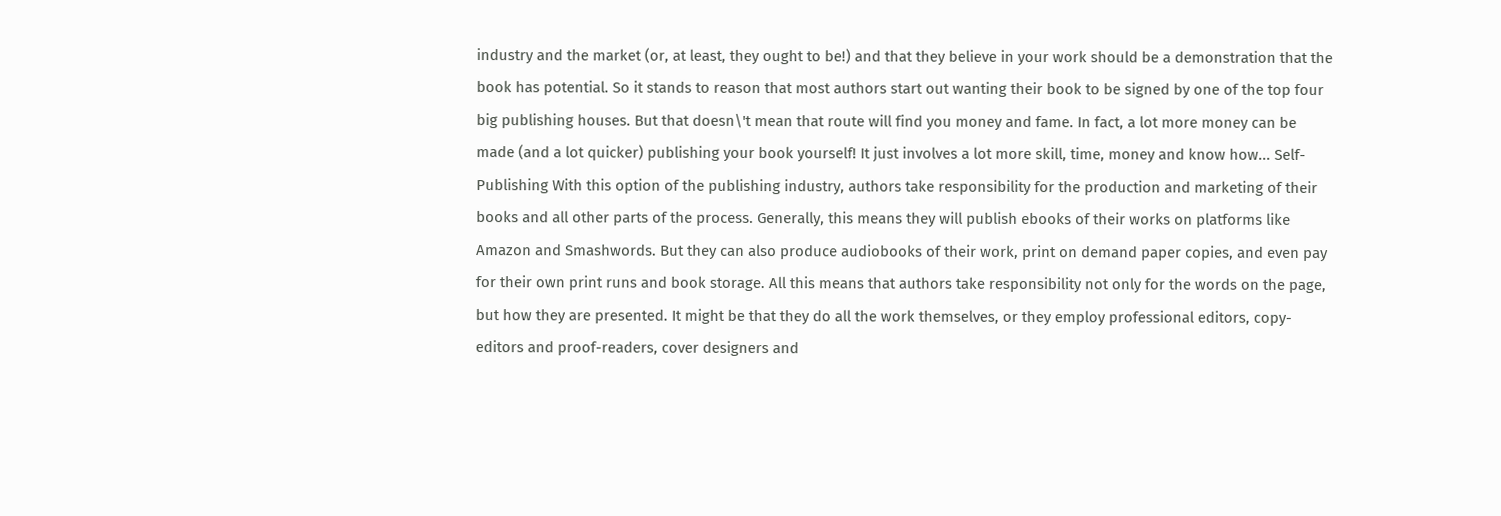industry and the market (or, at least, they ought to be!) and that they believe in your work should be a demonstration that the book has potential. So it stands to reason that most authors start out wanting their book to be signed by one of the top four big publishing houses. But that doesn\'t mean that route will find you money and fame. In fact, a lot more money can be made (and a lot quicker) publishing your book yourself! It just involves a lot more skill, time, money and know how... Self-Publishing With this option of the publishing industry, authors take responsibility for the production and marketing of their books and all other parts of the process. Generally, this means they will publish ebooks of their works on platforms like Amazon and Smashwords. But they can also produce audiobooks of their work, print on demand paper copies, and even pay for their own print runs and book storage. All this means that authors take responsibility not only for the words on the page, but how they are presented. It might be that they do all the work themselves, or they employ professional editors, copy-editors and proof-readers, cover designers and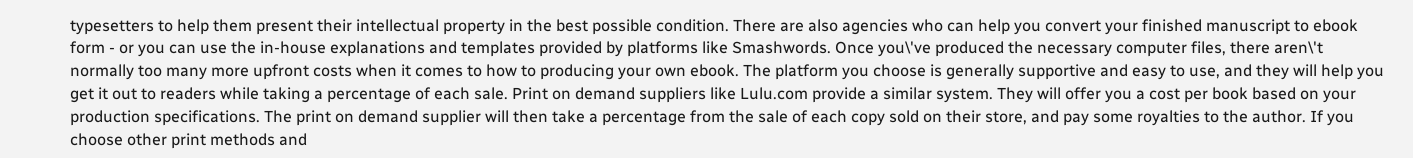typesetters to help them present their intellectual property in the best possible condition. There are also agencies who can help you convert your finished manuscript to ebook form - or you can use the in-house explanations and templates provided by platforms like Smashwords. Once you\'ve produced the necessary computer files, there aren\'t normally too many more upfront costs when it comes to how to producing your own ebook. The platform you choose is generally supportive and easy to use, and they will help you get it out to readers while taking a percentage of each sale. Print on demand suppliers like Lulu.com provide a similar system. They will offer you a cost per book based on your production specifications. The print on demand supplier will then take a percentage from the sale of each copy sold on their store, and pay some royalties to the author. If you choose other print methods and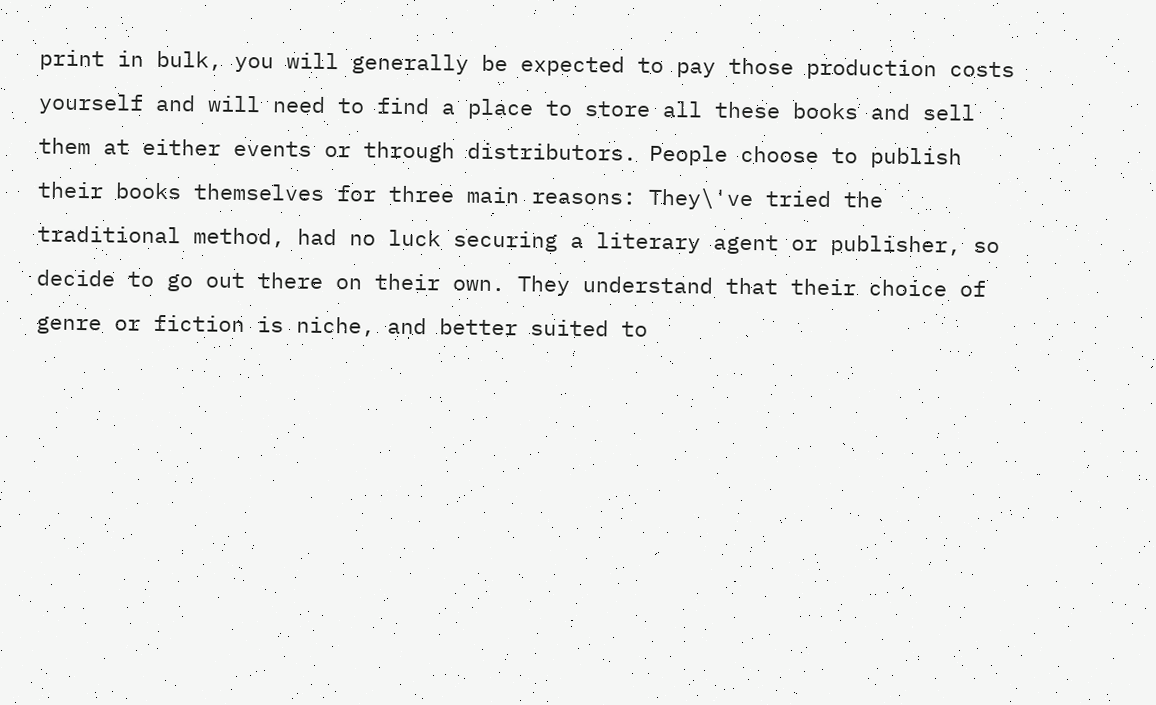print in bulk, you will generally be expected to pay those production costs yourself and will need to find a place to store all these books and sell them at either events or through distributors. People choose to publish their books themselves for three main reasons: They\'ve tried the traditional method, had no luck securing a literary agent or publisher, so decide to go out there on their own. They understand that their choice of genre or fiction is niche, and better suited to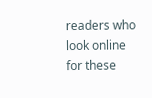readers who look online for these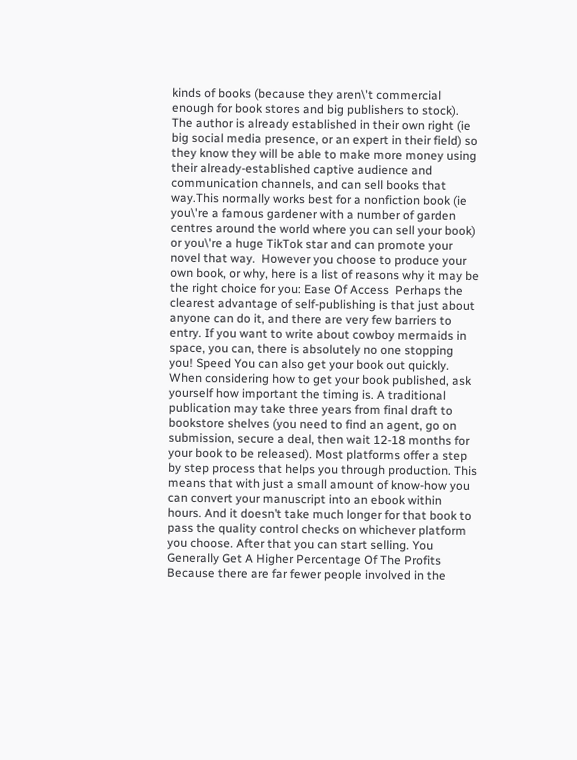kinds of books (because they aren\'t commercial enough for book stores and big publishers to stock). The author is already established in their own right (ie big social media presence, or an expert in their field) so they know they will be able to make more money using their already-established captive audience and communication channels, and can sell books that way.This normally works best for a nonfiction book (ie you\'re a famous gardener with a number of garden centres around the world where you can sell your book) or you\'re a huge TikTok star and can promote your novel that way.  However you choose to produce your own book, or why, here is a list of reasons why it may be the right choice for you: Ease Of Access  Perhaps the clearest advantage of self-publishing is that just about anyone can do it, and there are very few barriers to entry. If you want to write about cowboy mermaids in space, you can, there is absolutely no one stopping you! Speed You can also get your book out quickly. When considering how to get your book published, ask yourself how important the timing is. A traditional publication may take three years from final draft to bookstore shelves (you need to find an agent, go on submission, secure a deal, then wait 12-18 months for your book to be released). Most platforms offer a step by step process that helps you through production. This means that with just a small amount of know-how you can convert your manuscript into an ebook within hours. And it doesn’t take much longer for that book to pass the quality control checks on whichever platform you choose. After that you can start selling. You Generally Get A Higher Percentage Of The Profits  Because there are far fewer people involved in the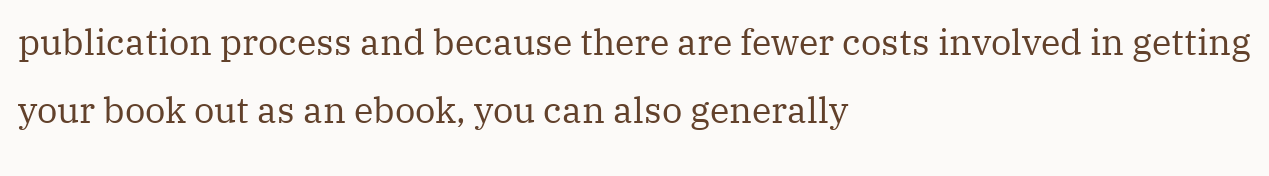publication process and because there are fewer costs involved in getting your book out as an ebook, you can also generally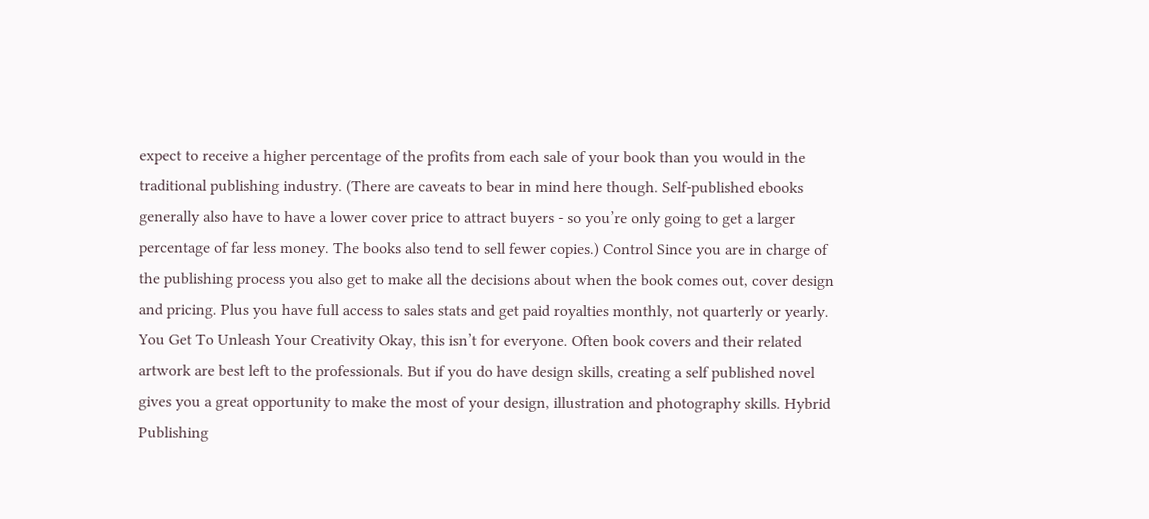expect to receive a higher percentage of the profits from each sale of your book than you would in the traditional publishing industry. (There are caveats to bear in mind here though. Self-published ebooks generally also have to have a lower cover price to attract buyers - so you’re only going to get a larger percentage of far less money. The books also tend to sell fewer copies.) Control Since you are in charge of the publishing process you also get to make all the decisions about when the book comes out, cover design and pricing. Plus you have full access to sales stats and get paid royalties monthly, not quarterly or yearly. You Get To Unleash Your Creativity Okay, this isn’t for everyone. Often book covers and their related artwork are best left to the professionals. But if you do have design skills, creating a self published novel gives you a great opportunity to make the most of your design, illustration and photography skills. Hybrid Publishing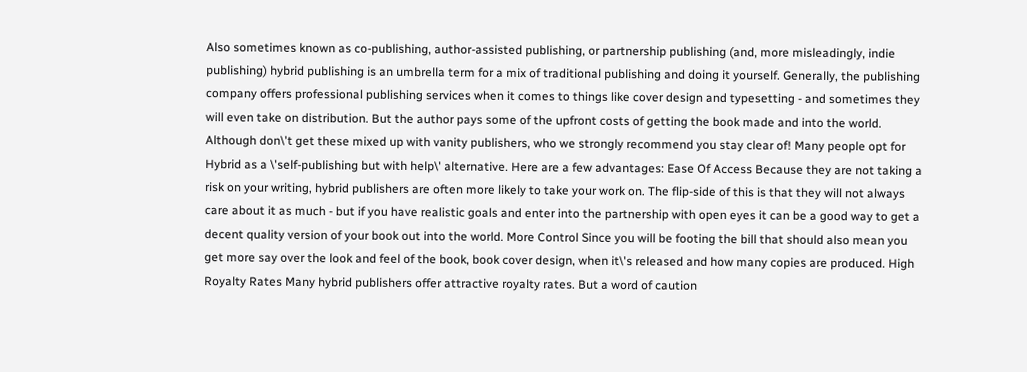Also sometimes known as co-publishing, author-assisted publishing, or partnership publishing (and, more misleadingly, indie publishing) hybrid publishing is an umbrella term for a mix of traditional publishing and doing it yourself. Generally, the publishing company offers professional publishing services when it comes to things like cover design and typesetting - and sometimes they will even take on distribution. But the author pays some of the upfront costs of getting the book made and into the world. Although don\'t get these mixed up with vanity publishers, who we strongly recommend you stay clear of! Many people opt for Hybrid as a \'self-publishing but with help\' alternative. Here are a few advantages: Ease Of Access Because they are not taking a risk on your writing, hybrid publishers are often more likely to take your work on. The flip-side of this is that they will not always care about it as much - but if you have realistic goals and enter into the partnership with open eyes it can be a good way to get a decent quality version of your book out into the world. More Control Since you will be footing the bill that should also mean you get more say over the look and feel of the book, book cover design, when it\'s released and how many copies are produced. High Royalty Rates Many hybrid publishers offer attractive royalty rates. But a word of caution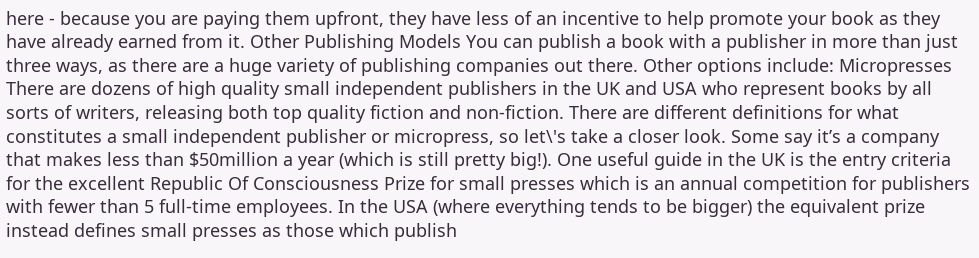here - because you are paying them upfront, they have less of an incentive to help promote your book as they have already earned from it. Other Publishing Models You can publish a book with a publisher in more than just three ways, as there are a huge variety of publishing companies out there. Other options include: Micropresses There are dozens of high quality small independent publishers in the UK and USA who represent books by all sorts of writers, releasing both top quality fiction and non-fiction. There are different definitions for what constitutes a small independent publisher or micropress, so let\'s take a closer look. Some say it’s a company that makes less than $50million a year (which is still pretty big!). One useful guide in the UK is the entry criteria for the excellent Republic Of Consciousness Prize for small presses which is an annual competition for publishers with fewer than 5 full-time employees. In the USA (where everything tends to be bigger) the equivalent prize instead defines small presses as those which publish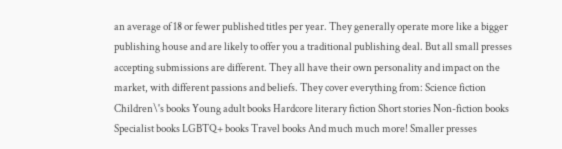an average of 18 or fewer published titles per year. They generally operate more like a bigger publishing house and are likely to offer you a traditional publishing deal. But all small presses accepting submissions are different. They all have their own personality and impact on the market, with different passions and beliefs. They cover everything from: Science fiction Children\'s books Young adult books Hardcore literary fiction Short stories Non-fiction books Specialist books LGBTQ+ books Travel books And much much more! Smaller presses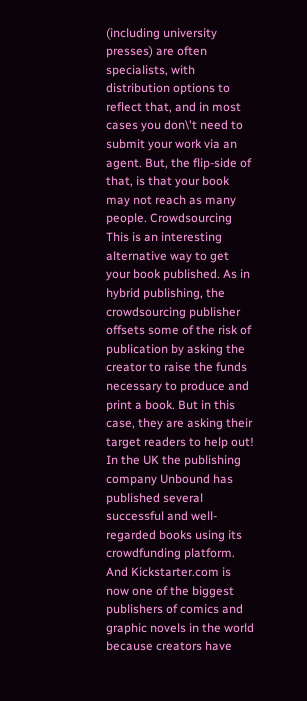(including university presses) are often specialists, with distribution options to reflect that, and in most cases you don\'t need to submit your work via an agent. But, the flip-side of that, is that your book may not reach as many people. Crowdsourcing This is an interesting alternative way to get your book published. As in hybrid publishing, the crowdsourcing publisher offsets some of the risk of publication by asking the creator to raise the funds necessary to produce and print a book. But in this case, they are asking their target readers to help out! In the UK the publishing company Unbound has published several successful and well-regarded books using its crowdfunding platform. And Kickstarter.com is now one of the biggest publishers of comics and graphic novels in the world because creators have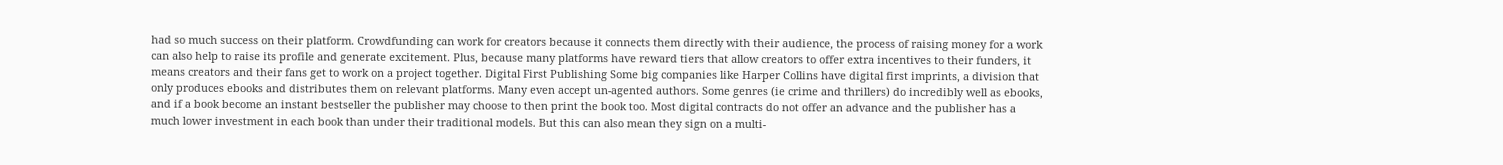had so much success on their platform. Crowdfunding can work for creators because it connects them directly with their audience, the process of raising money for a work can also help to raise its profile and generate excitement. Plus, because many platforms have reward tiers that allow creators to offer extra incentives to their funders, it means creators and their fans get to work on a project together. Digital First Publishing Some big companies like Harper Collins have digital first imprints, a division that only produces ebooks and distributes them on relevant platforms. Many even accept un-agented authors. Some genres (ie crime and thrillers) do incredibly well as ebooks, and if a book become an instant bestseller the publisher may choose to then print the book too. Most digital contracts do not offer an advance and the publisher has a much lower investment in each book than under their traditional models. But this can also mean they sign on a multi-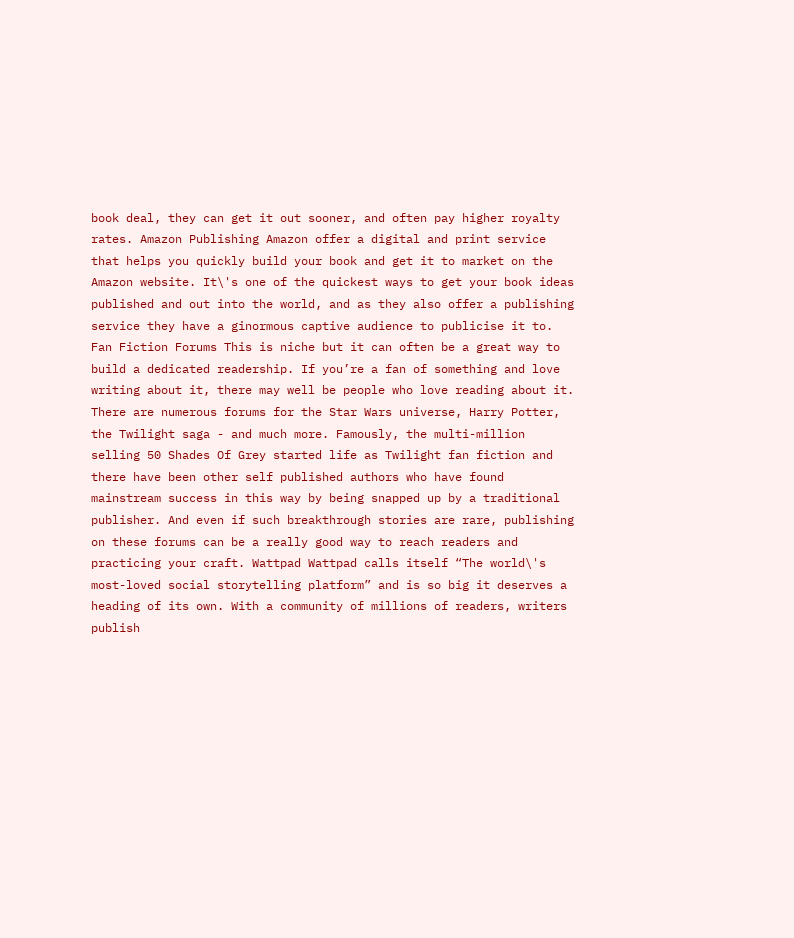book deal, they can get it out sooner, and often pay higher royalty rates. Amazon Publishing Amazon offer a digital and print service that helps you quickly build your book and get it to market on the Amazon website. It\'s one of the quickest ways to get your book ideas published and out into the world, and as they also offer a publishing service they have a ginormous captive audience to publicise it to. Fan Fiction Forums This is niche but it can often be a great way to build a dedicated readership. If you’re a fan of something and love writing about it, there may well be people who love reading about it. There are numerous forums for the Star Wars universe, Harry Potter, the Twilight saga - and much more. Famously, the multi-million selling 50 Shades Of Grey started life as Twilight fan fiction and there have been other self published authors who have found mainstream success in this way by being snapped up by a traditional publisher. And even if such breakthrough stories are rare, publishing on these forums can be a really good way to reach readers and practicing your craft. Wattpad Wattpad calls itself “The world\'s most-loved social storytelling platform” and is so big it deserves a heading of its own. With a community of millions of readers, writers publish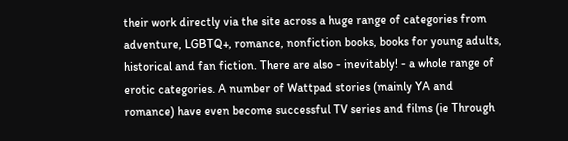their work directly via the site across a huge range of categories from adventure, LGBTQ+, romance, nonfiction books, books for young adults, historical and fan fiction. There are also - inevitably! - a whole range of erotic categories. A number of Wattpad stories (mainly YA and romance) have even become successful TV series and films (ie Through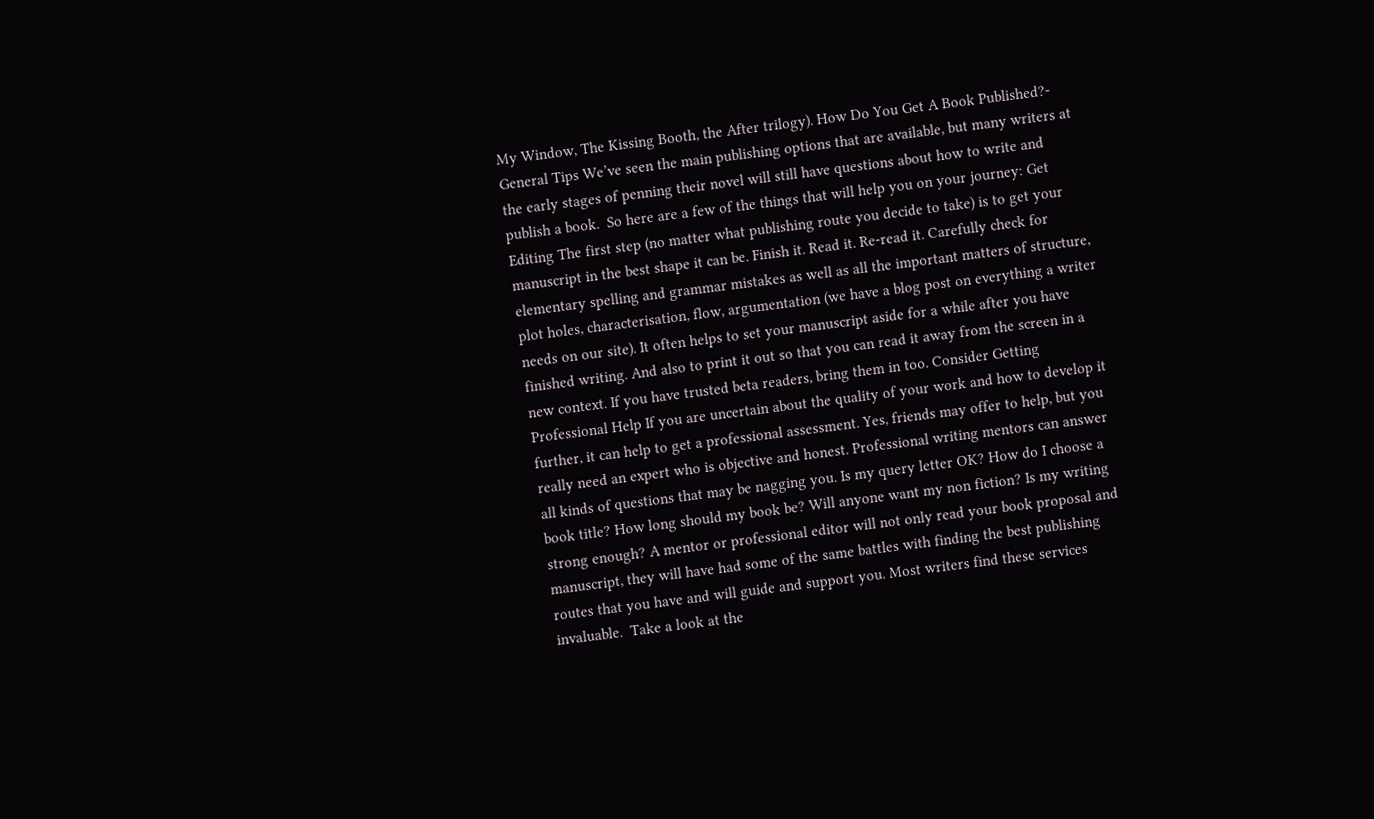My Window, The Kissing Booth, the After trilogy). How Do You Get A Book Published?- General Tips We’ve seen the main publishing options that are available, but many writers at the early stages of penning their novel will still have questions about how to write and publish a book.  So here are a few of the things that will help you on your journey: Get Editing The first step (no matter what publishing route you decide to take) is to get your manuscript in the best shape it can be. Finish it. Read it. Re-read it. Carefully check for elementary spelling and grammar mistakes as well as all the important matters of structure, plot holes, characterisation, flow, argumentation (we have a blog post on everything a writer needs on our site). It often helps to set your manuscript aside for a while after you have finished writing. And also to print it out so that you can read it away from the screen in a new context. If you have trusted beta readers, bring them in too. Consider Getting Professional Help If you are uncertain about the quality of your work and how to develop it further, it can help to get a professional assessment. Yes, friends may offer to help, but you really need an expert who is objective and honest. Professional writing mentors can answer all kinds of questions that may be nagging you. Is my query letter OK? How do I choose a book title? How long should my book be? Will anyone want my non fiction? Is my writing strong enough? A mentor or professional editor will not only read your book proposal and manuscript, they will have had some of the same battles with finding the best publishing routes that you have and will guide and support you. Most writers find these services invaluable.  Take a look at the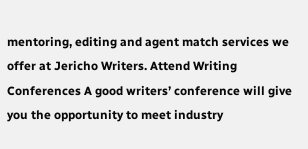mentoring, editing and agent match services we offer at Jericho Writers. Attend Writing Conferences A good writers’ conference will give you the opportunity to meet industry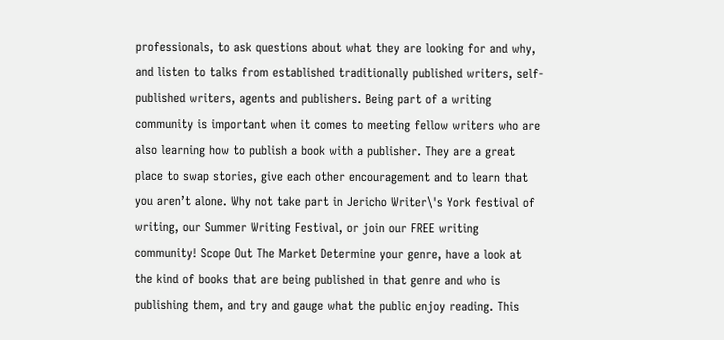professionals, to ask questions about what they are looking for and why, and listen to talks from established traditionally published writers, self-published writers, agents and publishers. Being part of a writing community is important when it comes to meeting fellow writers who are also learning how to publish a book with a publisher. They are a great place to swap stories, give each other encouragement and to learn that you aren’t alone. Why not take part in Jericho Writer\'s York festival of writing, our Summer Writing Festival, or join our FREE writing community! Scope Out The Market Determine your genre, have a look at the kind of books that are being published in that genre and who is publishing them, and try and gauge what the public enjoy reading. This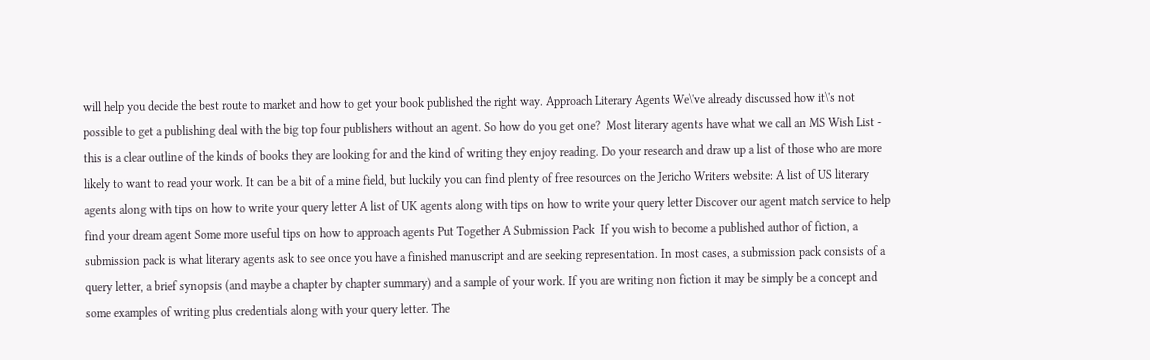will help you decide the best route to market and how to get your book published the right way. Approach Literary Agents We\'ve already discussed how it\'s not possible to get a publishing deal with the big top four publishers without an agent. So how do you get one?  Most literary agents have what we call an MS Wish List - this is a clear outline of the kinds of books they are looking for and the kind of writing they enjoy reading. Do your research and draw up a list of those who are more likely to want to read your work. It can be a bit of a mine field, but luckily you can find plenty of free resources on the Jericho Writers website: A list of US literary agents along with tips on how to write your query letter A list of UK agents along with tips on how to write your query letter Discover our agent match service to help find your dream agent Some more useful tips on how to approach agents Put Together A Submission Pack  If you wish to become a published author of fiction, a submission pack is what literary agents ask to see once you have a finished manuscript and are seeking representation. In most cases, a submission pack consists of a query letter, a brief synopsis (and maybe a chapter by chapter summary) and a sample of your work. If you are writing non fiction it may be simply be a concept and some examples of writing plus credentials along with your query letter. The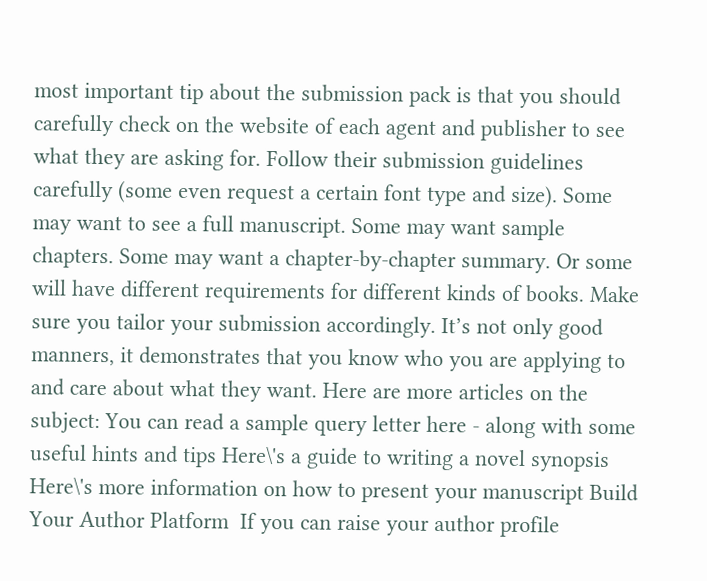most important tip about the submission pack is that you should carefully check on the website of each agent and publisher to see what they are asking for. Follow their submission guidelines carefully (some even request a certain font type and size). Some may want to see a full manuscript. Some may want sample chapters. Some may want a chapter-by-chapter summary. Or some will have different requirements for different kinds of books. Make sure you tailor your submission accordingly. It’s not only good manners, it demonstrates that you know who you are applying to and care about what they want. Here are more articles on the subject: You can read a sample query letter here - along with some useful hints and tips Here\'s a guide to writing a novel synopsis Here\'s more information on how to present your manuscript Build Your Author Platform  If you can raise your author profile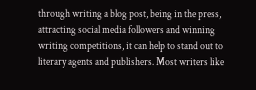through writing a blog post, being in the press, attracting social media followers and winning writing competitions, it can help to stand out to literary agents and publishers. Most writers like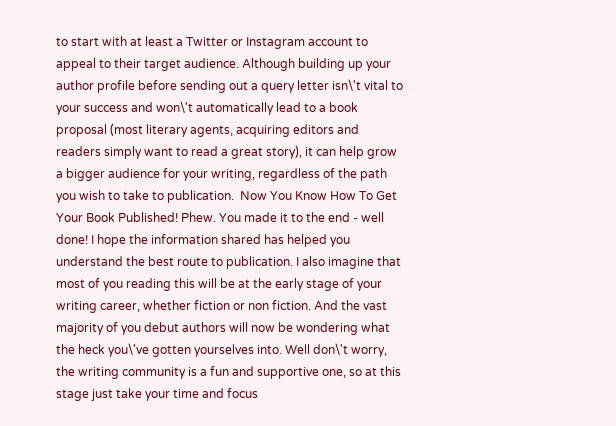to start with at least a Twitter or Instagram account to appeal to their target audience. Although building up your author profile before sending out a query letter isn\'t vital to your success and won\'t automatically lead to a book proposal (most literary agents, acquiring editors and readers simply want to read a great story), it can help grow a bigger audience for your writing, regardless of the path you wish to take to publication.  Now You Know How To Get Your Book Published! Phew. You made it to the end - well done! I hope the information shared has helped you understand the best route to publication. I also imagine that most of you reading this will be at the early stage of your writing career, whether fiction or non fiction. And the vast majority of you debut authors will now be wondering what the heck you\'ve gotten yourselves into. Well don\'t worry, the writing community is a fun and supportive one, so at this stage just take your time and focus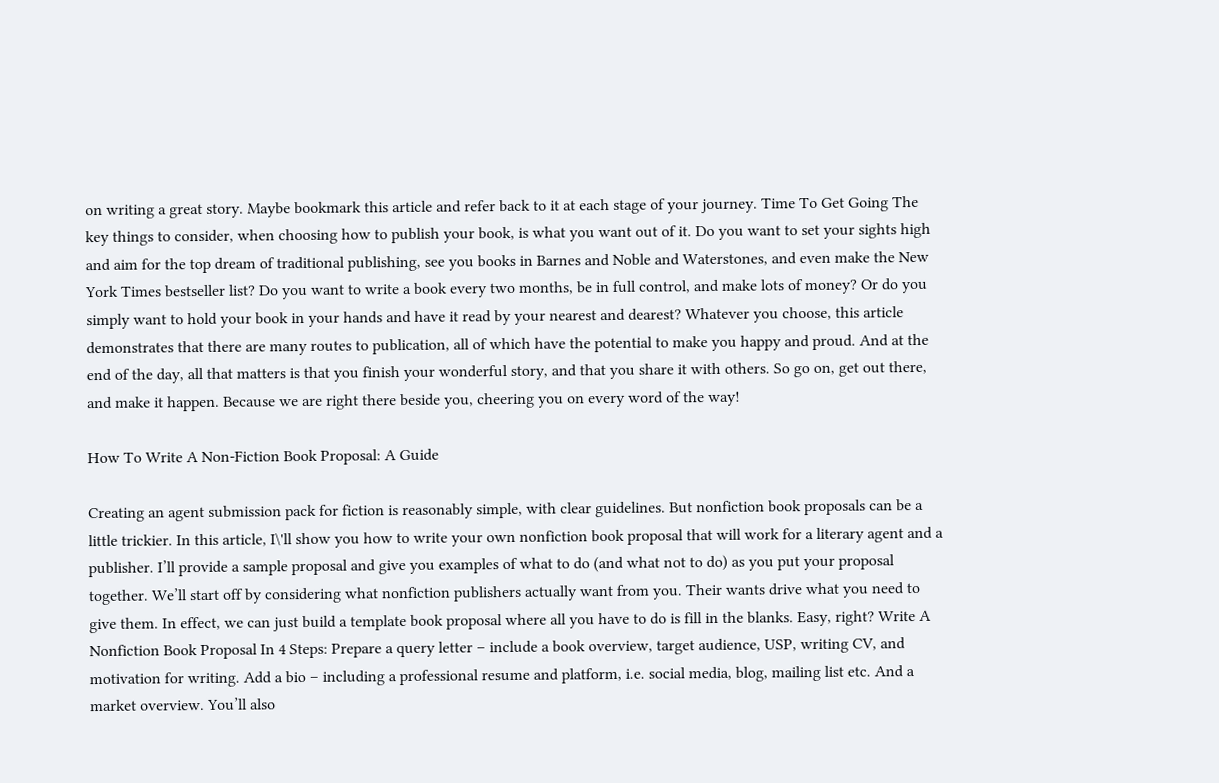on writing a great story. Maybe bookmark this article and refer back to it at each stage of your journey. Time To Get Going The key things to consider, when choosing how to publish your book, is what you want out of it. Do you want to set your sights high and aim for the top dream of traditional publishing, see you books in Barnes and Noble and Waterstones, and even make the New York Times bestseller list? Do you want to write a book every two months, be in full control, and make lots of money? Or do you simply want to hold your book in your hands and have it read by your nearest and dearest? Whatever you choose, this article demonstrates that there are many routes to publication, all of which have the potential to make you happy and proud. And at the end of the day, all that matters is that you finish your wonderful story, and that you share it with others. So go on, get out there, and make it happen. Because we are right there beside you, cheering you on every word of the way!

How To Write A Non-Fiction Book Proposal: A Guide

Creating an agent submission pack for fiction is reasonably simple, with clear guidelines. But nonfiction book proposals can be a little trickier. In this article, I\'ll show you how to write your own nonfiction book proposal that will work for a literary agent and a publisher. I’ll provide a sample proposal and give you examples of what to do (and what not to do) as you put your proposal together. We’ll start off by considering what nonfiction publishers actually want from you. Their wants drive what you need to give them. In effect, we can just build a template book proposal where all you have to do is fill in the blanks. Easy, right? Write A Nonfiction Book Proposal In 4 Steps: Prepare a query letter – include a book overview, target audience, USP, writing CV, and motivation for writing. Add a bio – including a professional resume and platform, i.e. social media, blog, mailing list etc. And a market overview. You’ll also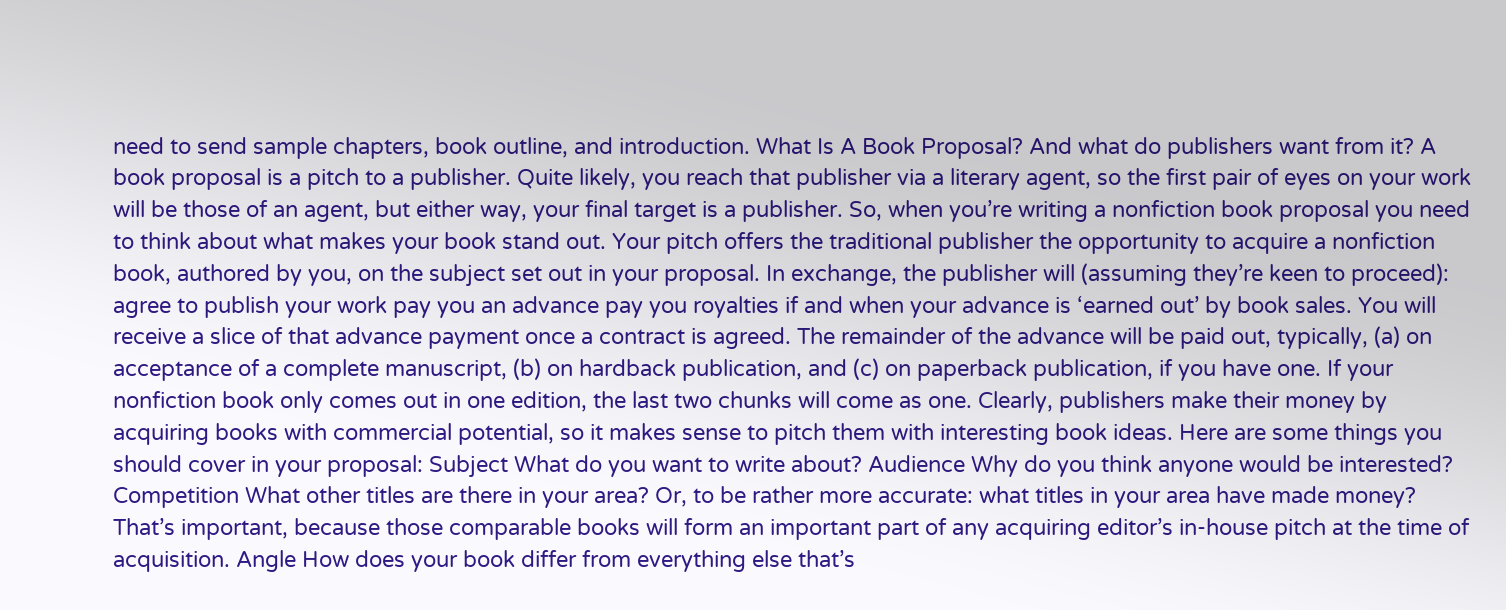need to send sample chapters, book outline, and introduction. What Is A Book Proposal? And what do publishers want from it? A book proposal is a pitch to a publisher. Quite likely, you reach that publisher via a literary agent, so the first pair of eyes on your work will be those of an agent, but either way, your final target is a publisher. So, when you’re writing a nonfiction book proposal you need to think about what makes your book stand out. Your pitch offers the traditional publisher the opportunity to acquire a nonfiction book, authored by you, on the subject set out in your proposal. In exchange, the publisher will (assuming they’re keen to proceed): agree to publish your work pay you an advance pay you royalties if and when your advance is ‘earned out’ by book sales. You will receive a slice of that advance payment once a contract is agreed. The remainder of the advance will be paid out, typically, (a) on acceptance of a complete manuscript, (b) on hardback publication, and (c) on paperback publication, if you have one. If your nonfiction book only comes out in one edition, the last two chunks will come as one. Clearly, publishers make their money by acquiring books with commercial potential, so it makes sense to pitch them with interesting book ideas. Here are some things you should cover in your proposal: Subject What do you want to write about? Audience Why do you think anyone would be interested? Competition What other titles are there in your area? Or, to be rather more accurate: what titles in your area have made money? That’s important, because those comparable books will form an important part of any acquiring editor’s in-house pitch at the time of acquisition. Angle How does your book differ from everything else that’s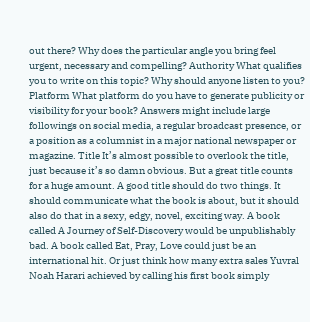out there? Why does the particular angle you bring feel urgent, necessary and compelling? Authority What qualifies you to write on this topic? Why should anyone listen to you? Platform What platform do you have to generate publicity or visibility for your book? Answers might include large followings on social media, a regular broadcast presence, or a position as a columnist in a major national newspaper or magazine. Title It’s almost possible to overlook the title, just because it’s so damn obvious. But a great title counts for a huge amount. A good title should do two things. It should communicate what the book is about, but it should also do that in a sexy, edgy, novel, exciting way. A book called A Journey of Self-Discovery would be unpublishably bad. A book called Eat, Pray, Love could just be an international hit. Or just think how many extra sales Yuvral Noah Harari achieved by calling his first book simply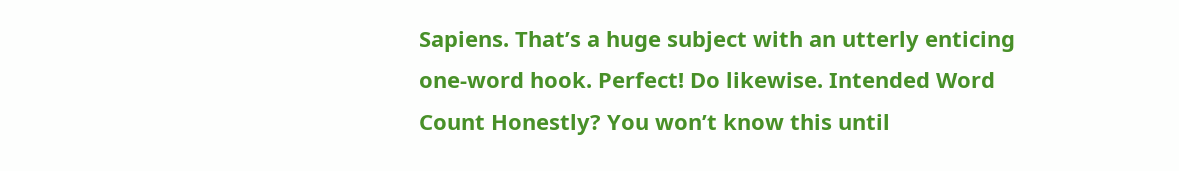Sapiens. That’s a huge subject with an utterly enticing one-word hook. Perfect! Do likewise. Intended Word Count Honestly? You won’t know this until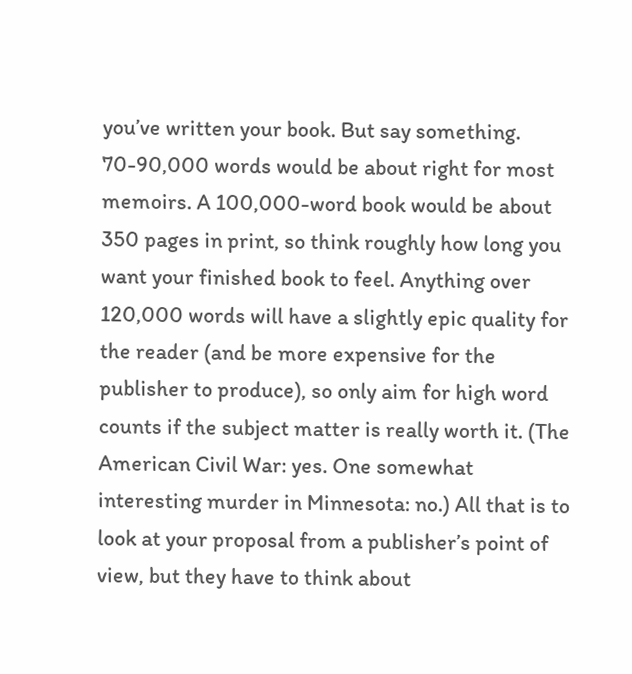you’ve written your book. But say something. 70-90,000 words would be about right for most memoirs. A 100,000-word book would be about 350 pages in print, so think roughly how long you want your finished book to feel. Anything over 120,000 words will have a slightly epic quality for the reader (and be more expensive for the publisher to produce), so only aim for high word counts if the subject matter is really worth it. (The American Civil War: yes. One somewhat interesting murder in Minnesota: no.) All that is to look at your proposal from a publisher’s point of view, but they have to think about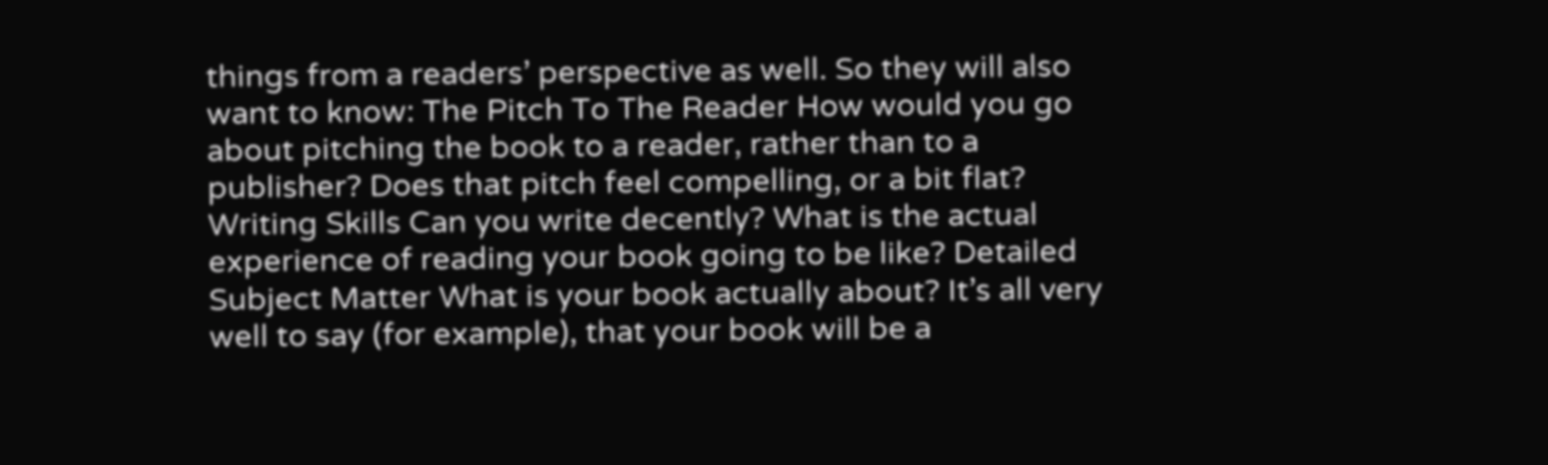things from a readers’ perspective as well. So they will also want to know: The Pitch To The Reader How would you go about pitching the book to a reader, rather than to a publisher? Does that pitch feel compelling, or a bit flat? Writing Skills Can you write decently? What is the actual experience of reading your book going to be like? Detailed Subject Matter What is your book actually about? It’s all very well to say (for example), that your book will be a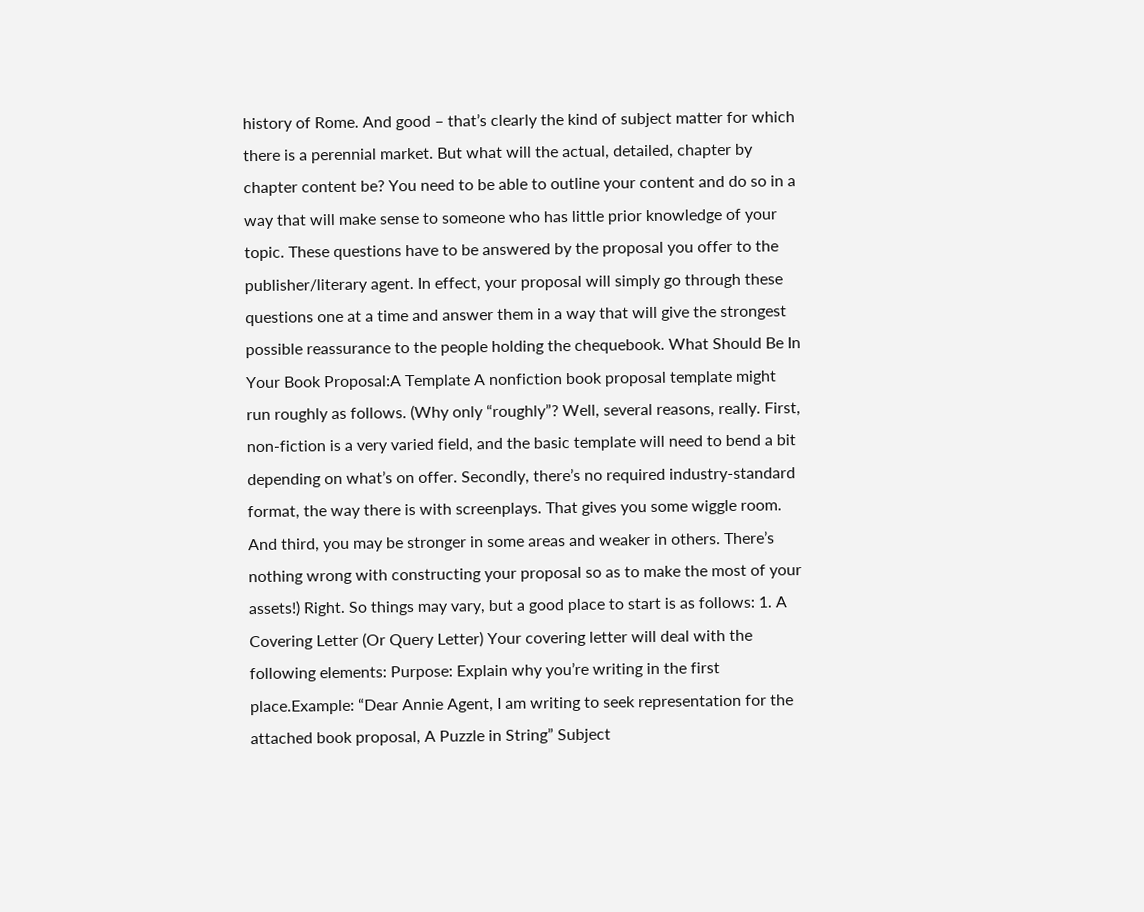history of Rome. And good – that’s clearly the kind of subject matter for which there is a perennial market. But what will the actual, detailed, chapter by chapter content be? You need to be able to outline your content and do so in a way that will make sense to someone who has little prior knowledge of your topic. These questions have to be answered by the proposal you offer to the publisher/literary agent. In effect, your proposal will simply go through these questions one at a time and answer them in a way that will give the strongest possible reassurance to the people holding the chequebook. What Should Be In Your Book Proposal:A Template A nonfiction book proposal template might run roughly as follows. (Why only “roughly”? Well, several reasons, really. First, non-fiction is a very varied field, and the basic template will need to bend a bit depending on what’s on offer. Secondly, there’s no required industry-standard format, the way there is with screenplays. That gives you some wiggle room. And third, you may be stronger in some areas and weaker in others. There’s nothing wrong with constructing your proposal so as to make the most of your assets!) Right. So things may vary, but a good place to start is as follows: 1. A Covering Letter (Or Query Letter) Your covering letter will deal with the following elements: Purpose: Explain why you’re writing in the first place.Example: “Dear Annie Agent, I am writing to seek representation for the attached book proposal, A Puzzle in String” Subject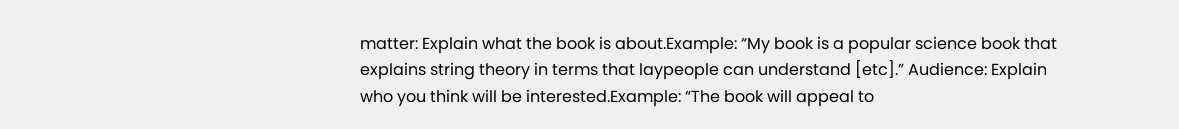matter: Explain what the book is about.Example: “My book is a popular science book that explains string theory in terms that laypeople can understand [etc].” Audience: Explain who you think will be interested.Example: “The book will appeal to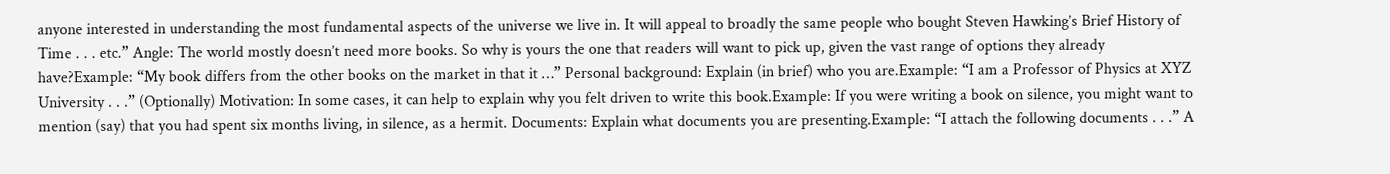anyone interested in understanding the most fundamental aspects of the universe we live in. It will appeal to broadly the same people who bought Steven Hawking’s Brief History of Time . . . etc.” Angle: The world mostly doesn’t need more books. So why is yours the one that readers will want to pick up, given the vast range of options they already have?Example: “My book differs from the other books on the market in that it …” Personal background: Explain (in brief) who you are.Example: “I am a Professor of Physics at XYZ University . . .” (Optionally) Motivation: In some cases, it can help to explain why you felt driven to write this book.Example: If you were writing a book on silence, you might want to mention (say) that you had spent six months living, in silence, as a hermit. Documents: Explain what documents you are presenting.Example: “I attach the following documents . . .” A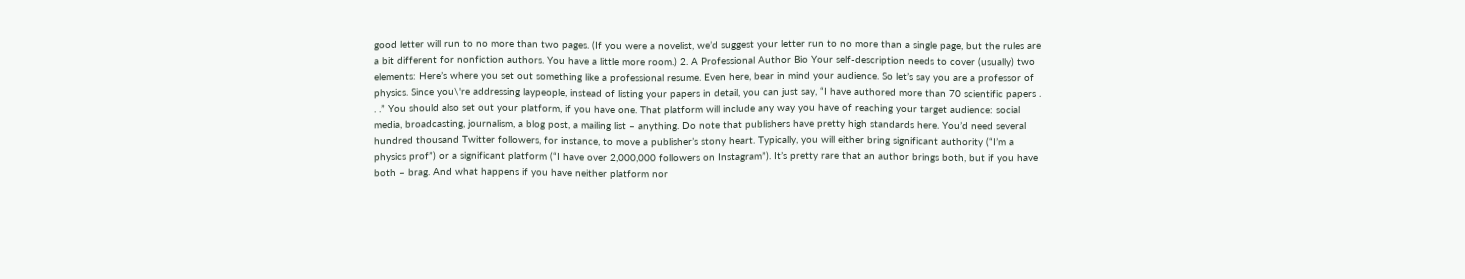good letter will run to no more than two pages. (If you were a novelist, we’d suggest your letter run to no more than a single page, but the rules are a bit different for nonfiction authors. You have a little more room.) 2. A Professional Author Bio Your self-description needs to cover (usually) two elements: Here’s where you set out something like a professional resume. Even here, bear in mind your audience. So let’s say you are a professor of physics. Since you\'re addressing laypeople, instead of listing your papers in detail, you can just say, “I have authored more than 70 scientific papers . . .” You should also set out your platform, if you have one. That platform will include any way you have of reaching your target audience: social media, broadcasting, journalism, a blog post, a mailing list – anything. Do note that publishers have pretty high standards here. You’d need several hundred thousand Twitter followers, for instance, to move a publisher’s stony heart. Typically, you will either bring significant authority (“I’m a physics prof”) or a significant platform (“I have over 2,000,000 followers on Instagram”). It’s pretty rare that an author brings both, but if you have both – brag. And what happens if you have neither platform nor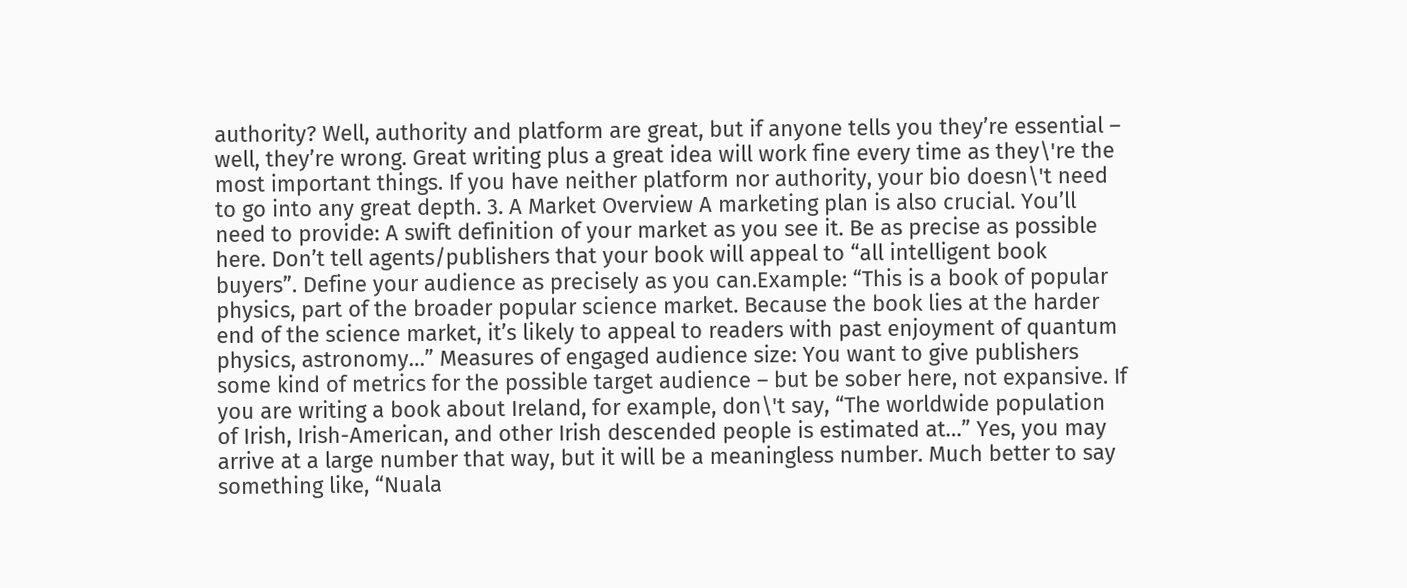authority? Well, authority and platform are great, but if anyone tells you they’re essential – well, they’re wrong. Great writing plus a great idea will work fine every time as they\'re the most important things. If you have neither platform nor authority, your bio doesn\'t need to go into any great depth. 3. A Market Overview A marketing plan is also crucial. You’ll need to provide: A swift definition of your market as you see it. Be as precise as possible here. Don’t tell agents/publishers that your book will appeal to “all intelligent book buyers”. Define your audience as precisely as you can.Example: “This is a book of popular physics, part of the broader popular science market. Because the book lies at the harder end of the science market, it’s likely to appeal to readers with past enjoyment of quantum physics, astronomy…” Measures of engaged audience size: You want to give publishers some kind of metrics for the possible target audience – but be sober here, not expansive. If you are writing a book about Ireland, for example, don\'t say, “The worldwide population of Irish, Irish-American, and other Irish descended people is estimated at…” Yes, you may arrive at a large number that way, but it will be a meaningless number. Much better to say something like, “Nuala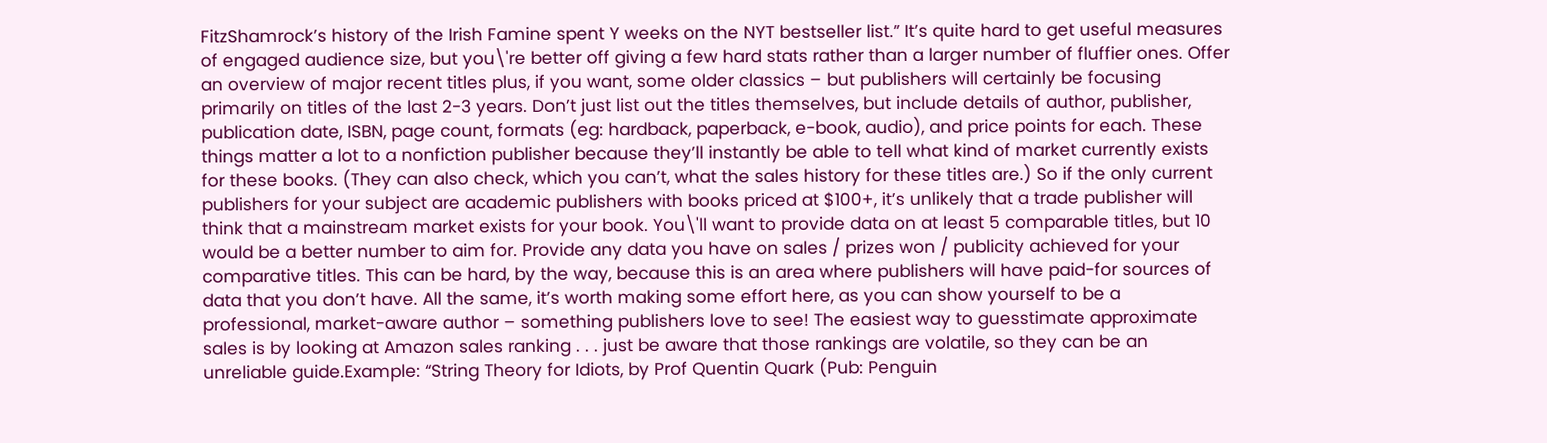FitzShamrock’s history of the Irish Famine spent Y weeks on the NYT bestseller list.” It’s quite hard to get useful measures of engaged audience size, but you\'re better off giving a few hard stats rather than a larger number of fluffier ones. Offer an overview of major recent titles plus, if you want, some older classics – but publishers will certainly be focusing primarily on titles of the last 2-3 years. Don’t just list out the titles themselves, but include details of author, publisher, publication date, ISBN, page count, formats (eg: hardback, paperback, e-book, audio), and price points for each. These things matter a lot to a nonfiction publisher because they’ll instantly be able to tell what kind of market currently exists for these books. (They can also check, which you can’t, what the sales history for these titles are.) So if the only current publishers for your subject are academic publishers with books priced at $100+, it’s unlikely that a trade publisher will think that a mainstream market exists for your book. You\'ll want to provide data on at least 5 comparable titles, but 10 would be a better number to aim for. Provide any data you have on sales / prizes won / publicity achieved for your comparative titles. This can be hard, by the way, because this is an area where publishers will have paid-for sources of data that you don’t have. All the same, it’s worth making some effort here, as you can show yourself to be a professional, market-aware author – something publishers love to see! The easiest way to guesstimate approximate sales is by looking at Amazon sales ranking . . . just be aware that those rankings are volatile, so they can be an unreliable guide.Example: “String Theory for Idiots, by Prof Quentin Quark (Pub: Penguin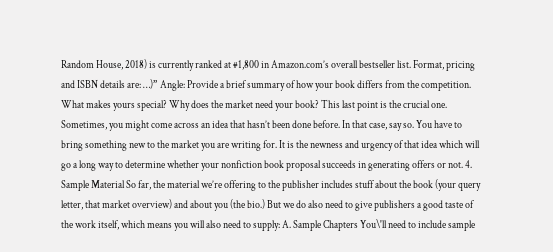Random House, 2018) is currently ranked at #1,800 in Amazon.com’s overall bestseller list. Format, pricing and ISBN details are: …)” Angle: Provide a brief summary of how your book differs from the competition. What makes yours special? Why does the market need your book? This last point is the crucial one. Sometimes, you might come across an idea that hasn’t been done before. In that case, say so. You have to bring something new to the market you are writing for. It is the newness and urgency of that idea which will go a long way to determine whether your nonfiction book proposal succeeds in generating offers or not. 4. Sample Material So far, the material we’re offering to the publisher includes stuff about the book (your query letter, that market overview) and about you (the bio.) But we do also need to give publishers a good taste of the work itself, which means you will also need to supply: A. Sample Chapters You\'ll need to include sample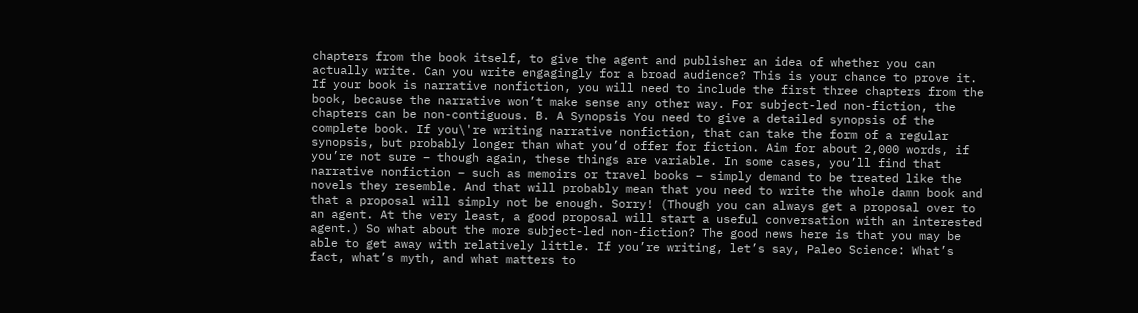chapters from the book itself, to give the agent and publisher an idea of whether you can actually write. Can you write engagingly for a broad audience? This is your chance to prove it. If your book is narrative nonfiction, you will need to include the first three chapters from the book, because the narrative won’t make sense any other way. For subject-led non-fiction, the chapters can be non-contiguous. B. A Synopsis You need to give a detailed synopsis of the complete book. If you\'re writing narrative nonfiction, that can take the form of a regular synopsis, but probably longer than what you’d offer for fiction. Aim for about 2,000 words, if you’re not sure – though again, these things are variable. In some cases, you’ll find that narrative nonfiction – such as memoirs or travel books – simply demand to be treated like the novels they resemble. And that will probably mean that you need to write the whole damn book and that a proposal will simply not be enough. Sorry! (Though you can always get a proposal over to an agent. At the very least, a good proposal will start a useful conversation with an interested agent.) So what about the more subject-led non-fiction? The good news here is that you may be able to get away with relatively little. If you’re writing, let’s say, Paleo Science: What’s fact, what’s myth, and what matters to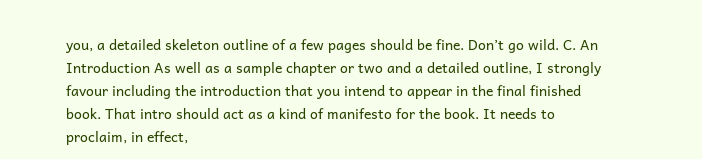you, a detailed skeleton outline of a few pages should be fine. Don’t go wild. C. An Introduction As well as a sample chapter or two and a detailed outline, I strongly favour including the introduction that you intend to appear in the final finished book. That intro should act as a kind of manifesto for the book. It needs to proclaim, in effect,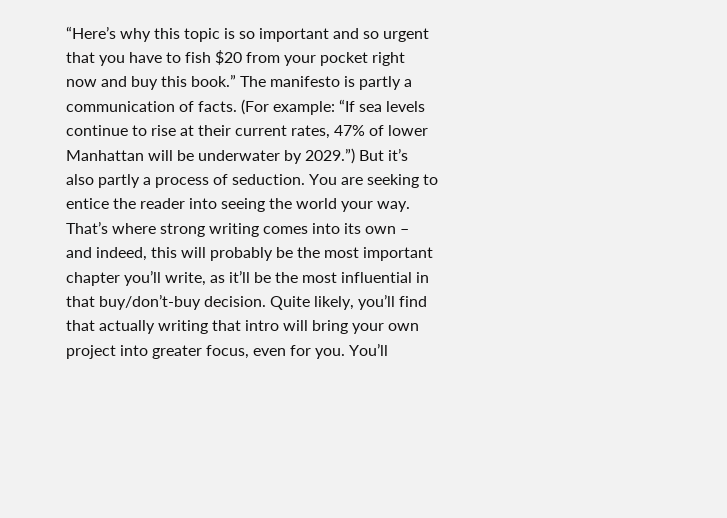“Here’s why this topic is so important and so urgent that you have to fish $20 from your pocket right now and buy this book.” The manifesto is partly a communication of facts. (For example: “If sea levels continue to rise at their current rates, 47% of lower Manhattan will be underwater by 2029.”) But it’s also partly a process of seduction. You are seeking to entice the reader into seeing the world your way. That’s where strong writing comes into its own – and indeed, this will probably be the most important chapter you’ll write, as it’ll be the most influential in that buy/don’t-buy decision. Quite likely, you’ll find that actually writing that intro will bring your own project into greater focus, even for you. You’ll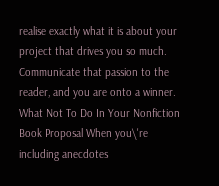realise exactly what it is about your project that drives you so much. Communicate that passion to the reader, and you are onto a winner. What Not To Do In Your Nonfiction Book Proposal When you\'re including anecdotes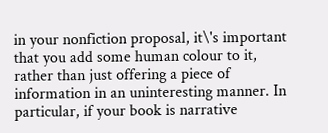in your nonfiction proposal, it\'s important that you add some human colour to it, rather than just offering a piece of information in an uninteresting manner. In particular, if your book is narrative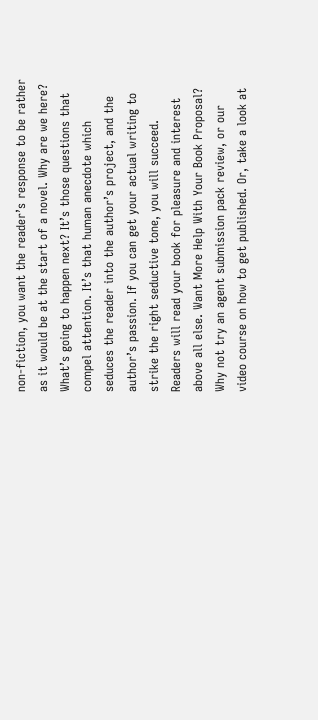non-fiction, you want the reader’s response to be rather as it would be at the start of a novel. Why are we here? What’s going to happen next? It’s those questions that compel attention. It’s that human anecdote which seduces the reader into the author’s project, and the author’s passion. If you can get your actual writing to strike the right seductive tone, you will succeed. Readers will read your book for pleasure and interest above all else. Want More Help With Your Book Proposal? Why not try an agent submission pack review, or our video course on how to get published. Or, take a look at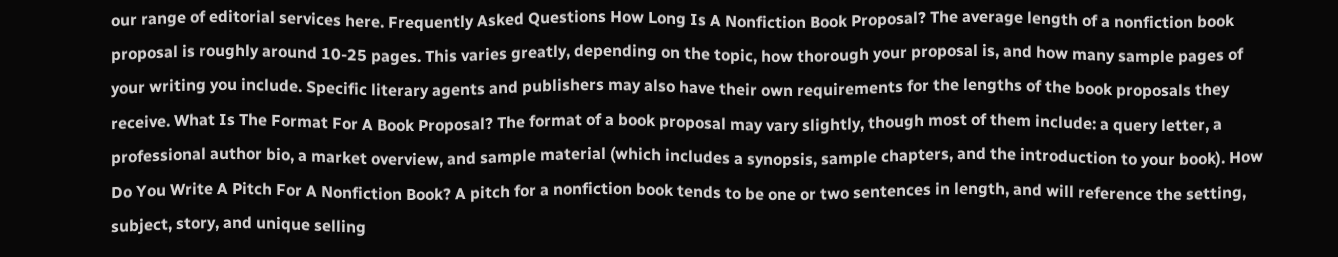our range of editorial services here. Frequently Asked Questions How Long Is A Nonfiction Book Proposal? The average length of a nonfiction book proposal is roughly around 10-25 pages. This varies greatly, depending on the topic, how thorough your proposal is, and how many sample pages of your writing you include. Specific literary agents and publishers may also have their own requirements for the lengths of the book proposals they receive. What Is The Format For A Book Proposal? The format of a book proposal may vary slightly, though most of them include: a query letter, a professional author bio, a market overview, and sample material (which includes a synopsis, sample chapters, and the introduction to your book). How Do You Write A Pitch For A Nonfiction Book? A pitch for a nonfiction book tends to be one or two sentences in length, and will reference the setting, subject, story, and unique selling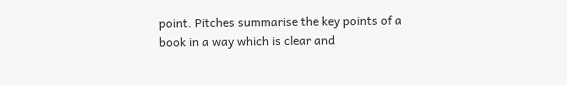point. Pitches summarise the key points of a book in a way which is clear and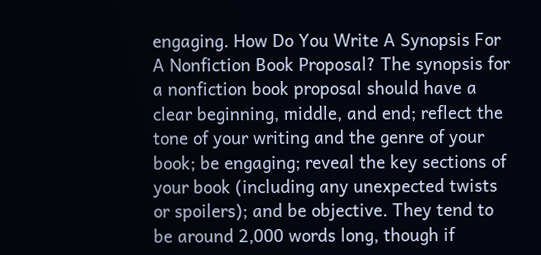engaging. How Do You Write A Synopsis For A Nonfiction Book Proposal? The synopsis for a nonfiction book proposal should have a clear beginning, middle, and end; reflect the tone of your writing and the genre of your book; be engaging; reveal the key sections of your book (including any unexpected twists or spoilers); and be objective. They tend to be around 2,000 words long, though if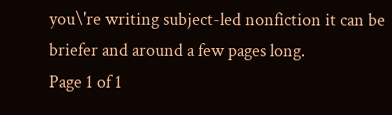you\'re writing subject-led nonfiction it can be briefer and around a few pages long.
Page 1 of 1